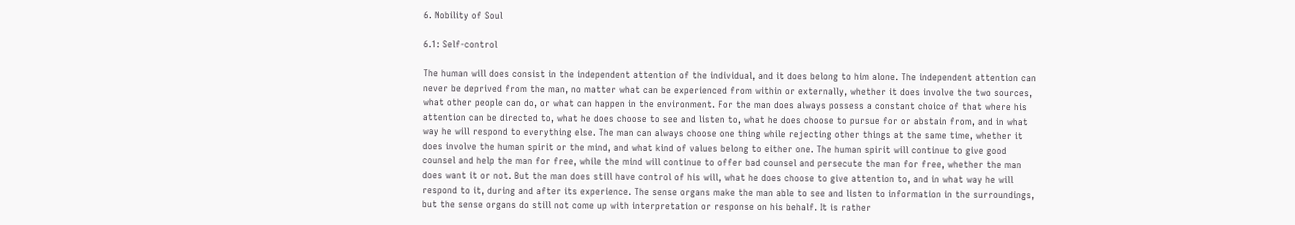6. Nobility of Soul

6.1: Self-control

The human will does consist in the independent attention of the individual, and it does belong to him alone. The independent attention can never be deprived from the man, no matter what can be experienced from within or externally, whether it does involve the two sources, what other people can do, or what can happen in the environment. For the man does always possess a constant choice of that where his attention can be directed to, what he does choose to see and listen to, what he does choose to pursue for or abstain from, and in what way he will respond to everything else. The man can always choose one thing while rejecting other things at the same time, whether it does involve the human spirit or the mind, and what kind of values belong to either one. The human spirit will continue to give good counsel and help the man for free, while the mind will continue to offer bad counsel and persecute the man for free, whether the man does want it or not. But the man does still have control of his will, what he does choose to give attention to, and in what way he will respond to it, during and after its experience. The sense organs make the man able to see and listen to information in the surroundings, but the sense organs do still not come up with interpretation or response on his behalf. It is rather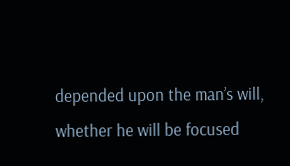depended upon the man’s will, whether he will be focused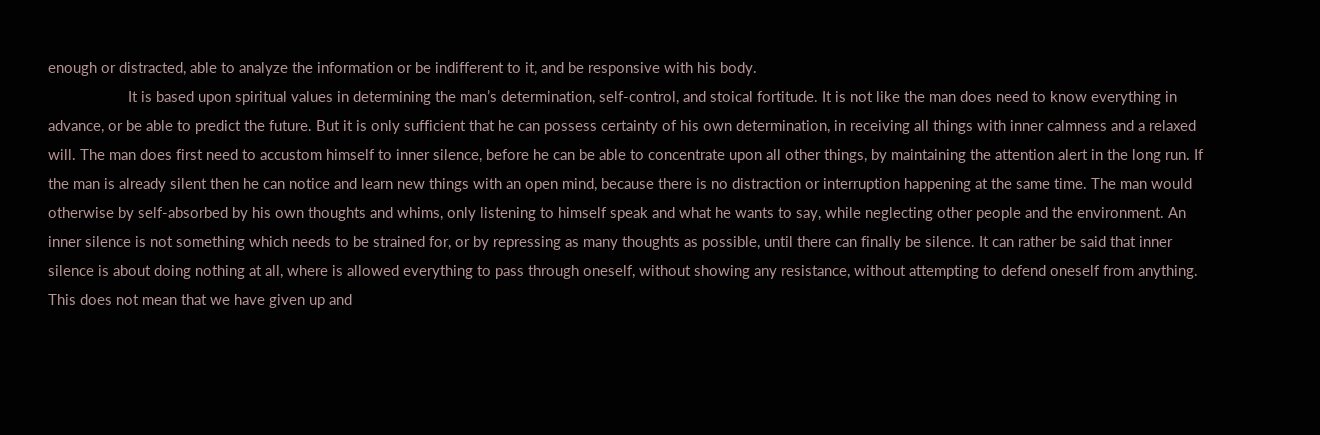enough or distracted, able to analyze the information or be indifferent to it, and be responsive with his body.
                    It is based upon spiritual values in determining the man’s determination, self-control, and stoical fortitude. It is not like the man does need to know everything in advance, or be able to predict the future. But it is only sufficient that he can possess certainty of his own determination, in receiving all things with inner calmness and a relaxed will. The man does first need to accustom himself to inner silence, before he can be able to concentrate upon all other things, by maintaining the attention alert in the long run. If the man is already silent then he can notice and learn new things with an open mind, because there is no distraction or interruption happening at the same time. The man would otherwise by self-absorbed by his own thoughts and whims, only listening to himself speak and what he wants to say, while neglecting other people and the environment. An inner silence is not something which needs to be strained for, or by repressing as many thoughts as possible, until there can finally be silence. It can rather be said that inner silence is about doing nothing at all, where is allowed everything to pass through oneself, without showing any resistance, without attempting to defend oneself from anything. This does not mean that we have given up and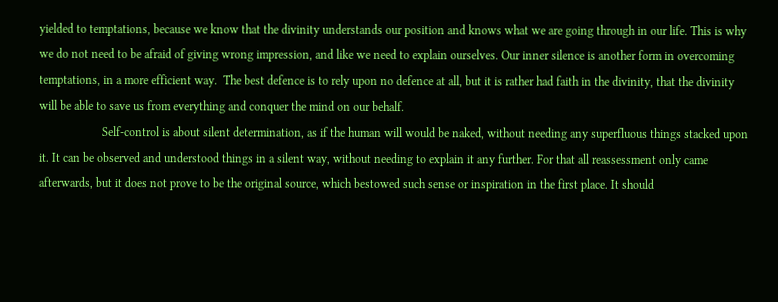yielded to temptations, because we know that the divinity understands our position and knows what we are going through in our life. This is why we do not need to be afraid of giving wrong impression, and like we need to explain ourselves. Our inner silence is another form in overcoming temptations, in a more efficient way.  The best defence is to rely upon no defence at all, but it is rather had faith in the divinity, that the divinity will be able to save us from everything and conquer the mind on our behalf.
                     Self-control is about silent determination, as if the human will would be naked, without needing any superfluous things stacked upon it. It can be observed and understood things in a silent way, without needing to explain it any further. For that all reassessment only came afterwards, but it does not prove to be the original source, which bestowed such sense or inspiration in the first place. It should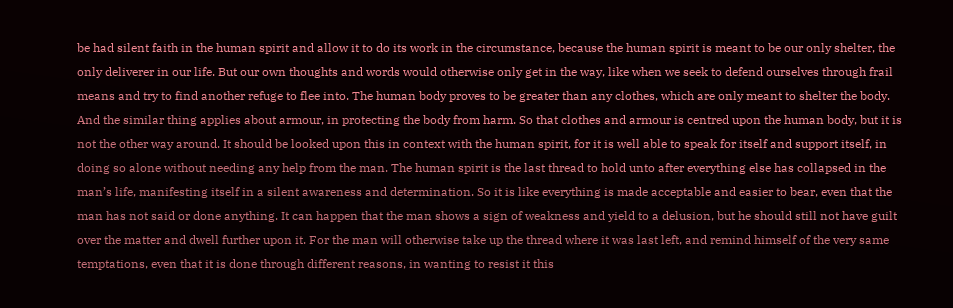be had silent faith in the human spirit and allow it to do its work in the circumstance, because the human spirit is meant to be our only shelter, the only deliverer in our life. But our own thoughts and words would otherwise only get in the way, like when we seek to defend ourselves through frail means and try to find another refuge to flee into. The human body proves to be greater than any clothes, which are only meant to shelter the body. And the similar thing applies about armour, in protecting the body from harm. So that clothes and armour is centred upon the human body, but it is not the other way around. It should be looked upon this in context with the human spirit, for it is well able to speak for itself and support itself, in doing so alone without needing any help from the man. The human spirit is the last thread to hold unto after everything else has collapsed in the man’s life, manifesting itself in a silent awareness and determination. So it is like everything is made acceptable and easier to bear, even that the man has not said or done anything. It can happen that the man shows a sign of weakness and yield to a delusion, but he should still not have guilt over the matter and dwell further upon it. For the man will otherwise take up the thread where it was last left, and remind himself of the very same temptations, even that it is done through different reasons, in wanting to resist it this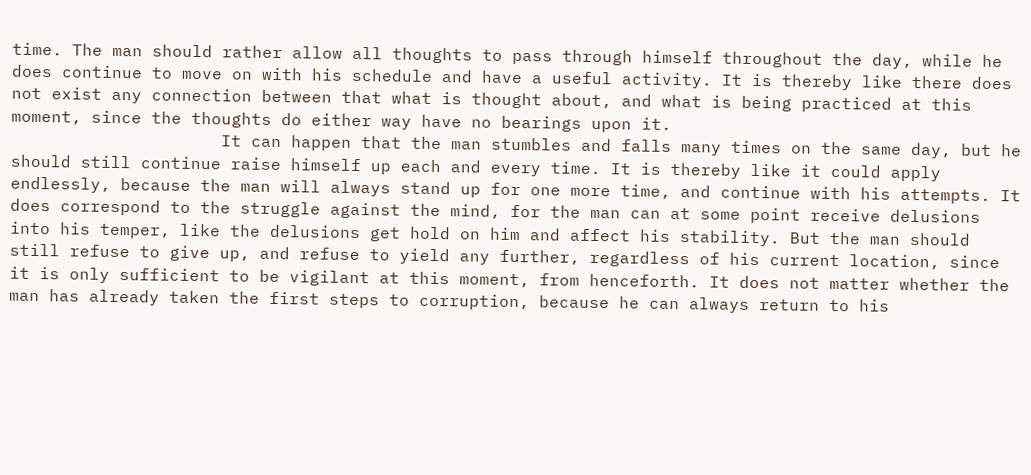time. The man should rather allow all thoughts to pass through himself throughout the day, while he does continue to move on with his schedule and have a useful activity. It is thereby like there does not exist any connection between that what is thought about, and what is being practiced at this moment, since the thoughts do either way have no bearings upon it.
                     It can happen that the man stumbles and falls many times on the same day, but he should still continue raise himself up each and every time. It is thereby like it could apply endlessly, because the man will always stand up for one more time, and continue with his attempts. It does correspond to the struggle against the mind, for the man can at some point receive delusions into his temper, like the delusions get hold on him and affect his stability. But the man should still refuse to give up, and refuse to yield any further, regardless of his current location, since it is only sufficient to be vigilant at this moment, from henceforth. It does not matter whether the man has already taken the first steps to corruption, because he can always return to his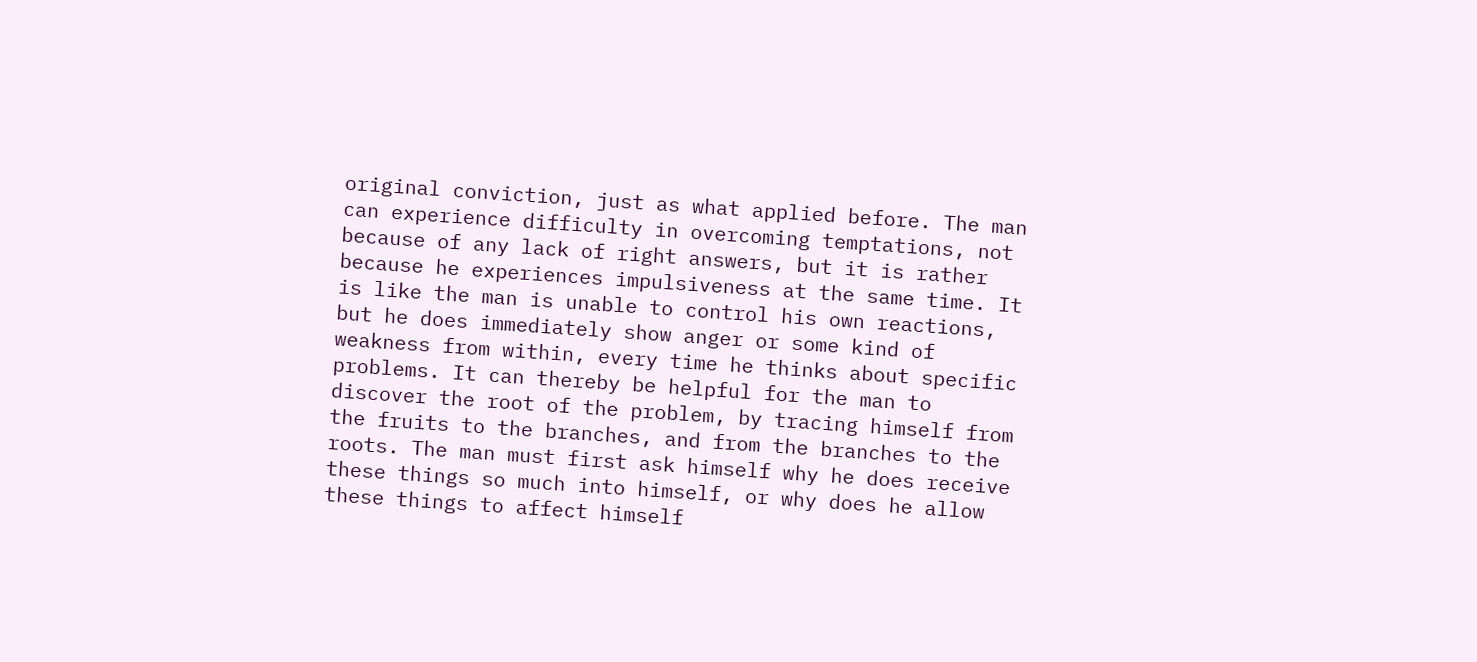original conviction, just as what applied before. The man can experience difficulty in overcoming temptations, not because of any lack of right answers, but it is rather because he experiences impulsiveness at the same time. It is like the man is unable to control his own reactions, but he does immediately show anger or some kind of weakness from within, every time he thinks about specific problems. It can thereby be helpful for the man to discover the root of the problem, by tracing himself from the fruits to the branches, and from the branches to the roots. The man must first ask himself why he does receive these things so much into himself, or why does he allow these things to affect himself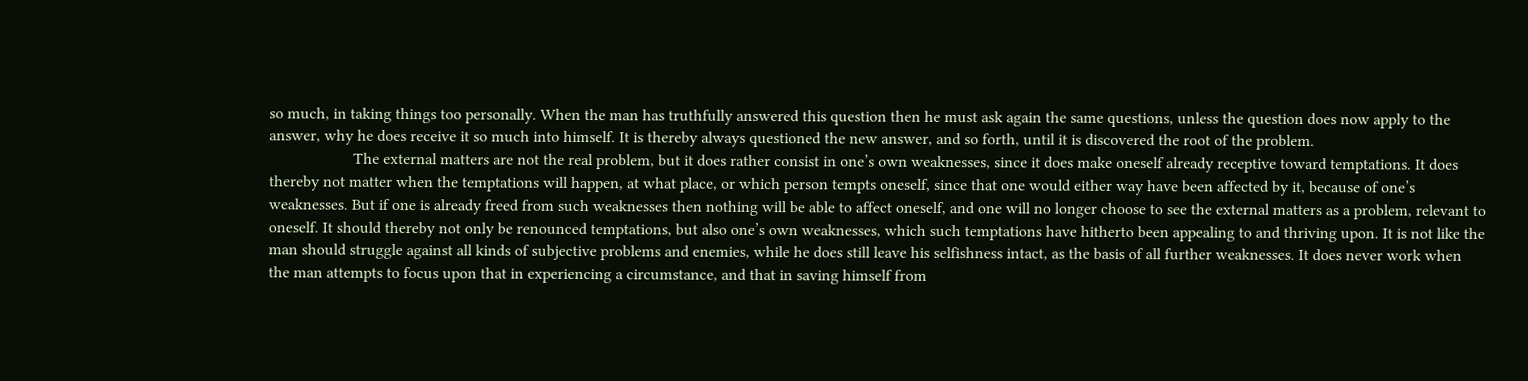so much, in taking things too personally. When the man has truthfully answered this question then he must ask again the same questions, unless the question does now apply to the answer, why he does receive it so much into himself. It is thereby always questioned the new answer, and so forth, until it is discovered the root of the problem.
                     The external matters are not the real problem, but it does rather consist in one’s own weaknesses, since it does make oneself already receptive toward temptations. It does thereby not matter when the temptations will happen, at what place, or which person tempts oneself, since that one would either way have been affected by it, because of one’s weaknesses. But if one is already freed from such weaknesses then nothing will be able to affect oneself, and one will no longer choose to see the external matters as a problem, relevant to oneself. It should thereby not only be renounced temptations, but also one’s own weaknesses, which such temptations have hitherto been appealing to and thriving upon. It is not like the man should struggle against all kinds of subjective problems and enemies, while he does still leave his selfishness intact, as the basis of all further weaknesses. It does never work when the man attempts to focus upon that in experiencing a circumstance, and that in saving himself from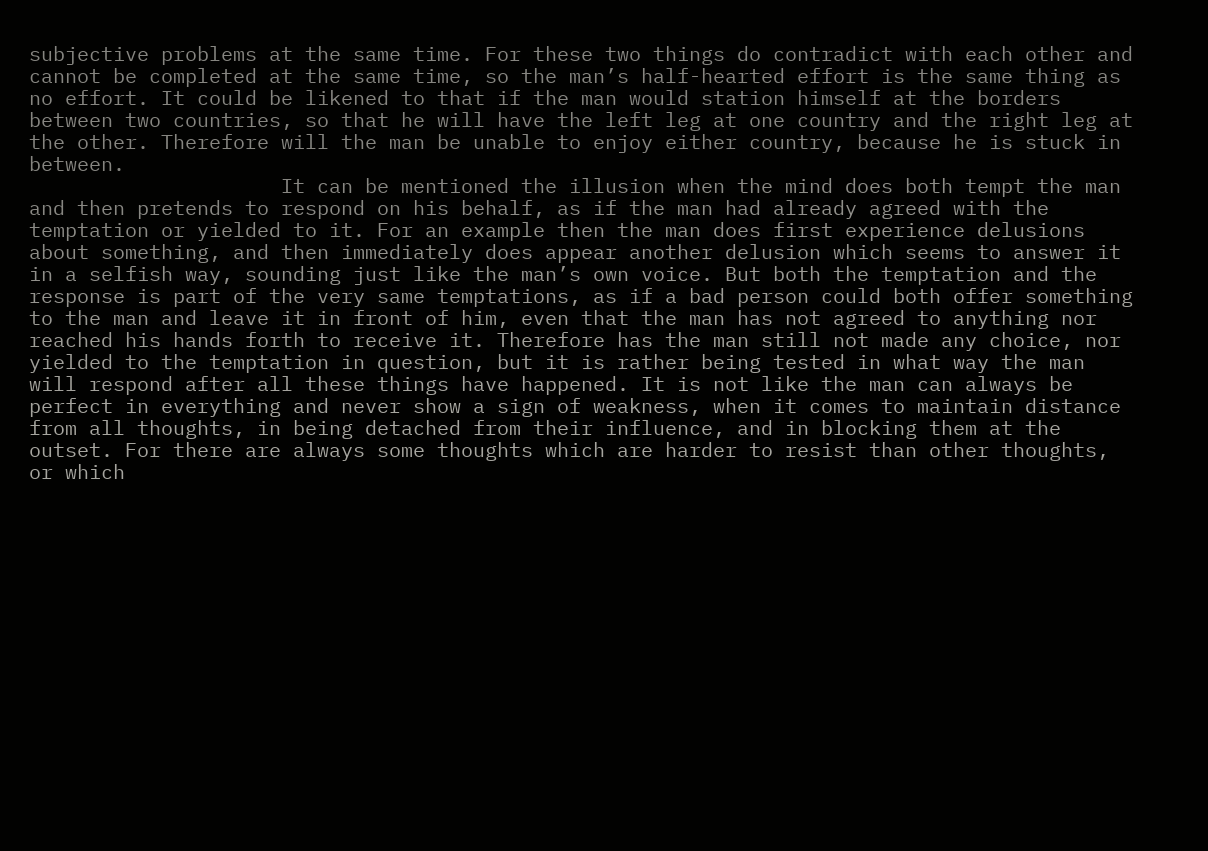subjective problems at the same time. For these two things do contradict with each other and cannot be completed at the same time, so the man’s half-hearted effort is the same thing as no effort. It could be likened to that if the man would station himself at the borders between two countries, so that he will have the left leg at one country and the right leg at the other. Therefore will the man be unable to enjoy either country, because he is stuck in between.
                     It can be mentioned the illusion when the mind does both tempt the man and then pretends to respond on his behalf, as if the man had already agreed with the temptation or yielded to it. For an example then the man does first experience delusions about something, and then immediately does appear another delusion which seems to answer it in a selfish way, sounding just like the man’s own voice. But both the temptation and the response is part of the very same temptations, as if a bad person could both offer something to the man and leave it in front of him, even that the man has not agreed to anything nor reached his hands forth to receive it. Therefore has the man still not made any choice, nor yielded to the temptation in question, but it is rather being tested in what way the man will respond after all these things have happened. It is not like the man can always be perfect in everything and never show a sign of weakness, when it comes to maintain distance from all thoughts, in being detached from their influence, and in blocking them at the outset. For there are always some thoughts which are harder to resist than other thoughts, or which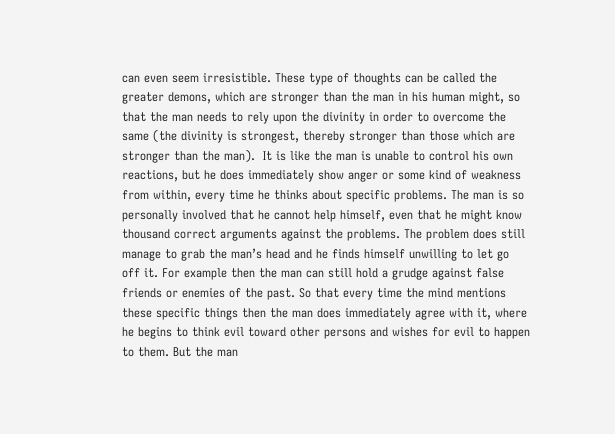can even seem irresistible. These type of thoughts can be called the greater demons, which are stronger than the man in his human might, so that the man needs to rely upon the divinity in order to overcome the same (the divinity is strongest, thereby stronger than those which are stronger than the man).  It is like the man is unable to control his own reactions, but he does immediately show anger or some kind of weakness from within, every time he thinks about specific problems. The man is so personally involved that he cannot help himself, even that he might know thousand correct arguments against the problems. The problem does still manage to grab the man’s head and he finds himself unwilling to let go off it. For example then the man can still hold a grudge against false friends or enemies of the past. So that every time the mind mentions these specific things then the man does immediately agree with it, where he begins to think evil toward other persons and wishes for evil to happen to them. But the man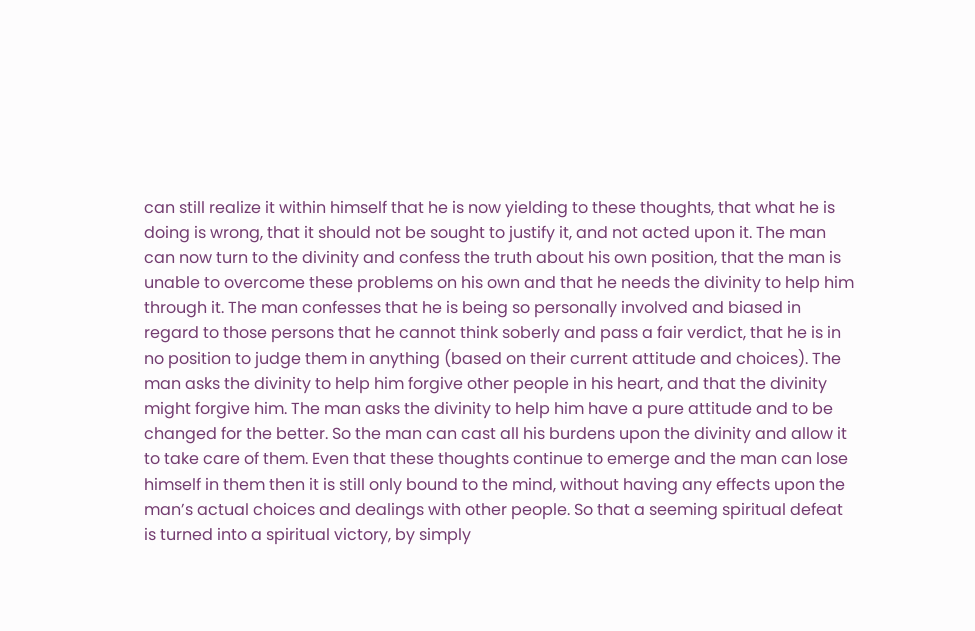can still realize it within himself that he is now yielding to these thoughts, that what he is doing is wrong, that it should not be sought to justify it, and not acted upon it. The man can now turn to the divinity and confess the truth about his own position, that the man is unable to overcome these problems on his own and that he needs the divinity to help him through it. The man confesses that he is being so personally involved and biased in regard to those persons that he cannot think soberly and pass a fair verdict, that he is in no position to judge them in anything (based on their current attitude and choices). The man asks the divinity to help him forgive other people in his heart, and that the divinity might forgive him. The man asks the divinity to help him have a pure attitude and to be changed for the better. So the man can cast all his burdens upon the divinity and allow it to take care of them. Even that these thoughts continue to emerge and the man can lose himself in them then it is still only bound to the mind, without having any effects upon the man’s actual choices and dealings with other people. So that a seeming spiritual defeat is turned into a spiritual victory, by simply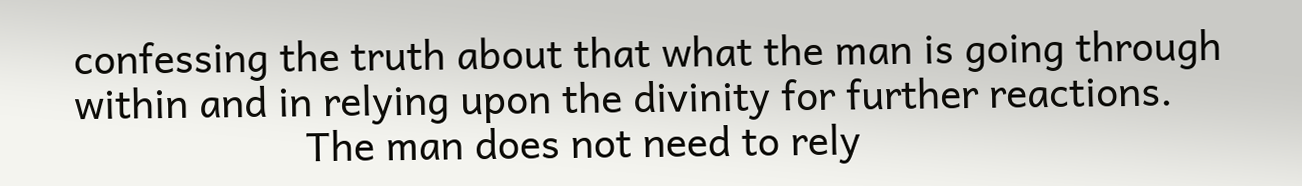confessing the truth about that what the man is going through within and in relying upon the divinity for further reactions.
                     The man does not need to rely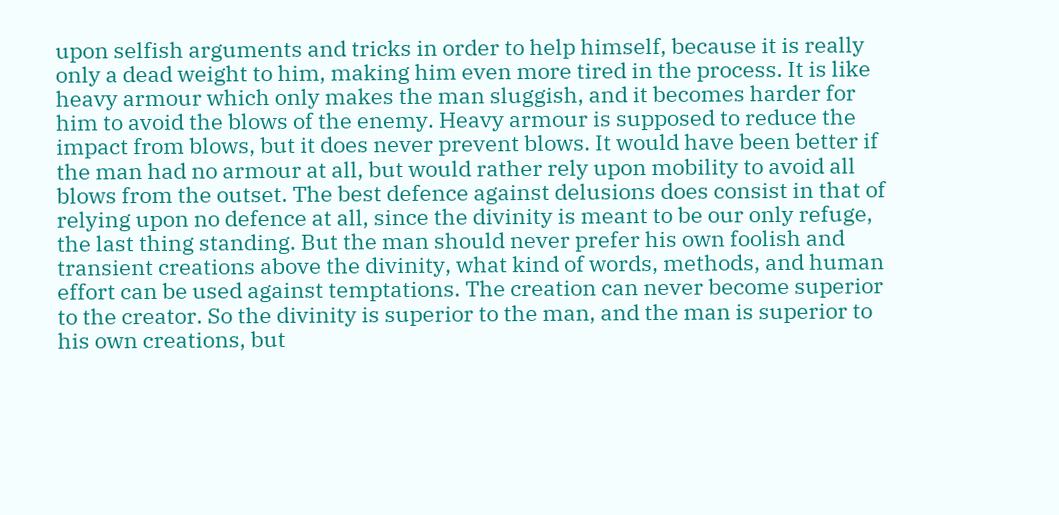upon selfish arguments and tricks in order to help himself, because it is really only a dead weight to him, making him even more tired in the process. It is like heavy armour which only makes the man sluggish, and it becomes harder for him to avoid the blows of the enemy. Heavy armour is supposed to reduce the impact from blows, but it does never prevent blows. It would have been better if the man had no armour at all, but would rather rely upon mobility to avoid all blows from the outset. The best defence against delusions does consist in that of relying upon no defence at all, since the divinity is meant to be our only refuge, the last thing standing. But the man should never prefer his own foolish and transient creations above the divinity, what kind of words, methods, and human effort can be used against temptations. The creation can never become superior to the creator. So the divinity is superior to the man, and the man is superior to his own creations, but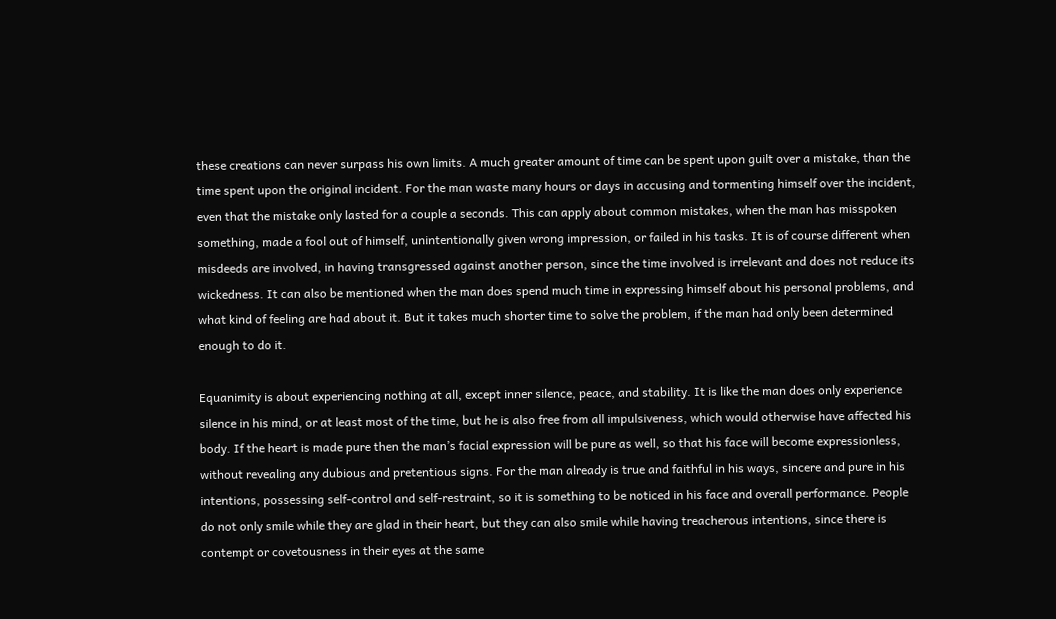these creations can never surpass his own limits. A much greater amount of time can be spent upon guilt over a mistake, than the time spent upon the original incident. For the man waste many hours or days in accusing and tormenting himself over the incident, even that the mistake only lasted for a couple a seconds. This can apply about common mistakes, when the man has misspoken something, made a fool out of himself, unintentionally given wrong impression, or failed in his tasks. It is of course different when misdeeds are involved, in having transgressed against another person, since the time involved is irrelevant and does not reduce its wickedness. It can also be mentioned when the man does spend much time in expressing himself about his personal problems, and what kind of feeling are had about it. But it takes much shorter time to solve the problem, if the man had only been determined enough to do it.

Equanimity is about experiencing nothing at all, except inner silence, peace, and stability. It is like the man does only experience silence in his mind, or at least most of the time, but he is also free from all impulsiveness, which would otherwise have affected his body. If the heart is made pure then the man’s facial expression will be pure as well, so that his face will become expressionless, without revealing any dubious and pretentious signs. For the man already is true and faithful in his ways, sincere and pure in his intentions, possessing self-control and self-restraint, so it is something to be noticed in his face and overall performance. People do not only smile while they are glad in their heart, but they can also smile while having treacherous intentions, since there is contempt or covetousness in their eyes at the same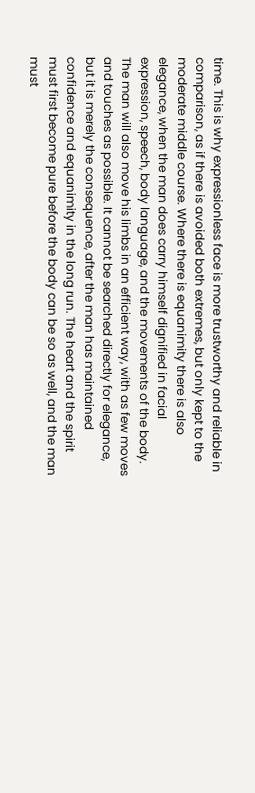time. This is why expressionless face is more trustworthy and reliable in comparison, as if there is avoided both extremes, but only kept to the moderate middle course. Where there is equanimity there is also elegance, when the man does carry himself dignified in facial expression, speech, body language, and the movements of the body. The man will also move his limbs in an efficient way, with as few moves and touches as possible. It cannot be searched directly for elegance, but it is merely the consequence, after the man has maintained confidence and equanimity in the long run. The heart and the spirit must first become pure before the body can be so as well, and the man must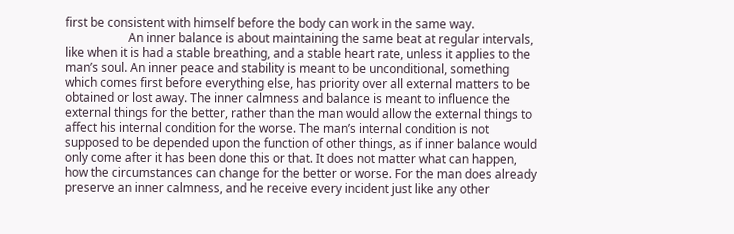first be consistent with himself before the body can work in the same way.
                     An inner balance is about maintaining the same beat at regular intervals, like when it is had a stable breathing, and a stable heart rate, unless it applies to the man’s soul. An inner peace and stability is meant to be unconditional, something which comes first before everything else, has priority over all external matters to be obtained or lost away. The inner calmness and balance is meant to influence the external things for the better, rather than the man would allow the external things to affect his internal condition for the worse. The man’s internal condition is not supposed to be depended upon the function of other things, as if inner balance would only come after it has been done this or that. It does not matter what can happen, how the circumstances can change for the better or worse. For the man does already preserve an inner calmness, and he receive every incident just like any other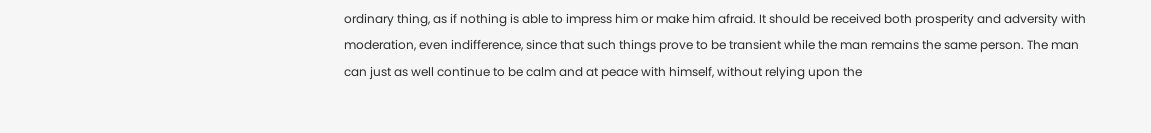ordinary thing, as if nothing is able to impress him or make him afraid. It should be received both prosperity and adversity with moderation, even indifference, since that such things prove to be transient while the man remains the same person. The man can just as well continue to be calm and at peace with himself, without relying upon the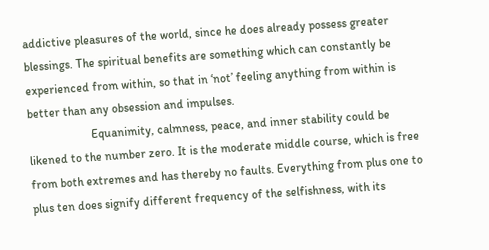addictive pleasures of the world, since he does already possess greater blessings. The spiritual benefits are something which can constantly be experienced from within, so that in ‘not’ feeling anything from within is better than any obsession and impulses.
                     Equanimity, calmness, peace, and inner stability could be likened to the number zero. It is the moderate middle course, which is free from both extremes and has thereby no faults. Everything from plus one to plus ten does signify different frequency of the selfishness, with its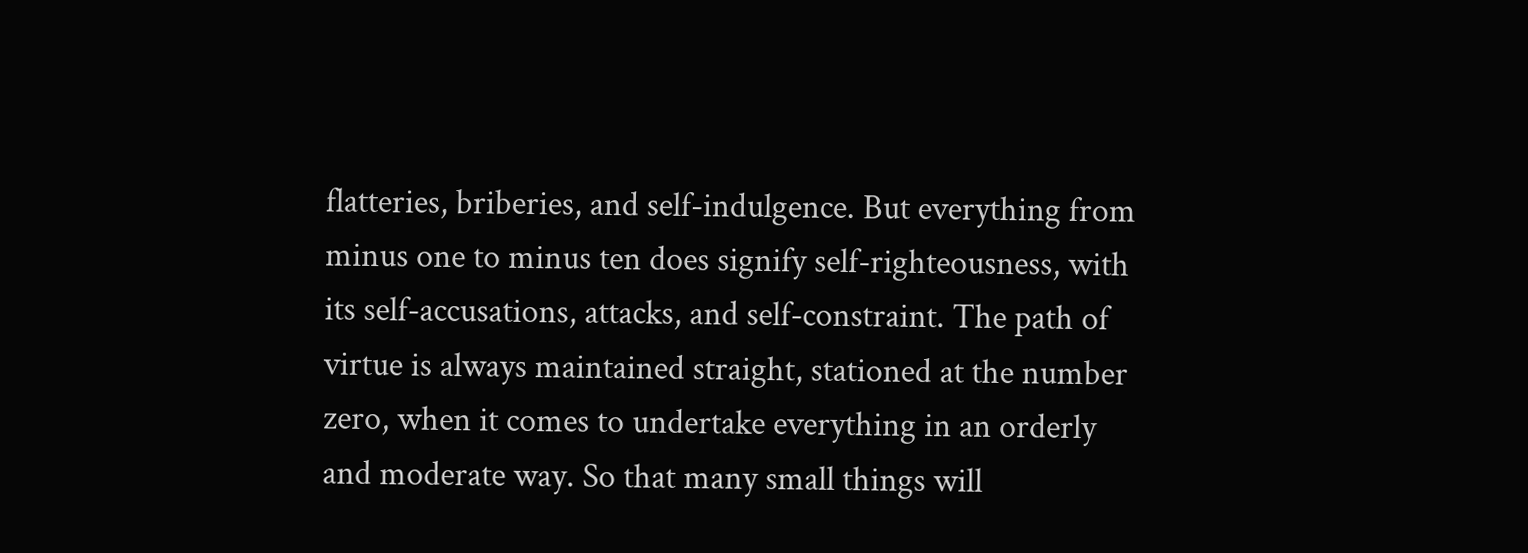flatteries, briberies, and self-indulgence. But everything from minus one to minus ten does signify self-righteousness, with its self-accusations, attacks, and self-constraint. The path of virtue is always maintained straight, stationed at the number zero, when it comes to undertake everything in an orderly and moderate way. So that many small things will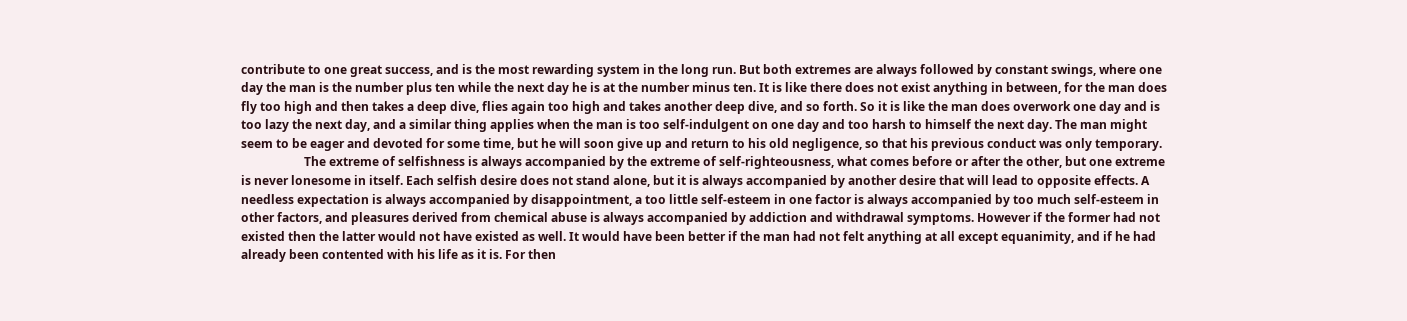contribute to one great success, and is the most rewarding system in the long run. But both extremes are always followed by constant swings, where one day the man is the number plus ten while the next day he is at the number minus ten. It is like there does not exist anything in between, for the man does fly too high and then takes a deep dive, flies again too high and takes another deep dive, and so forth. So it is like the man does overwork one day and is too lazy the next day, and a similar thing applies when the man is too self-indulgent on one day and too harsh to himself the next day. The man might seem to be eager and devoted for some time, but he will soon give up and return to his old negligence, so that his previous conduct was only temporary.
                     The extreme of selfishness is always accompanied by the extreme of self-righteousness, what comes before or after the other, but one extreme is never lonesome in itself. Each selfish desire does not stand alone, but it is always accompanied by another desire that will lead to opposite effects. A needless expectation is always accompanied by disappointment, a too little self-esteem in one factor is always accompanied by too much self-esteem in other factors, and pleasures derived from chemical abuse is always accompanied by addiction and withdrawal symptoms. However if the former had not existed then the latter would not have existed as well. It would have been better if the man had not felt anything at all except equanimity, and if he had already been contented with his life as it is. For then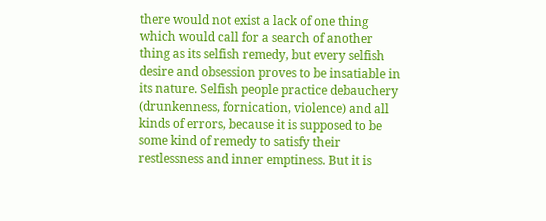there would not exist a lack of one thing which would call for a search of another thing as its selfish remedy, but every selfish desire and obsession proves to be insatiable in its nature. Selfish people practice debauchery (drunkenness, fornication, violence) and all kinds of errors, because it is supposed to be some kind of remedy to satisfy their restlessness and inner emptiness. But it is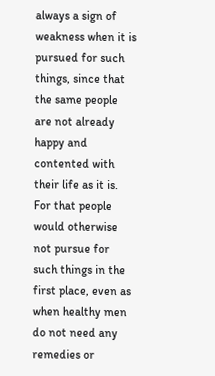always a sign of weakness when it is pursued for such things, since that the same people are not already happy and contented with their life as it is. For that people would otherwise not pursue for such things in the first place, even as when healthy men do not need any remedies or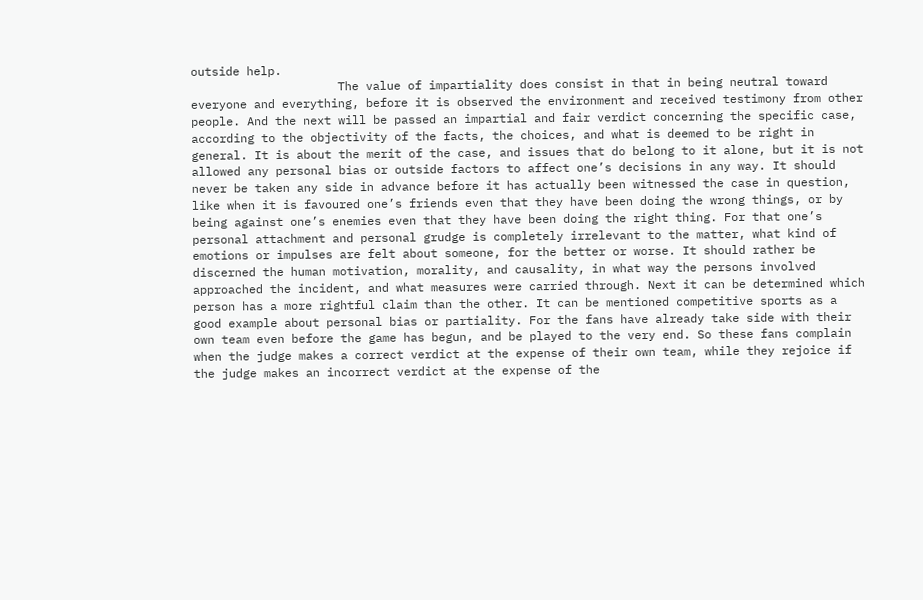outside help.
                     The value of impartiality does consist in that in being neutral toward everyone and everything, before it is observed the environment and received testimony from other people. And the next will be passed an impartial and fair verdict concerning the specific case, according to the objectivity of the facts, the choices, and what is deemed to be right in general. It is about the merit of the case, and issues that do belong to it alone, but it is not allowed any personal bias or outside factors to affect one’s decisions in any way. It should never be taken any side in advance before it has actually been witnessed the case in question, like when it is favoured one’s friends even that they have been doing the wrong things, or by being against one’s enemies even that they have been doing the right thing. For that one’s personal attachment and personal grudge is completely irrelevant to the matter, what kind of emotions or impulses are felt about someone, for the better or worse. It should rather be discerned the human motivation, morality, and causality, in what way the persons involved approached the incident, and what measures were carried through. Next it can be determined which person has a more rightful claim than the other. It can be mentioned competitive sports as a good example about personal bias or partiality. For the fans have already take side with their own team even before the game has begun, and be played to the very end. So these fans complain when the judge makes a correct verdict at the expense of their own team, while they rejoice if the judge makes an incorrect verdict at the expense of the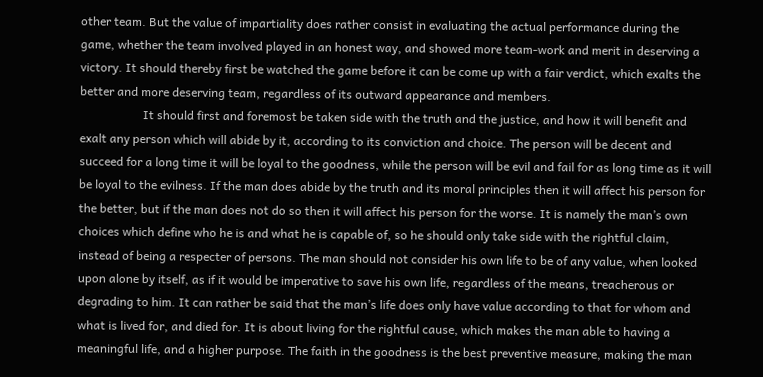other team. But the value of impartiality does rather consist in evaluating the actual performance during the game, whether the team involved played in an honest way, and showed more team-work and merit in deserving a victory. It should thereby first be watched the game before it can be come up with a fair verdict, which exalts the better and more deserving team, regardless of its outward appearance and members.
                     It should first and foremost be taken side with the truth and the justice, and how it will benefit and exalt any person which will abide by it, according to its conviction and choice. The person will be decent and succeed for a long time it will be loyal to the goodness, while the person will be evil and fail for as long time as it will be loyal to the evilness. If the man does abide by the truth and its moral principles then it will affect his person for the better, but if the man does not do so then it will affect his person for the worse. It is namely the man’s own choices which define who he is and what he is capable of, so he should only take side with the rightful claim, instead of being a respecter of persons. The man should not consider his own life to be of any value, when looked upon alone by itself, as if it would be imperative to save his own life, regardless of the means, treacherous or degrading to him. It can rather be said that the man’s life does only have value according to that for whom and what is lived for, and died for. It is about living for the rightful cause, which makes the man able to having a meaningful life, and a higher purpose. The faith in the goodness is the best preventive measure, making the man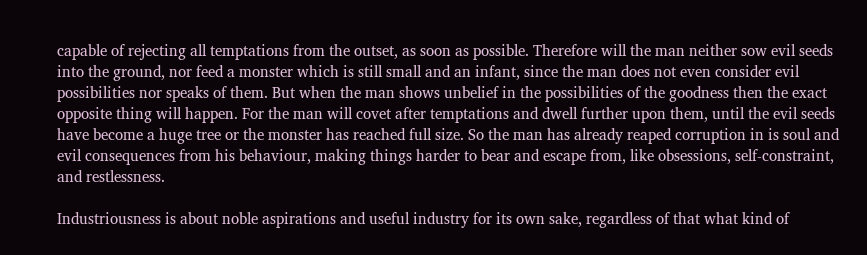capable of rejecting all temptations from the outset, as soon as possible. Therefore will the man neither sow evil seeds into the ground, nor feed a monster which is still small and an infant, since the man does not even consider evil possibilities nor speaks of them. But when the man shows unbelief in the possibilities of the goodness then the exact opposite thing will happen. For the man will covet after temptations and dwell further upon them, until the evil seeds have become a huge tree or the monster has reached full size. So the man has already reaped corruption in is soul and evil consequences from his behaviour, making things harder to bear and escape from, like obsessions, self-constraint, and restlessness.

Industriousness is about noble aspirations and useful industry for its own sake, regardless of that what kind of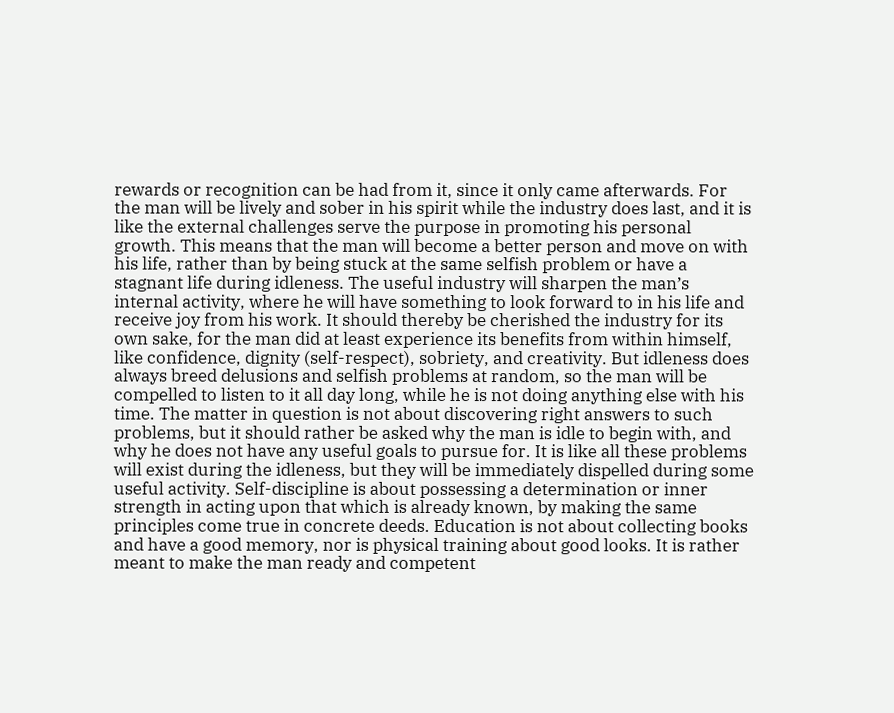rewards or recognition can be had from it, since it only came afterwards. For the man will be lively and sober in his spirit while the industry does last, and it is like the external challenges serve the purpose in promoting his personal growth. This means that the man will become a better person and move on with his life, rather than by being stuck at the same selfish problem or have a stagnant life during idleness. The useful industry will sharpen the man’s internal activity, where he will have something to look forward to in his life and receive joy from his work. It should thereby be cherished the industry for its own sake, for the man did at least experience its benefits from within himself, like confidence, dignity (self-respect), sobriety, and creativity. But idleness does always breed delusions and selfish problems at random, so the man will be compelled to listen to it all day long, while he is not doing anything else with his time. The matter in question is not about discovering right answers to such problems, but it should rather be asked why the man is idle to begin with, and why he does not have any useful goals to pursue for. It is like all these problems will exist during the idleness, but they will be immediately dispelled during some useful activity. Self-discipline is about possessing a determination or inner strength in acting upon that which is already known, by making the same principles come true in concrete deeds. Education is not about collecting books and have a good memory, nor is physical training about good looks. It is rather meant to make the man ready and competent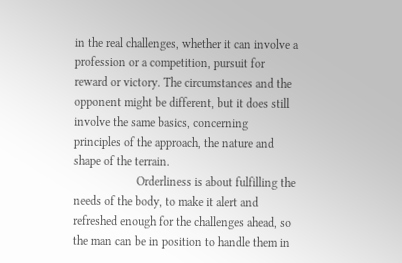in the real challenges, whether it can involve a profession or a competition, pursuit for reward or victory. The circumstances and the opponent might be different, but it does still involve the same basics, concerning principles of the approach, the nature and shape of the terrain.
                     Orderliness is about fulfilling the needs of the body, to make it alert and refreshed enough for the challenges ahead, so the man can be in position to handle them in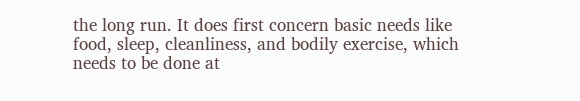the long run. It does first concern basic needs like food, sleep, cleanliness, and bodily exercise, which needs to be done at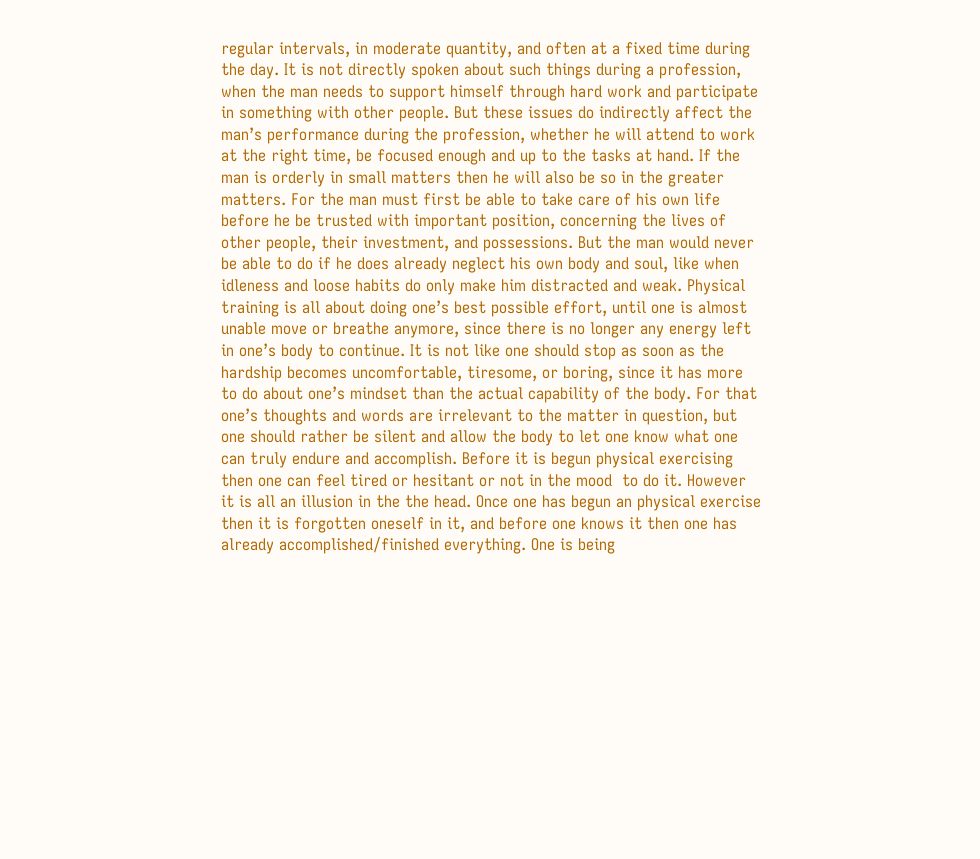regular intervals, in moderate quantity, and often at a fixed time during the day. It is not directly spoken about such things during a profession, when the man needs to support himself through hard work and participate in something with other people. But these issues do indirectly affect the man’s performance during the profession, whether he will attend to work at the right time, be focused enough and up to the tasks at hand. If the man is orderly in small matters then he will also be so in the greater matters. For the man must first be able to take care of his own life before he be trusted with important position, concerning the lives of other people, their investment, and possessions. But the man would never be able to do if he does already neglect his own body and soul, like when idleness and loose habits do only make him distracted and weak. Physical training is all about doing one’s best possible effort, until one is almost unable move or breathe anymore, since there is no longer any energy left in one’s body to continue. It is not like one should stop as soon as the hardship becomes uncomfortable, tiresome, or boring, since it has more to do about one’s mindset than the actual capability of the body. For that one’s thoughts and words are irrelevant to the matter in question, but one should rather be silent and allow the body to let one know what one can truly endure and accomplish. Before it is begun physical exercising then one can feel tired or hesitant or not in the mood  to do it. However it is all an illusion in the the head. Once one has begun an physical exercise then it is forgotten oneself in it, and before one knows it then one has already accomplished/finished everything. One is being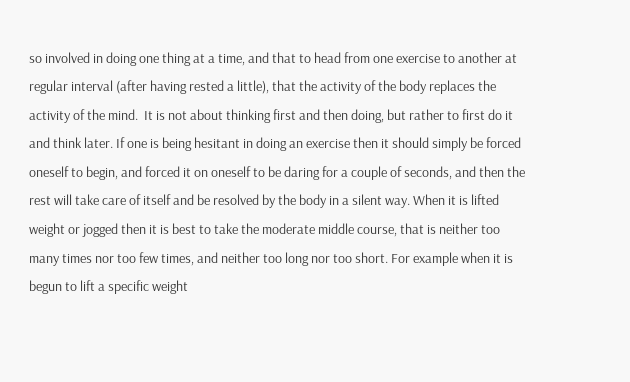so involved in doing one thing at a time, and that to head from one exercise to another at regular interval (after having rested a little), that the activity of the body replaces the activity of the mind.  It is not about thinking first and then doing, but rather to first do it and think later. If one is being hesitant in doing an exercise then it should simply be forced oneself to begin, and forced it on oneself to be daring for a couple of seconds, and then the rest will take care of itself and be resolved by the body in a silent way. When it is lifted weight or jogged then it is best to take the moderate middle course, that is neither too many times nor too few times, and neither too long nor too short. For example when it is begun to lift a specific weight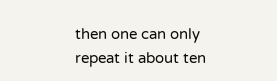then one can only repeat it about ten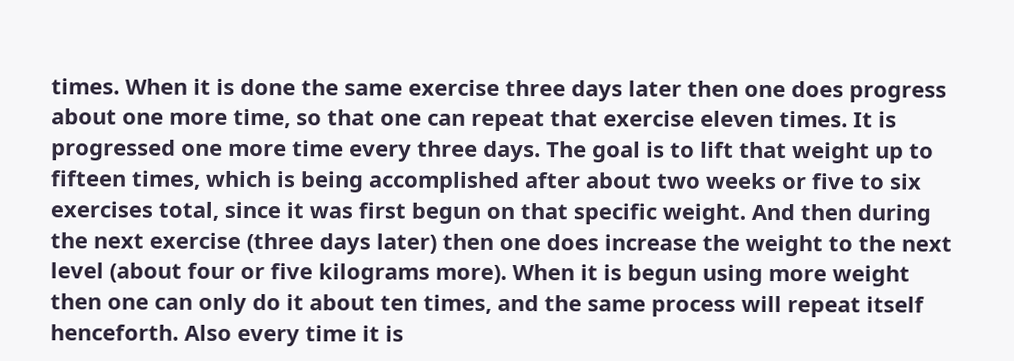times. When it is done the same exercise three days later then one does progress about one more time, so that one can repeat that exercise eleven times. It is progressed one more time every three days. The goal is to lift that weight up to fifteen times, which is being accomplished after about two weeks or five to six exercises total, since it was first begun on that specific weight. And then during the next exercise (three days later) then one does increase the weight to the next level (about four or five kilograms more). When it is begun using more weight then one can only do it about ten times, and the same process will repeat itself henceforth. Also every time it is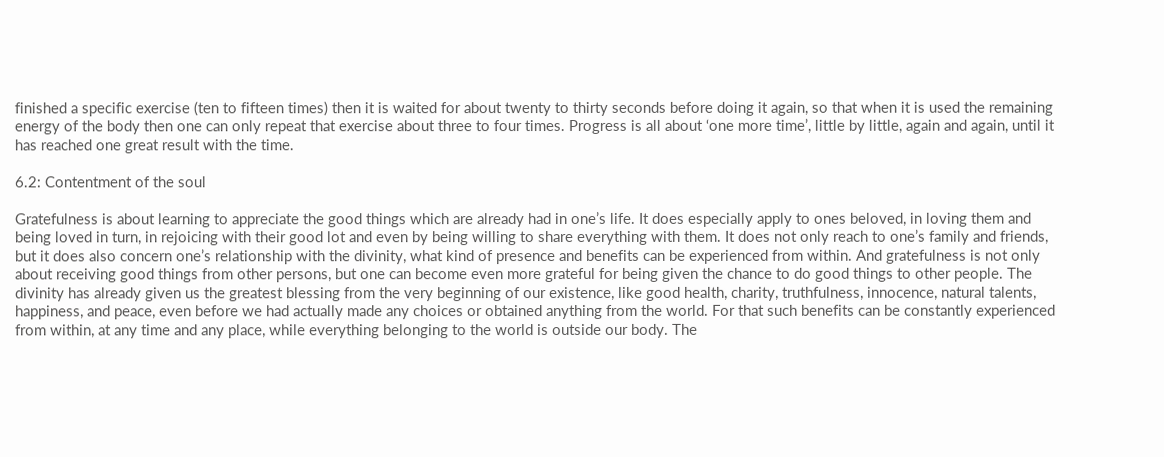finished a specific exercise (ten to fifteen times) then it is waited for about twenty to thirty seconds before doing it again, so that when it is used the remaining energy of the body then one can only repeat that exercise about three to four times. Progress is all about ‘one more time’, little by little, again and again, until it has reached one great result with the time.

6.2: Contentment of the soul

Gratefulness is about learning to appreciate the good things which are already had in one’s life. It does especially apply to ones beloved, in loving them and being loved in turn, in rejoicing with their good lot and even by being willing to share everything with them. It does not only reach to one’s family and friends, but it does also concern one’s relationship with the divinity, what kind of presence and benefits can be experienced from within. And gratefulness is not only about receiving good things from other persons, but one can become even more grateful for being given the chance to do good things to other people. The divinity has already given us the greatest blessing from the very beginning of our existence, like good health, charity, truthfulness, innocence, natural talents, happiness, and peace, even before we had actually made any choices or obtained anything from the world. For that such benefits can be constantly experienced from within, at any time and any place, while everything belonging to the world is outside our body. The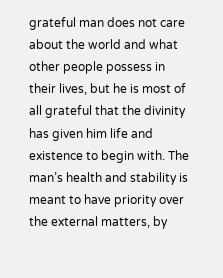grateful man does not care about the world and what other people possess in their lives, but he is most of all grateful that the divinity has given him life and existence to begin with. The man’s health and stability is meant to have priority over the external matters, by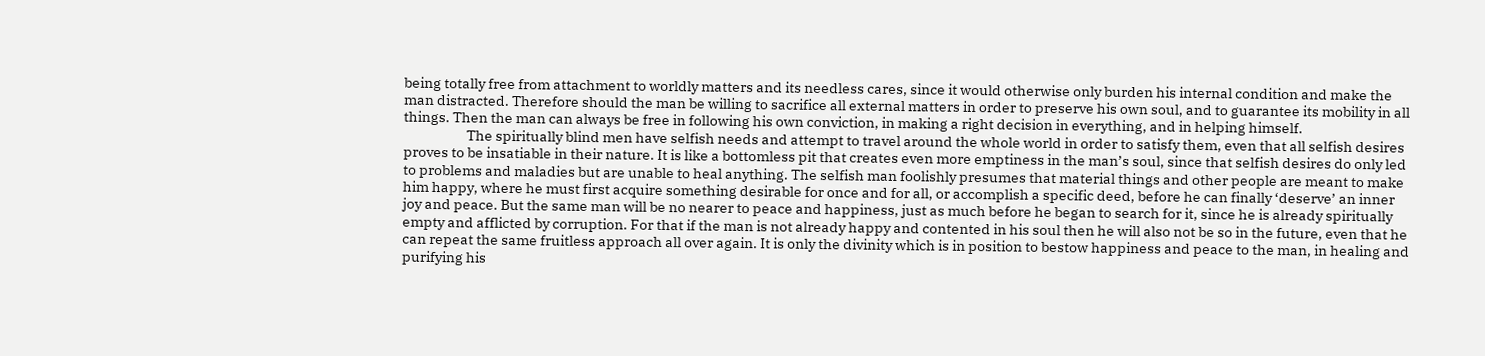being totally free from attachment to worldly matters and its needless cares, since it would otherwise only burden his internal condition and make the man distracted. Therefore should the man be willing to sacrifice all external matters in order to preserve his own soul, and to guarantee its mobility in all things. Then the man can always be free in following his own conviction, in making a right decision in everything, and in helping himself.
                     The spiritually blind men have selfish needs and attempt to travel around the whole world in order to satisfy them, even that all selfish desires proves to be insatiable in their nature. It is like a bottomless pit that creates even more emptiness in the man’s soul, since that selfish desires do only led to problems and maladies but are unable to heal anything. The selfish man foolishly presumes that material things and other people are meant to make him happy, where he must first acquire something desirable for once and for all, or accomplish a specific deed, before he can finally ‘deserve’ an inner joy and peace. But the same man will be no nearer to peace and happiness, just as much before he began to search for it, since he is already spiritually empty and afflicted by corruption. For that if the man is not already happy and contented in his soul then he will also not be so in the future, even that he can repeat the same fruitless approach all over again. It is only the divinity which is in position to bestow happiness and peace to the man, in healing and purifying his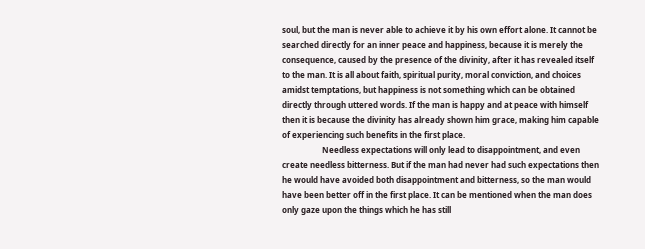soul, but the man is never able to achieve it by his own effort alone. It cannot be searched directly for an inner peace and happiness, because it is merely the consequence, caused by the presence of the divinity, after it has revealed itself to the man. It is all about faith, spiritual purity, moral conviction, and choices amidst temptations, but happiness is not something which can be obtained directly through uttered words. If the man is happy and at peace with himself then it is because the divinity has already shown him grace, making him capable of experiencing such benefits in the first place.
                    Needless expectations will only lead to disappointment, and even create needless bitterness. But if the man had never had such expectations then he would have avoided both disappointment and bitterness, so the man would have been better off in the first place. It can be mentioned when the man does only gaze upon the things which he has still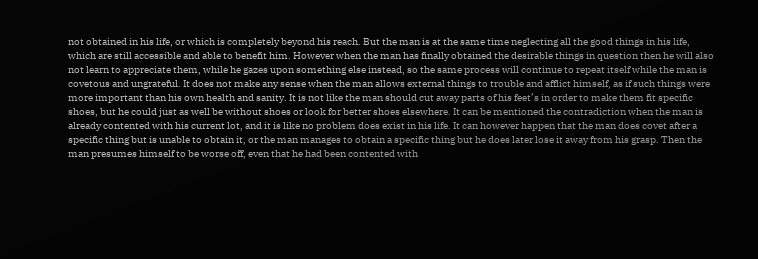not obtained in his life, or which is completely beyond his reach. But the man is at the same time neglecting all the good things in his life, which are still accessible and able to benefit him. However when the man has finally obtained the desirable things in question then he will also not learn to appreciate them, while he gazes upon something else instead, so the same process will continue to repeat itself while the man is covetous and ungrateful. It does not make any sense when the man allows external things to trouble and afflict himself, as if such things were more important than his own health and sanity. It is not like the man should cut away parts of his feet’s in order to make them fit specific shoes, but he could just as well be without shoes or look for better shoes elsewhere. It can be mentioned the contradiction when the man is already contented with his current lot, and it is like no problem does exist in his life. It can however happen that the man does covet after a specific thing but is unable to obtain it, or the man manages to obtain a specific thing but he does later lose it away from his grasp. Then the man presumes himself to be worse off, even that he had been contented with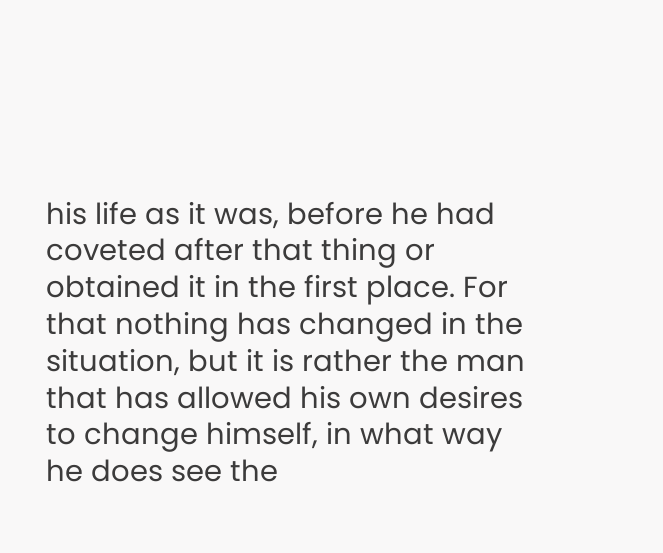his life as it was, before he had coveted after that thing or obtained it in the first place. For that nothing has changed in the situation, but it is rather the man that has allowed his own desires to change himself, in what way he does see the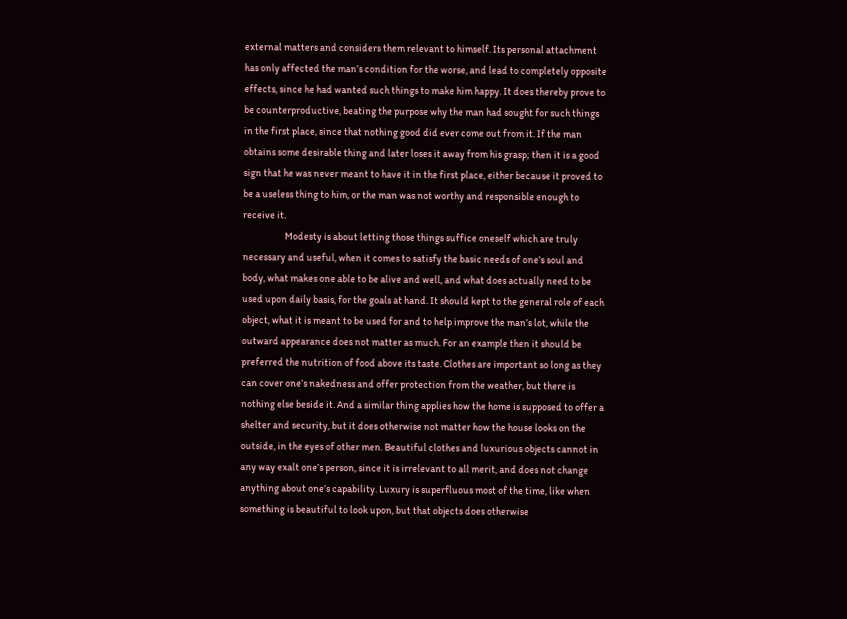external matters and considers them relevant to himself. Its personal attachment has only affected the man’s condition for the worse, and lead to completely opposite effects, since he had wanted such things to make him happy. It does thereby prove to be counterproductive, beating the purpose why the man had sought for such things in the first place, since that nothing good did ever come out from it. If the man obtains some desirable thing and later loses it away from his grasp; then it is a good sign that he was never meant to have it in the first place, either because it proved to be a useless thing to him, or the man was not worthy and responsible enough to receive it.
                     Modesty is about letting those things suffice oneself which are truly necessary and useful, when it comes to satisfy the basic needs of one’s soul and body, what makes one able to be alive and well, and what does actually need to be used upon daily basis, for the goals at hand. It should kept to the general role of each object, what it is meant to be used for and to help improve the man’s lot, while the outward appearance does not matter as much. For an example then it should be preferred the nutrition of food above its taste. Clothes are important so long as they can cover one’s nakedness and offer protection from the weather, but there is nothing else beside it. And a similar thing applies how the home is supposed to offer a shelter and security, but it does otherwise not matter how the house looks on the outside, in the eyes of other men. Beautiful clothes and luxurious objects cannot in any way exalt one’s person, since it is irrelevant to all merit, and does not change anything about one’s capability. Luxury is superfluous most of the time, like when something is beautiful to look upon, but that objects does otherwise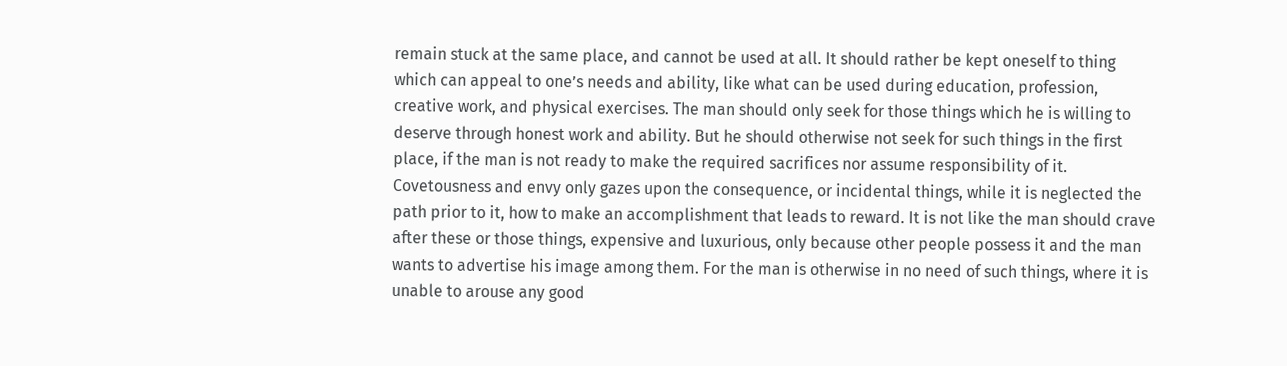remain stuck at the same place, and cannot be used at all. It should rather be kept oneself to thing which can appeal to one’s needs and ability, like what can be used during education, profession, creative work, and physical exercises. The man should only seek for those things which he is willing to deserve through honest work and ability. But he should otherwise not seek for such things in the first place, if the man is not ready to make the required sacrifices nor assume responsibility of it. Covetousness and envy only gazes upon the consequence, or incidental things, while it is neglected the path prior to it, how to make an accomplishment that leads to reward. It is not like the man should crave after these or those things, expensive and luxurious, only because other people possess it and the man wants to advertise his image among them. For the man is otherwise in no need of such things, where it is unable to arouse any good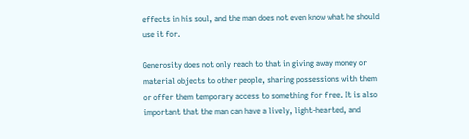effects in his soul, and the man does not even know what he should use it for.

Generosity does not only reach to that in giving away money or material objects to other people, sharing possessions with them or offer them temporary access to something for free. It is also important that the man can have a lively, light-hearted, and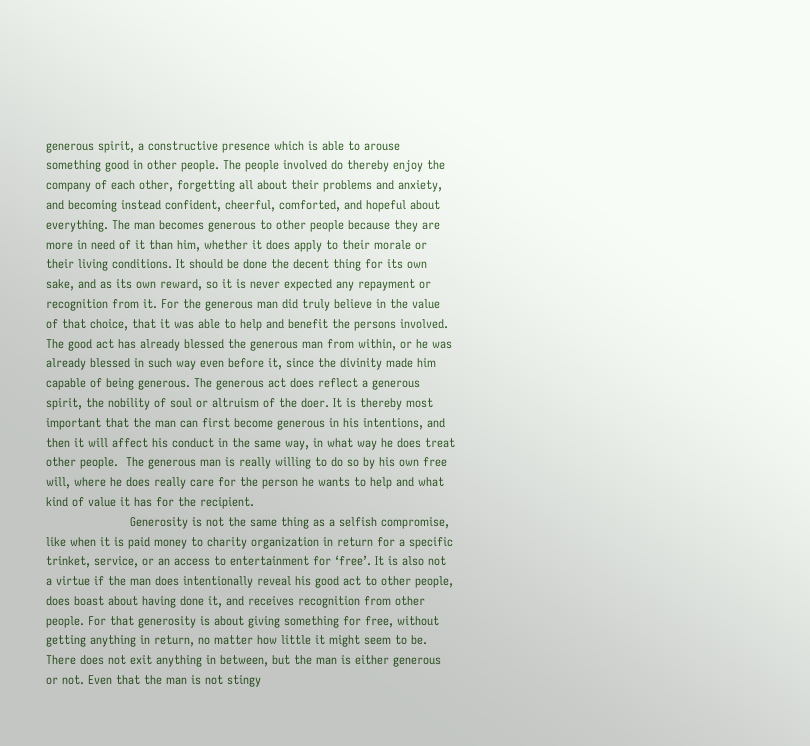generous spirit, a constructive presence which is able to arouse something good in other people. The people involved do thereby enjoy the company of each other, forgetting all about their problems and anxiety, and becoming instead confident, cheerful, comforted, and hopeful about everything. The man becomes generous to other people because they are more in need of it than him, whether it does apply to their morale or their living conditions. It should be done the decent thing for its own sake, and as its own reward, so it is never expected any repayment or recognition from it. For the generous man did truly believe in the value of that choice, that it was able to help and benefit the persons involved. The good act has already blessed the generous man from within, or he was already blessed in such way even before it, since the divinity made him capable of being generous. The generous act does reflect a generous spirit, the nobility of soul or altruism of the doer. It is thereby most important that the man can first become generous in his intentions, and then it will affect his conduct in the same way, in what way he does treat other people.  The generous man is really willing to do so by his own free will, where he does really care for the person he wants to help and what kind of value it has for the recipient.
                     Generosity is not the same thing as a selfish compromise, like when it is paid money to charity organization in return for a specific trinket, service, or an access to entertainment for ‘free’. It is also not a virtue if the man does intentionally reveal his good act to other people, does boast about having done it, and receives recognition from other people. For that generosity is about giving something for free, without getting anything in return, no matter how little it might seem to be. There does not exit anything in between, but the man is either generous or not. Even that the man is not stingy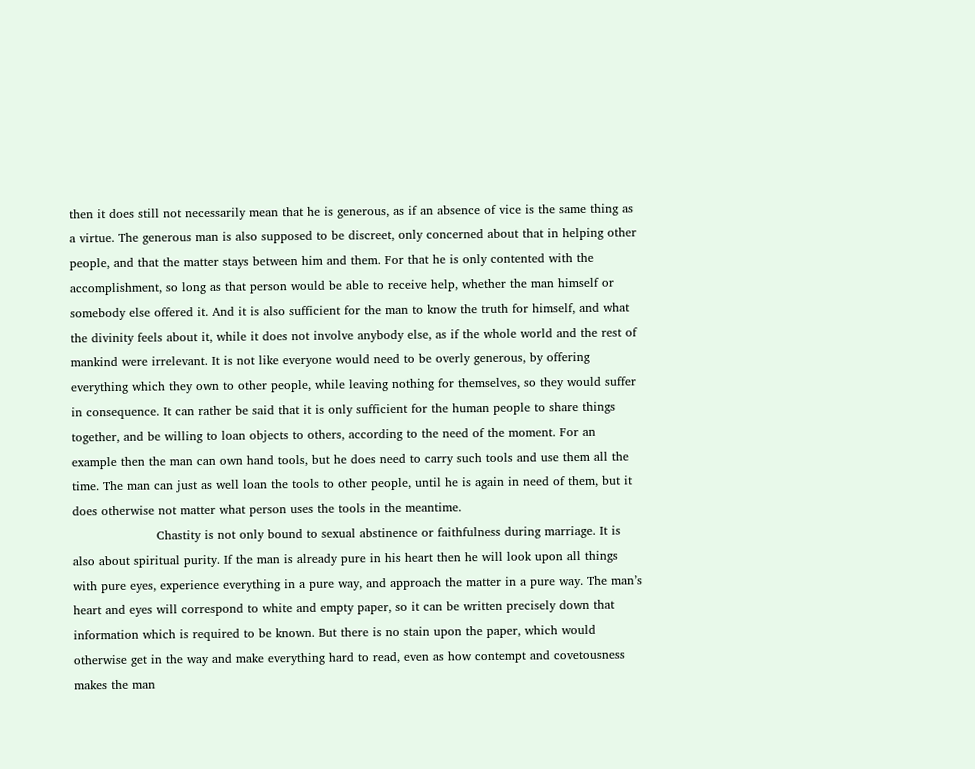then it does still not necessarily mean that he is generous, as if an absence of vice is the same thing as a virtue. The generous man is also supposed to be discreet, only concerned about that in helping other people, and that the matter stays between him and them. For that he is only contented with the accomplishment, so long as that person would be able to receive help, whether the man himself or somebody else offered it. And it is also sufficient for the man to know the truth for himself, and what the divinity feels about it, while it does not involve anybody else, as if the whole world and the rest of mankind were irrelevant. It is not like everyone would need to be overly generous, by offering everything which they own to other people, while leaving nothing for themselves, so they would suffer in consequence. It can rather be said that it is only sufficient for the human people to share things together, and be willing to loan objects to others, according to the need of the moment. For an example then the man can own hand tools, but he does need to carry such tools and use them all the time. The man can just as well loan the tools to other people, until he is again in need of them, but it does otherwise not matter what person uses the tools in the meantime.
                     Chastity is not only bound to sexual abstinence or faithfulness during marriage. It is also about spiritual purity. If the man is already pure in his heart then he will look upon all things with pure eyes, experience everything in a pure way, and approach the matter in a pure way. The man’s heart and eyes will correspond to white and empty paper, so it can be written precisely down that information which is required to be known. But there is no stain upon the paper, which would otherwise get in the way and make everything hard to read, even as how contempt and covetousness makes the man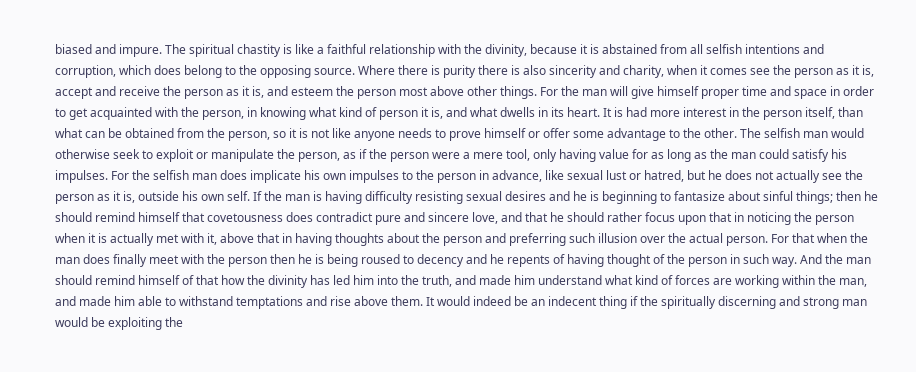biased and impure. The spiritual chastity is like a faithful relationship with the divinity, because it is abstained from all selfish intentions and corruption, which does belong to the opposing source. Where there is purity there is also sincerity and charity, when it comes see the person as it is, accept and receive the person as it is, and esteem the person most above other things. For the man will give himself proper time and space in order to get acquainted with the person, in knowing what kind of person it is, and what dwells in its heart. It is had more interest in the person itself, than what can be obtained from the person, so it is not like anyone needs to prove himself or offer some advantage to the other. The selfish man would otherwise seek to exploit or manipulate the person, as if the person were a mere tool, only having value for as long as the man could satisfy his impulses. For the selfish man does implicate his own impulses to the person in advance, like sexual lust or hatred, but he does not actually see the person as it is, outside his own self. If the man is having difficulty resisting sexual desires and he is beginning to fantasize about sinful things; then he should remind himself that covetousness does contradict pure and sincere love, and that he should rather focus upon that in noticing the person when it is actually met with it, above that in having thoughts about the person and preferring such illusion over the actual person. For that when the man does finally meet with the person then he is being roused to decency and he repents of having thought of the person in such way. And the man should remind himself of that how the divinity has led him into the truth, and made him understand what kind of forces are working within the man, and made him able to withstand temptations and rise above them. It would indeed be an indecent thing if the spiritually discerning and strong man would be exploiting the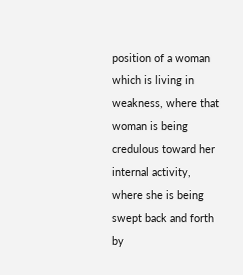position of a woman which is living in weakness, where that woman is being credulous toward her internal activity, where she is being swept back and forth by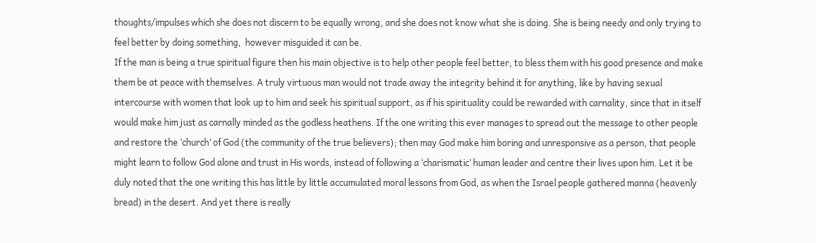thoughts/impulses which she does not discern to be equally wrong, and she does not know what she is doing. She is being needy and only trying to feel better by doing something,  however misguided it can be.
If the man is being a true spiritual figure then his main objective is to help other people feel better, to bless them with his good presence and make them be at peace with themselves. A truly virtuous man would not trade away the integrity behind it for anything, like by having sexual intercourse with women that look up to him and seek his spiritual support, as if his spirituality could be rewarded with carnality, since that in itself would make him just as carnally minded as the godless heathens. If the one writing this ever manages to spread out the message to other people and restore the ‘church’ of God (the community of the true believers); then may God make him boring and unresponsive as a person, that people might learn to follow God alone and trust in His words, instead of following a ‘charismatic’ human leader and centre their lives upon him. Let it be duly noted that the one writing this has little by little accumulated moral lessons from God, as when the Israel people gathered manna (heavenly bread) in the desert. And yet there is really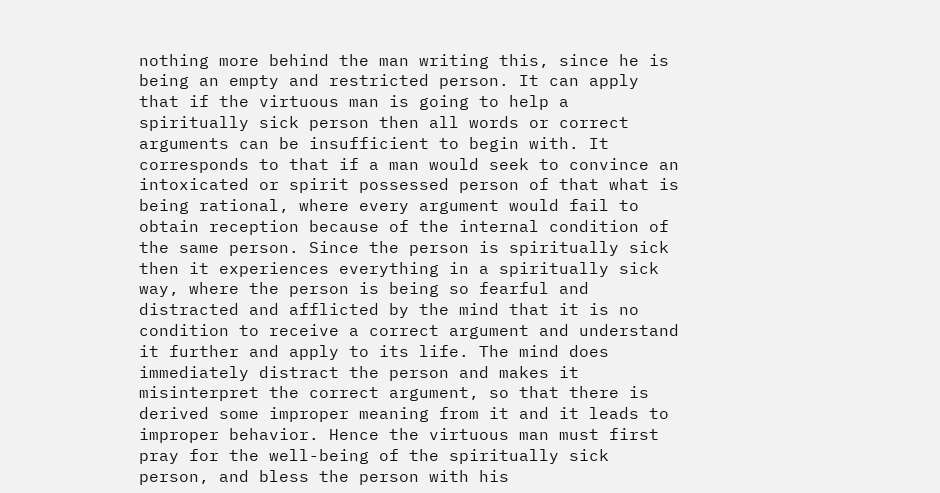nothing more behind the man writing this, since he is being an empty and restricted person. It can apply that if the virtuous man is going to help a spiritually sick person then all words or correct arguments can be insufficient to begin with. It corresponds to that if a man would seek to convince an intoxicated or spirit possessed person of that what is being rational, where every argument would fail to obtain reception because of the internal condition of the same person. Since the person is spiritually sick then it experiences everything in a spiritually sick way, where the person is being so fearful and distracted and afflicted by the mind that it is no condition to receive a correct argument and understand it further and apply to its life. The mind does immediately distract the person and makes it misinterpret the correct argument, so that there is derived some improper meaning from it and it leads to improper behavior. Hence the virtuous man must first pray for the well-being of the spiritually sick person, and bless the person with his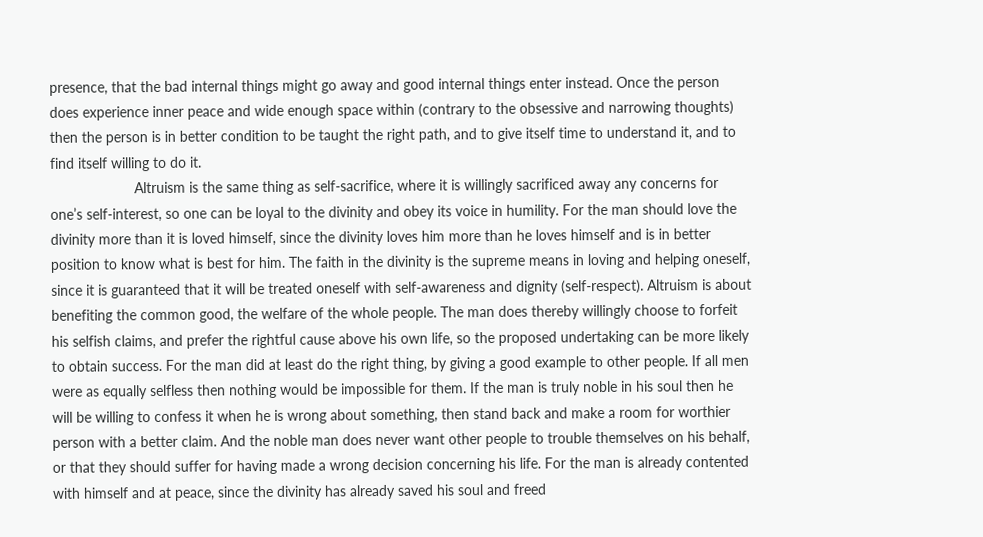presence, that the bad internal things might go away and good internal things enter instead. Once the person does experience inner peace and wide enough space within (contrary to the obsessive and narrowing thoughts) then the person is in better condition to be taught the right path, and to give itself time to understand it, and to find itself willing to do it.
                     Altruism is the same thing as self-sacrifice, where it is willingly sacrificed away any concerns for one’s self-interest, so one can be loyal to the divinity and obey its voice in humility. For the man should love the divinity more than it is loved himself, since the divinity loves him more than he loves himself and is in better position to know what is best for him. The faith in the divinity is the supreme means in loving and helping oneself, since it is guaranteed that it will be treated oneself with self-awareness and dignity (self-respect). Altruism is about benefiting the common good, the welfare of the whole people. The man does thereby willingly choose to forfeit his selfish claims, and prefer the rightful cause above his own life, so the proposed undertaking can be more likely to obtain success. For the man did at least do the right thing, by giving a good example to other people. If all men were as equally selfless then nothing would be impossible for them. If the man is truly noble in his soul then he will be willing to confess it when he is wrong about something, then stand back and make a room for worthier person with a better claim. And the noble man does never want other people to trouble themselves on his behalf, or that they should suffer for having made a wrong decision concerning his life. For the man is already contented with himself and at peace, since the divinity has already saved his soul and freed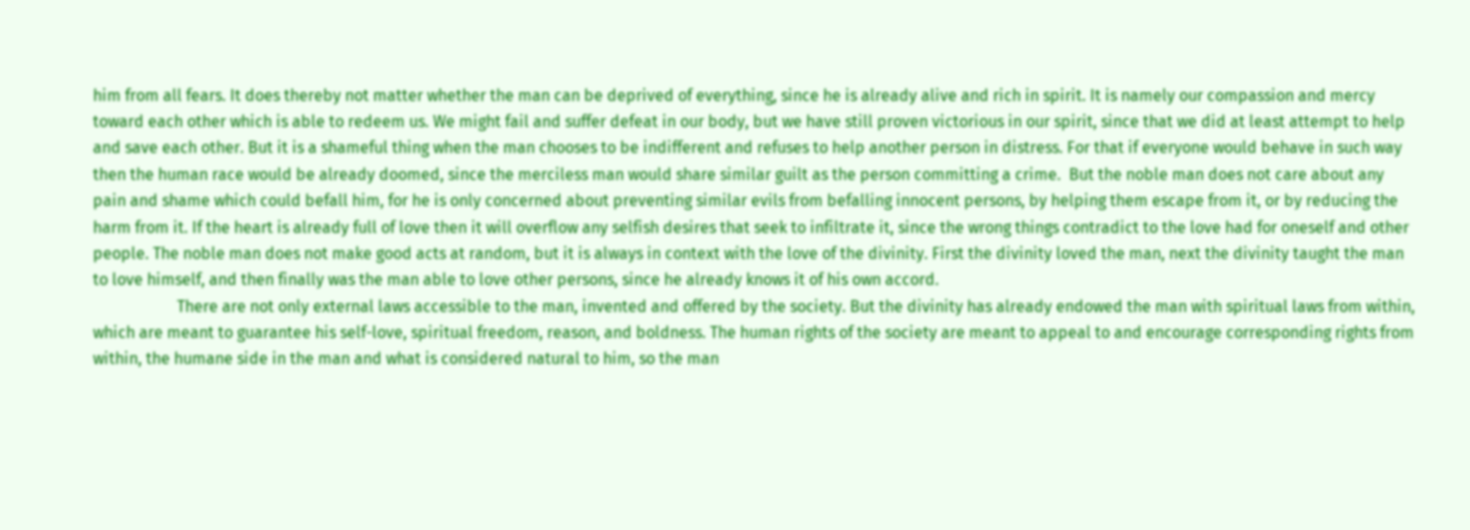him from all fears. It does thereby not matter whether the man can be deprived of everything, since he is already alive and rich in spirit. It is namely our compassion and mercy toward each other which is able to redeem us. We might fail and suffer defeat in our body, but we have still proven victorious in our spirit, since that we did at least attempt to help and save each other. But it is a shameful thing when the man chooses to be indifferent and refuses to help another person in distress. For that if everyone would behave in such way then the human race would be already doomed, since the merciless man would share similar guilt as the person committing a crime.  But the noble man does not care about any pain and shame which could befall him, for he is only concerned about preventing similar evils from befalling innocent persons, by helping them escape from it, or by reducing the harm from it. If the heart is already full of love then it will overflow any selfish desires that seek to infiltrate it, since the wrong things contradict to the love had for oneself and other people. The noble man does not make good acts at random, but it is always in context with the love of the divinity. First the divinity loved the man, next the divinity taught the man to love himself, and then finally was the man able to love other persons, since he already knows it of his own accord.
                     There are not only external laws accessible to the man, invented and offered by the society. But the divinity has already endowed the man with spiritual laws from within, which are meant to guarantee his self-love, spiritual freedom, reason, and boldness. The human rights of the society are meant to appeal to and encourage corresponding rights from within, the humane side in the man and what is considered natural to him, so the man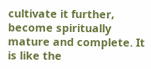cultivate it further, become spiritually mature and complete. It is like the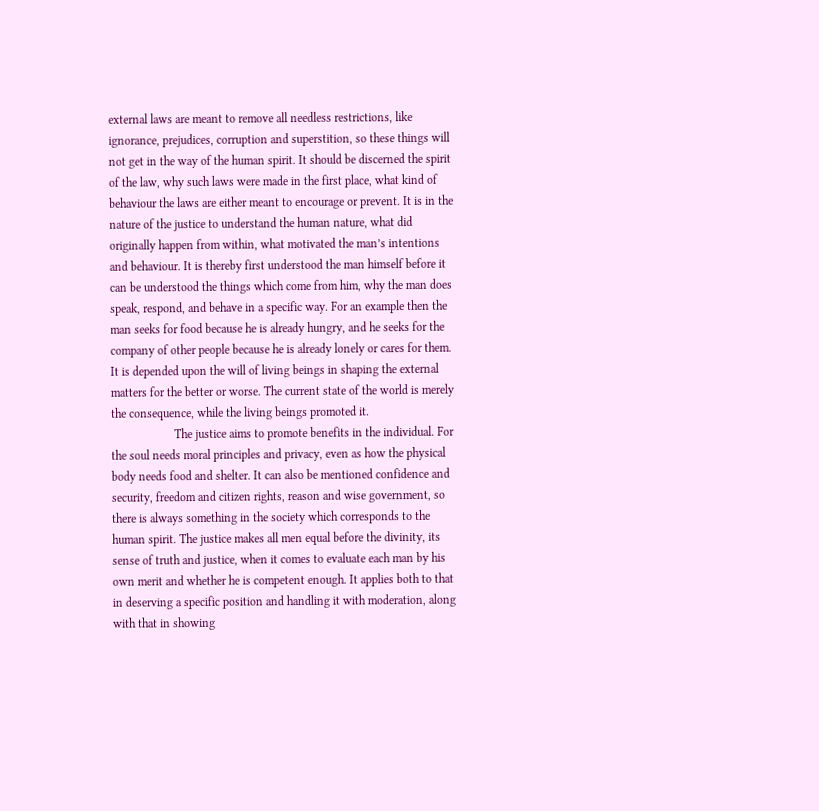external laws are meant to remove all needless restrictions, like ignorance, prejudices, corruption and superstition, so these things will not get in the way of the human spirit. It should be discerned the spirit of the law, why such laws were made in the first place, what kind of behaviour the laws are either meant to encourage or prevent. It is in the nature of the justice to understand the human nature, what did originally happen from within, what motivated the man’s intentions and behaviour. It is thereby first understood the man himself before it can be understood the things which come from him, why the man does speak, respond, and behave in a specific way. For an example then the man seeks for food because he is already hungry, and he seeks for the company of other people because he is already lonely or cares for them. It is depended upon the will of living beings in shaping the external matters for the better or worse. The current state of the world is merely the consequence, while the living beings promoted it.
                     The justice aims to promote benefits in the individual. For the soul needs moral principles and privacy, even as how the physical body needs food and shelter. It can also be mentioned confidence and security, freedom and citizen rights, reason and wise government, so there is always something in the society which corresponds to the human spirit. The justice makes all men equal before the divinity, its sense of truth and justice, when it comes to evaluate each man by his own merit and whether he is competent enough. It applies both to that in deserving a specific position and handling it with moderation, along with that in showing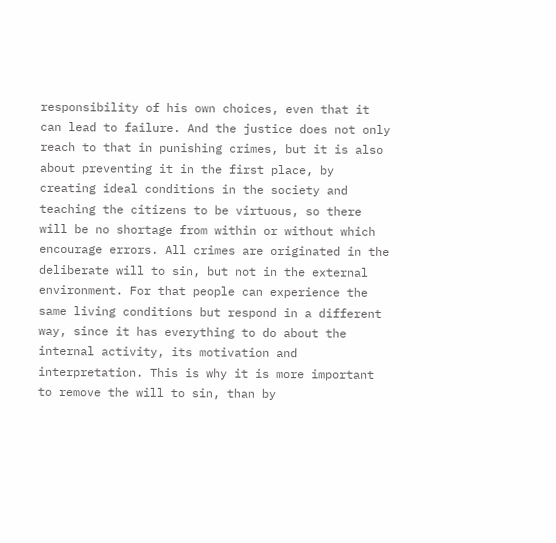responsibility of his own choices, even that it can lead to failure. And the justice does not only reach to that in punishing crimes, but it is also about preventing it in the first place, by creating ideal conditions in the society and teaching the citizens to be virtuous, so there will be no shortage from within or without which encourage errors. All crimes are originated in the deliberate will to sin, but not in the external environment. For that people can experience the same living conditions but respond in a different way, since it has everything to do about the internal activity, its motivation and interpretation. This is why it is more important to remove the will to sin, than by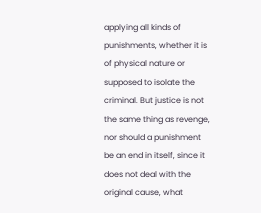applying all kinds of punishments, whether it is of physical nature or supposed to isolate the criminal. But justice is not the same thing as revenge, nor should a punishment be an end in itself, since it does not deal with the original cause, what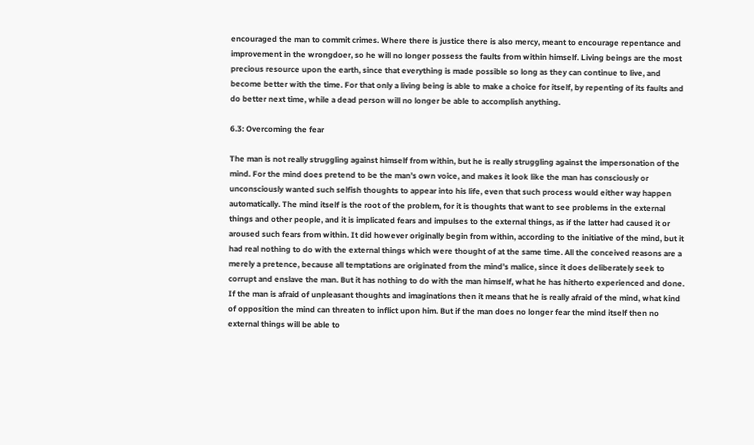encouraged the man to commit crimes. Where there is justice there is also mercy, meant to encourage repentance and improvement in the wrongdoer, so he will no longer possess the faults from within himself. Living beings are the most precious resource upon the earth, since that everything is made possible so long as they can continue to live, and become better with the time. For that only a living being is able to make a choice for itself, by repenting of its faults and do better next time, while a dead person will no longer be able to accomplish anything.

6.3: Overcoming the fear

The man is not really struggling against himself from within, but he is really struggling against the impersonation of the mind. For the mind does pretend to be the man’s own voice, and makes it look like the man has consciously or unconsciously wanted such selfish thoughts to appear into his life, even that such process would either way happen automatically. The mind itself is the root of the problem, for it is thoughts that want to see problems in the external things and other people, and it is implicated fears and impulses to the external things, as if the latter had caused it or aroused such fears from within. It did however originally begin from within, according to the initiative of the mind, but it had real nothing to do with the external things which were thought of at the same time. All the conceived reasons are a merely a pretence, because all temptations are originated from the mind’s malice, since it does deliberately seek to corrupt and enslave the man. But it has nothing to do with the man himself, what he has hitherto experienced and done. If the man is afraid of unpleasant thoughts and imaginations then it means that he is really afraid of the mind, what kind of opposition the mind can threaten to inflict upon him. But if the man does no longer fear the mind itself then no external things will be able to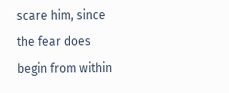scare him, since the fear does begin from within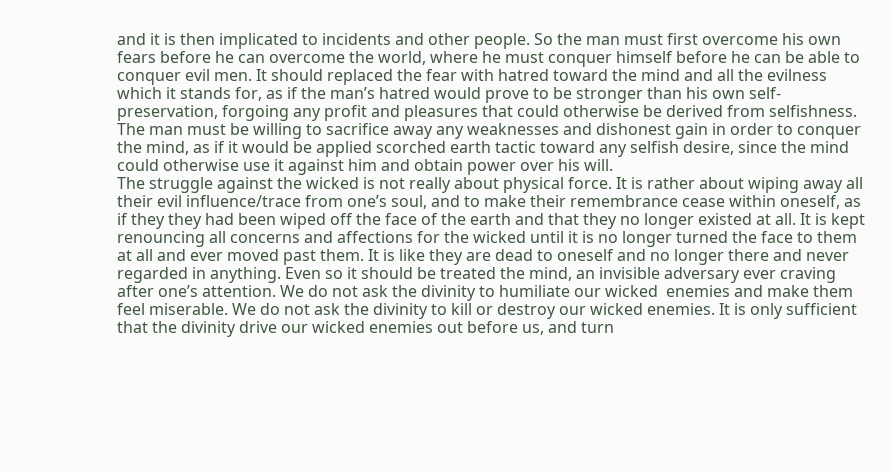and it is then implicated to incidents and other people. So the man must first overcome his own fears before he can overcome the world, where he must conquer himself before he can be able to conquer evil men. It should replaced the fear with hatred toward the mind and all the evilness which it stands for, as if the man’s hatred would prove to be stronger than his own self-preservation, forgoing any profit and pleasures that could otherwise be derived from selfishness. The man must be willing to sacrifice away any weaknesses and dishonest gain in order to conquer the mind, as if it would be applied scorched earth tactic toward any selfish desire, since the mind could otherwise use it against him and obtain power over his will.
The struggle against the wicked is not really about physical force. It is rather about wiping away all their evil influence/trace from one’s soul, and to make their remembrance cease within oneself, as if they they had been wiped off the face of the earth and that they no longer existed at all. It is kept renouncing all concerns and affections for the wicked until it is no longer turned the face to them at all and ever moved past them. It is like they are dead to oneself and no longer there and never regarded in anything. Even so it should be treated the mind, an invisible adversary ever craving after one’s attention. We do not ask the divinity to humiliate our wicked  enemies and make them feel miserable. We do not ask the divinity to kill or destroy our wicked enemies. It is only sufficient that the divinity drive our wicked enemies out before us, and turn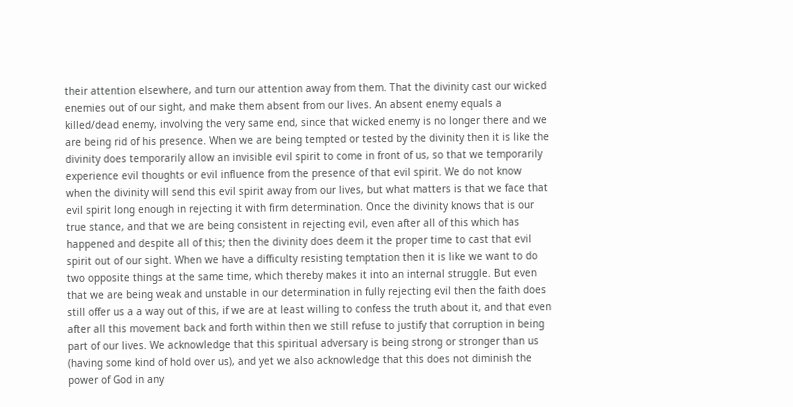their attention elsewhere, and turn our attention away from them. That the divinity cast our wicked enemies out of our sight, and make them absent from our lives. An absent enemy equals a killed/dead enemy, involving the very same end, since that wicked enemy is no longer there and we are being rid of his presence. When we are being tempted or tested by the divinity then it is like the divinity does temporarily allow an invisible evil spirit to come in front of us, so that we temporarily experience evil thoughts or evil influence from the presence of that evil spirit. We do not know when the divinity will send this evil spirit away from our lives, but what matters is that we face that evil spirit long enough in rejecting it with firm determination. Once the divinity knows that is our true stance, and that we are being consistent in rejecting evil, even after all of this which has happened and despite all of this; then the divinity does deem it the proper time to cast that evil spirit out of our sight. When we have a difficulty resisting temptation then it is like we want to do two opposite things at the same time, which thereby makes it into an internal struggle. But even that we are being weak and unstable in our determination in fully rejecting evil then the faith does still offer us a a way out of this, if we are at least willing to confess the truth about it, and that even after all this movement back and forth within then we still refuse to justify that corruption in being part of our lives. We acknowledge that this spiritual adversary is being strong or stronger than us (having some kind of hold over us), and yet we also acknowledge that this does not diminish the power of God in any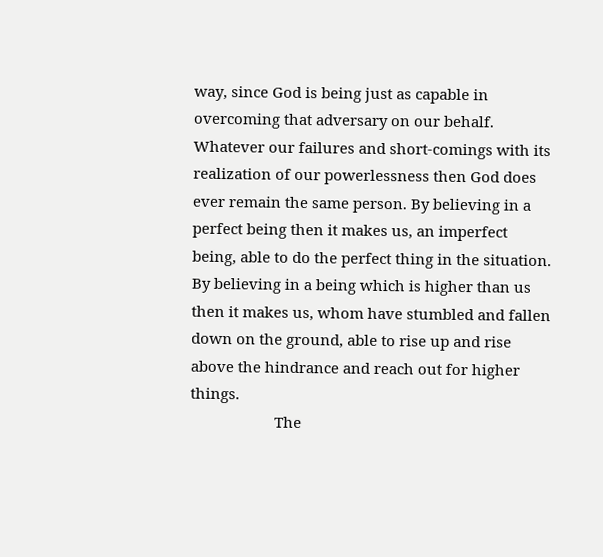way, since God is being just as capable in overcoming that adversary on our behalf. Whatever our failures and short-comings with its realization of our powerlessness then God does ever remain the same person. By believing in a perfect being then it makes us, an imperfect being, able to do the perfect thing in the situation. By believing in a being which is higher than us then it makes us, whom have stumbled and fallen down on the ground, able to rise up and rise above the hindrance and reach out for higher things.
                     The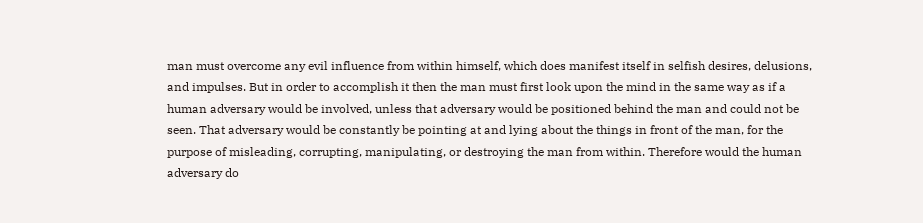man must overcome any evil influence from within himself, which does manifest itself in selfish desires, delusions, and impulses. But in order to accomplish it then the man must first look upon the mind in the same way as if a human adversary would be involved, unless that adversary would be positioned behind the man and could not be seen. That adversary would be constantly be pointing at and lying about the things in front of the man, for the purpose of misleading, corrupting, manipulating, or destroying the man from within. Therefore would the human adversary do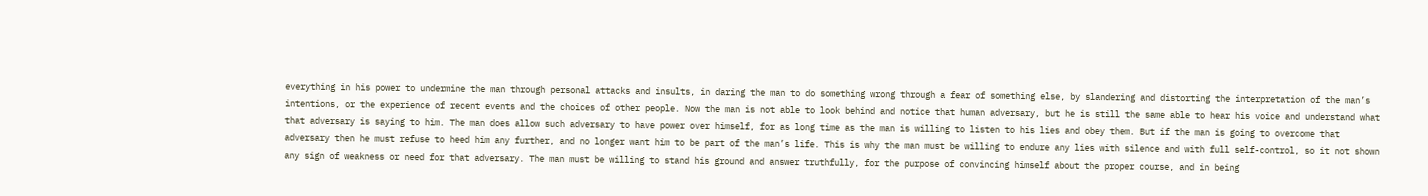everything in his power to undermine the man through personal attacks and insults, in daring the man to do something wrong through a fear of something else, by slandering and distorting the interpretation of the man’s intentions, or the experience of recent events and the choices of other people. Now the man is not able to look behind and notice that human adversary, but he is still the same able to hear his voice and understand what that adversary is saying to him. The man does allow such adversary to have power over himself, for as long time as the man is willing to listen to his lies and obey them. But if the man is going to overcome that adversary then he must refuse to heed him any further, and no longer want him to be part of the man’s life. This is why the man must be willing to endure any lies with silence and with full self-control, so it not shown any sign of weakness or need for that adversary. The man must be willing to stand his ground and answer truthfully, for the purpose of convincing himself about the proper course, and in being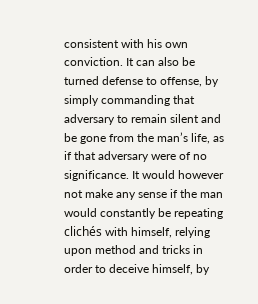consistent with his own conviction. It can also be turned defense to offense, by simply commanding that adversary to remain silent and be gone from the man’s life, as if that adversary were of no significance. It would however not make any sense if the man would constantly be repeating clichés with himself, relying upon method and tricks in order to deceive himself, by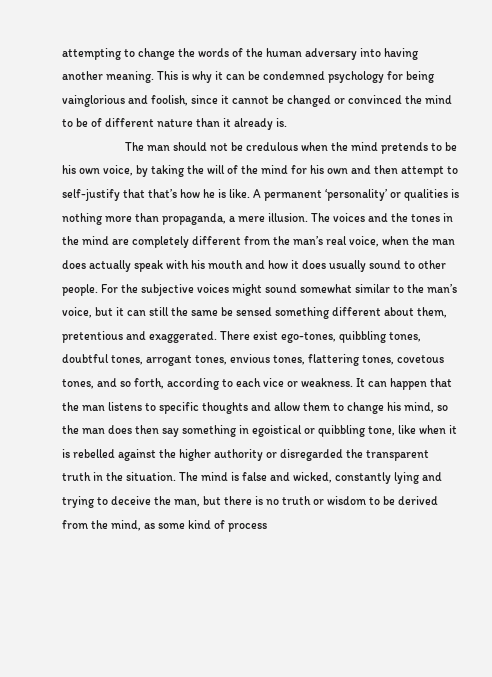attempting to change the words of the human adversary into having another meaning. This is why it can be condemned psychology for being vainglorious and foolish, since it cannot be changed or convinced the mind to be of different nature than it already is.
                     The man should not be credulous when the mind pretends to be his own voice, by taking the will of the mind for his own and then attempt to self-justify that that’s how he is like. A permanent ‘personality’ or qualities is nothing more than propaganda, a mere illusion. The voices and the tones in the mind are completely different from the man’s real voice, when the man does actually speak with his mouth and how it does usually sound to other people. For the subjective voices might sound somewhat similar to the man’s voice, but it can still the same be sensed something different about them, pretentious and exaggerated. There exist ego-tones, quibbling tones, doubtful tones, arrogant tones, envious tones, flattering tones, covetous tones, and so forth, according to each vice or weakness. It can happen that the man listens to specific thoughts and allow them to change his mind, so the man does then say something in egoistical or quibbling tone, like when it is rebelled against the higher authority or disregarded the transparent truth in the situation. The mind is false and wicked, constantly lying and trying to deceive the man, but there is no truth or wisdom to be derived from the mind, as some kind of process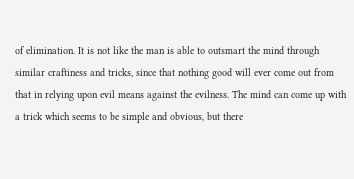of elimination. It is not like the man is able to outsmart the mind through similar craftiness and tricks, since that nothing good will ever come out from that in relying upon evil means against the evilness. The mind can come up with a trick which seems to be simple and obvious, but there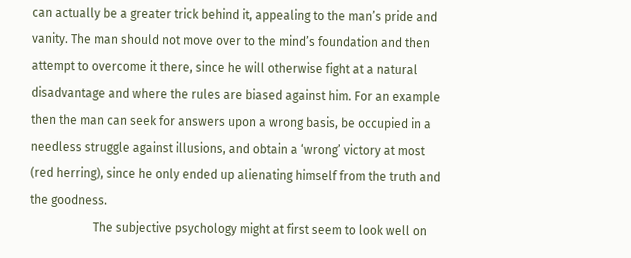can actually be a greater trick behind it, appealing to the man’s pride and vanity. The man should not move over to the mind’s foundation and then attempt to overcome it there, since he will otherwise fight at a natural disadvantage and where the rules are biased against him. For an example then the man can seek for answers upon a wrong basis, be occupied in a needless struggle against illusions, and obtain a ‘wrong’ victory at most (red herring), since he only ended up alienating himself from the truth and the goodness.
                     The subjective psychology might at first seem to look well on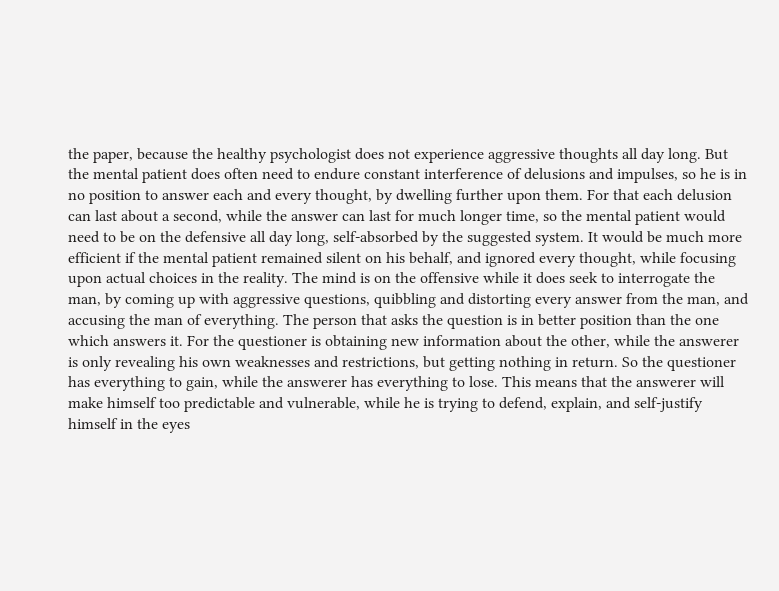the paper, because the healthy psychologist does not experience aggressive thoughts all day long. But the mental patient does often need to endure constant interference of delusions and impulses, so he is in no position to answer each and every thought, by dwelling further upon them. For that each delusion can last about a second, while the answer can last for much longer time, so the mental patient would need to be on the defensive all day long, self-absorbed by the suggested system. It would be much more efficient if the mental patient remained silent on his behalf, and ignored every thought, while focusing upon actual choices in the reality. The mind is on the offensive while it does seek to interrogate the man, by coming up with aggressive questions, quibbling and distorting every answer from the man, and accusing the man of everything. The person that asks the question is in better position than the one which answers it. For the questioner is obtaining new information about the other, while the answerer is only revealing his own weaknesses and restrictions, but getting nothing in return. So the questioner has everything to gain, while the answerer has everything to lose. This means that the answerer will make himself too predictable and vulnerable, while he is trying to defend, explain, and self-justify himself in the eyes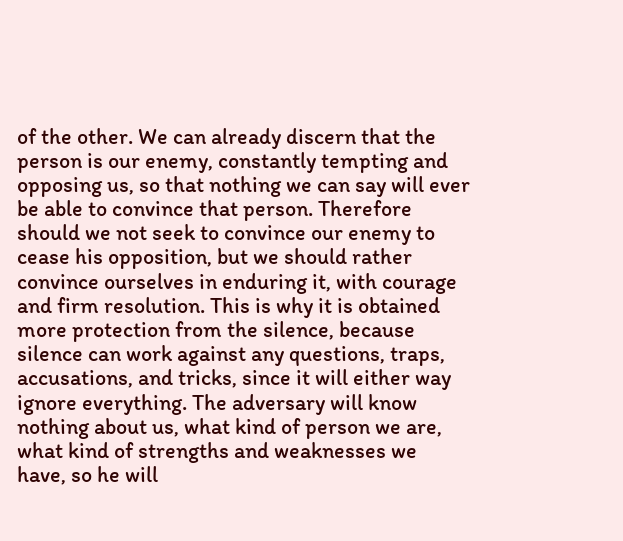of the other. We can already discern that the person is our enemy, constantly tempting and opposing us, so that nothing we can say will ever be able to convince that person. Therefore should we not seek to convince our enemy to cease his opposition, but we should rather convince ourselves in enduring it, with courage and firm resolution. This is why it is obtained more protection from the silence, because silence can work against any questions, traps, accusations, and tricks, since it will either way ignore everything. The adversary will know nothing about us, what kind of person we are, what kind of strengths and weaknesses we have, so he will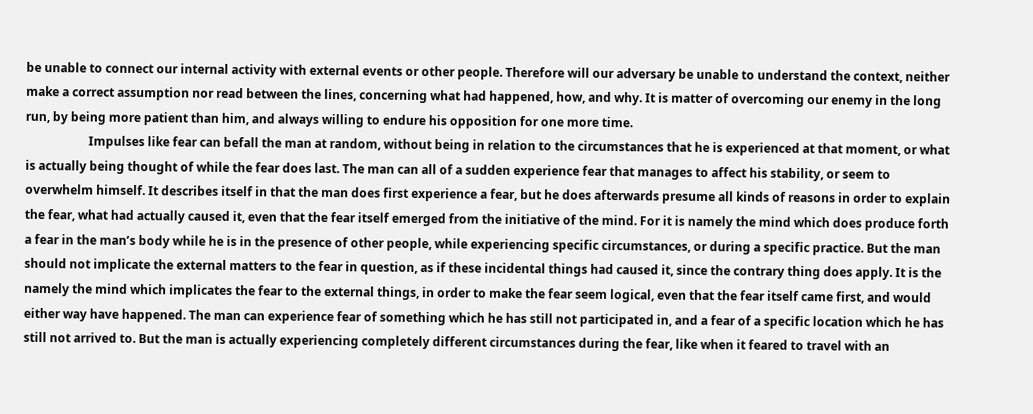be unable to connect our internal activity with external events or other people. Therefore will our adversary be unable to understand the context, neither make a correct assumption nor read between the lines, concerning what had happened, how, and why. It is matter of overcoming our enemy in the long run, by being more patient than him, and always willing to endure his opposition for one more time.
                     Impulses like fear can befall the man at random, without being in relation to the circumstances that he is experienced at that moment, or what is actually being thought of while the fear does last. The man can all of a sudden experience fear that manages to affect his stability, or seem to overwhelm himself. It describes itself in that the man does first experience a fear, but he does afterwards presume all kinds of reasons in order to explain the fear, what had actually caused it, even that the fear itself emerged from the initiative of the mind. For it is namely the mind which does produce forth a fear in the man’s body while he is in the presence of other people, while experiencing specific circumstances, or during a specific practice. But the man should not implicate the external matters to the fear in question, as if these incidental things had caused it, since the contrary thing does apply. It is the namely the mind which implicates the fear to the external things, in order to make the fear seem logical, even that the fear itself came first, and would either way have happened. The man can experience fear of something which he has still not participated in, and a fear of a specific location which he has still not arrived to. But the man is actually experiencing completely different circumstances during the fear, like when it feared to travel with an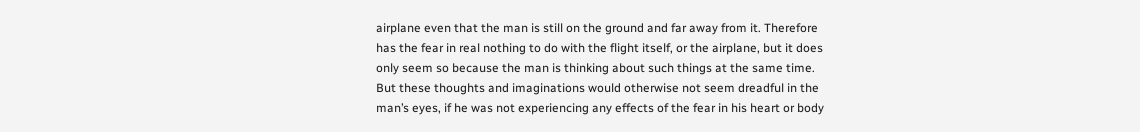airplane even that the man is still on the ground and far away from it. Therefore has the fear in real nothing to do with the flight itself, or the airplane, but it does only seem so because the man is thinking about such things at the same time. But these thoughts and imaginations would otherwise not seem dreadful in the man’s eyes, if he was not experiencing any effects of the fear in his heart or body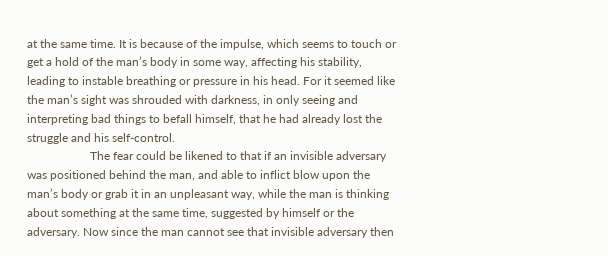at the same time. It is because of the impulse, which seems to touch or get a hold of the man’s body in some way, affecting his stability, leading to instable breathing or pressure in his head. For it seemed like the man’s sight was shrouded with darkness, in only seeing and interpreting bad things to befall himself, that he had already lost the struggle and his self-control.
                     The fear could be likened to that if an invisible adversary was positioned behind the man, and able to inflict blow upon the man’s body or grab it in an unpleasant way, while the man is thinking about something at the same time, suggested by himself or the adversary. Now since the man cannot see that invisible adversary then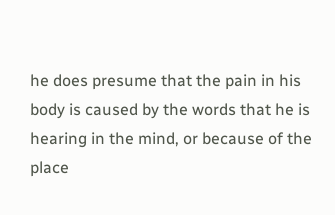he does presume that the pain in his body is caused by the words that he is hearing in the mind, or because of the place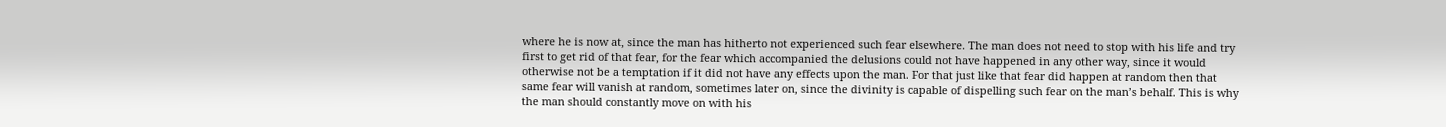where he is now at, since the man has hitherto not experienced such fear elsewhere. The man does not need to stop with his life and try first to get rid of that fear, for the fear which accompanied the delusions could not have happened in any other way, since it would otherwise not be a temptation if it did not have any effects upon the man. For that just like that fear did happen at random then that same fear will vanish at random, sometimes later on, since the divinity is capable of dispelling such fear on the man’s behalf. This is why the man should constantly move on with his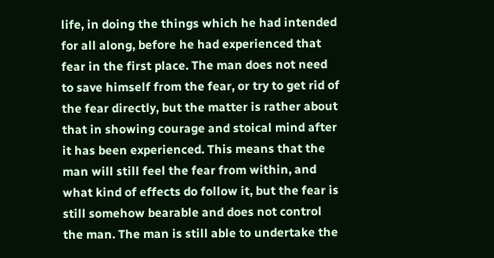life, in doing the things which he had intended for all along, before he had experienced that fear in the first place. The man does not need to save himself from the fear, or try to get rid of the fear directly, but the matter is rather about that in showing courage and stoical mind after it has been experienced. This means that the man will still feel the fear from within, and what kind of effects do follow it, but the fear is still somehow bearable and does not control the man. The man is still able to undertake the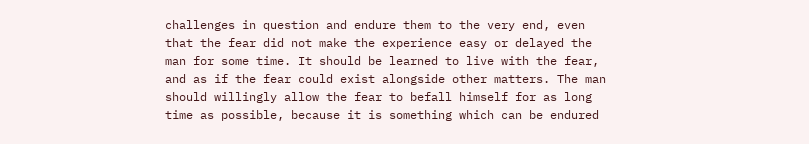challenges in question and endure them to the very end, even that the fear did not make the experience easy or delayed the man for some time. It should be learned to live with the fear, and as if the fear could exist alongside other matters. The man should willingly allow the fear to befall himself for as long time as possible, because it is something which can be endured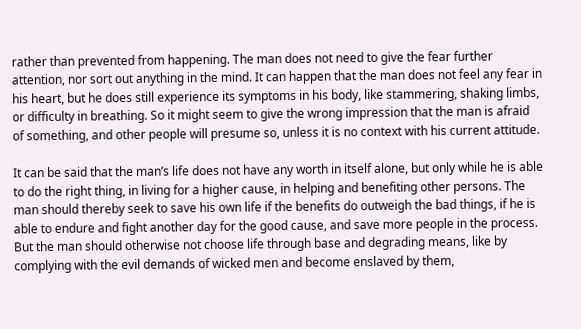rather than prevented from happening. The man does not need to give the fear further attention, nor sort out anything in the mind. It can happen that the man does not feel any fear in his heart, but he does still experience its symptoms in his body, like stammering, shaking limbs, or difficulty in breathing. So it might seem to give the wrong impression that the man is afraid of something, and other people will presume so, unless it is no context with his current attitude.

It can be said that the man’s life does not have any worth in itself alone, but only while he is able to do the right thing, in living for a higher cause, in helping and benefiting other persons. The man should thereby seek to save his own life if the benefits do outweigh the bad things, if he is able to endure and fight another day for the good cause, and save more people in the process. But the man should otherwise not choose life through base and degrading means, like by complying with the evil demands of wicked men and become enslaved by them,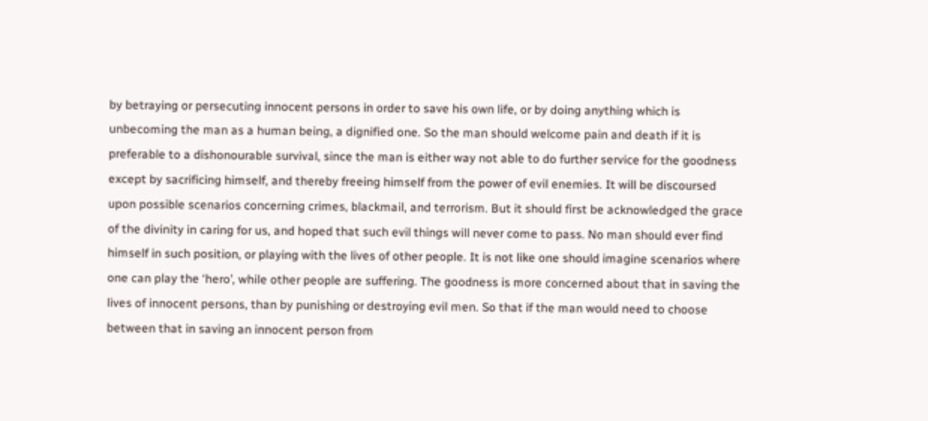by betraying or persecuting innocent persons in order to save his own life, or by doing anything which is unbecoming the man as a human being, a dignified one. So the man should welcome pain and death if it is preferable to a dishonourable survival, since the man is either way not able to do further service for the goodness except by sacrificing himself, and thereby freeing himself from the power of evil enemies. It will be discoursed upon possible scenarios concerning crimes, blackmail, and terrorism. But it should first be acknowledged the grace of the divinity in caring for us, and hoped that such evil things will never come to pass. No man should ever find himself in such position, or playing with the lives of other people. It is not like one should imagine scenarios where one can play the ‘hero’, while other people are suffering. The goodness is more concerned about that in saving the lives of innocent persons, than by punishing or destroying evil men. So that if the man would need to choose between that in saving an innocent person from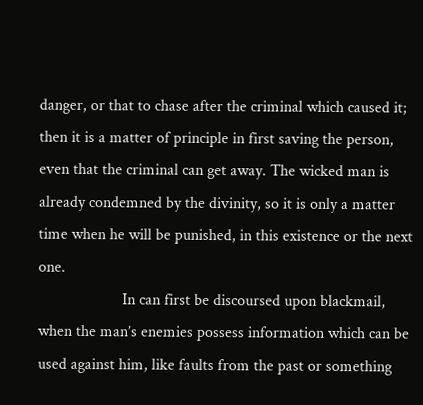danger, or that to chase after the criminal which caused it; then it is a matter of principle in first saving the person, even that the criminal can get away. The wicked man is already condemned by the divinity, so it is only a matter time when he will be punished, in this existence or the next one.
                     In can first be discoursed upon blackmail, when the man’s enemies possess information which can be used against him, like faults from the past or something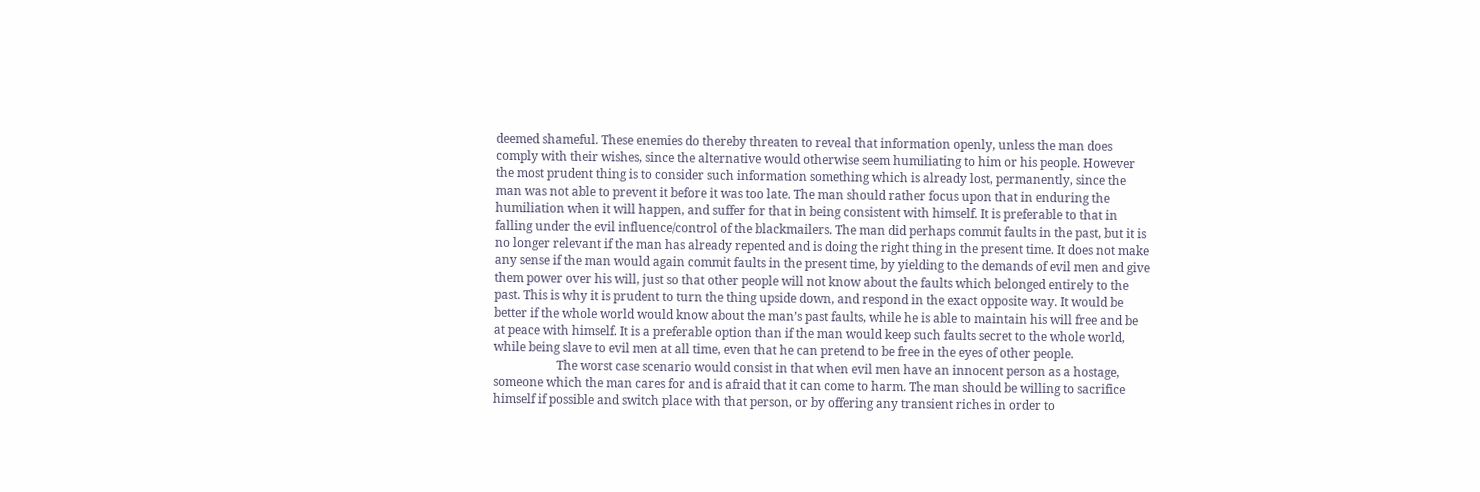deemed shameful. These enemies do thereby threaten to reveal that information openly, unless the man does comply with their wishes, since the alternative would otherwise seem humiliating to him or his people. However the most prudent thing is to consider such information something which is already lost, permanently, since the man was not able to prevent it before it was too late. The man should rather focus upon that in enduring the humiliation when it will happen, and suffer for that in being consistent with himself. It is preferable to that in falling under the evil influence/control of the blackmailers. The man did perhaps commit faults in the past, but it is no longer relevant if the man has already repented and is doing the right thing in the present time. It does not make any sense if the man would again commit faults in the present time, by yielding to the demands of evil men and give them power over his will, just so that other people will not know about the faults which belonged entirely to the past. This is why it is prudent to turn the thing upside down, and respond in the exact opposite way. It would be better if the whole world would know about the man’s past faults, while he is able to maintain his will free and be at peace with himself. It is a preferable option than if the man would keep such faults secret to the whole world, while being slave to evil men at all time, even that he can pretend to be free in the eyes of other people.
                     The worst case scenario would consist in that when evil men have an innocent person as a hostage, someone which the man cares for and is afraid that it can come to harm. The man should be willing to sacrifice himself if possible and switch place with that person, or by offering any transient riches in order to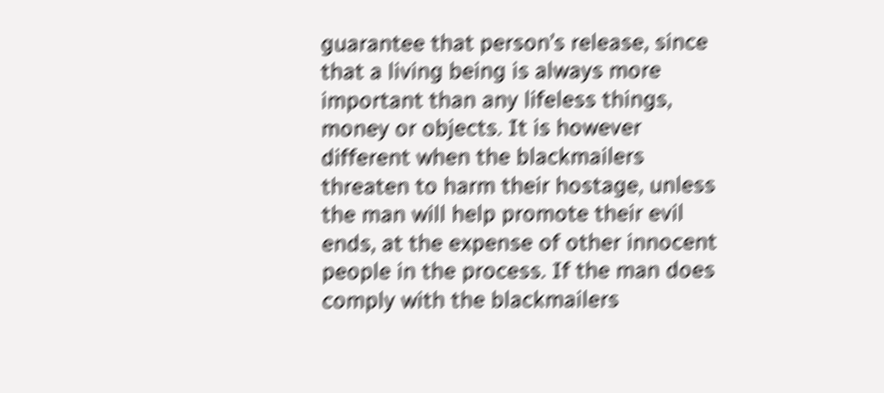guarantee that person’s release, since that a living being is always more important than any lifeless things, money or objects. It is however different when the blackmailers threaten to harm their hostage, unless the man will help promote their evil ends, at the expense of other innocent people in the process. If the man does comply with the blackmailers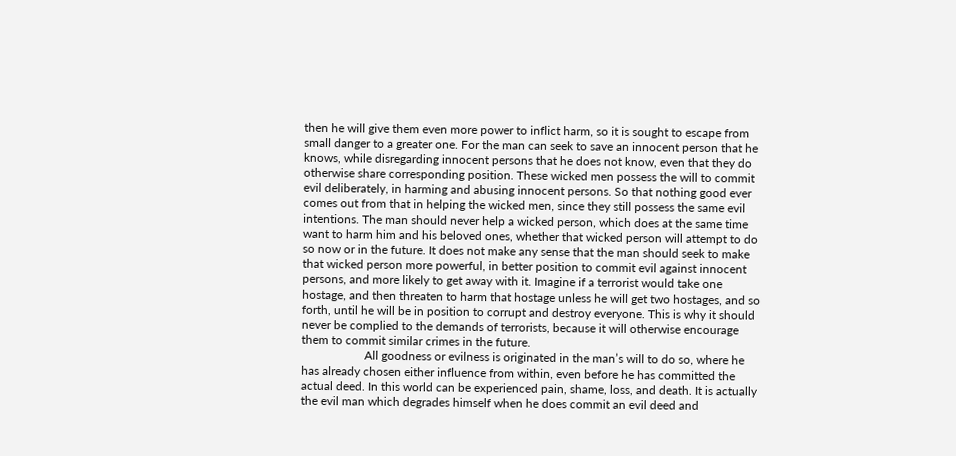then he will give them even more power to inflict harm, so it is sought to escape from small danger to a greater one. For the man can seek to save an innocent person that he knows, while disregarding innocent persons that he does not know, even that they do otherwise share corresponding position. These wicked men possess the will to commit evil deliberately, in harming and abusing innocent persons. So that nothing good ever comes out from that in helping the wicked men, since they still possess the same evil intentions. The man should never help a wicked person, which does at the same time want to harm him and his beloved ones, whether that wicked person will attempt to do so now or in the future. It does not make any sense that the man should seek to make that wicked person more powerful, in better position to commit evil against innocent persons, and more likely to get away with it. Imagine if a terrorist would take one hostage, and then threaten to harm that hostage unless he will get two hostages, and so forth, until he will be in position to corrupt and destroy everyone. This is why it should never be complied to the demands of terrorists, because it will otherwise encourage them to commit similar crimes in the future.
                     All goodness or evilness is originated in the man’s will to do so, where he has already chosen either influence from within, even before he has committed the actual deed. In this world can be experienced pain, shame, loss, and death. It is actually the evil man which degrades himself when he does commit an evil deed and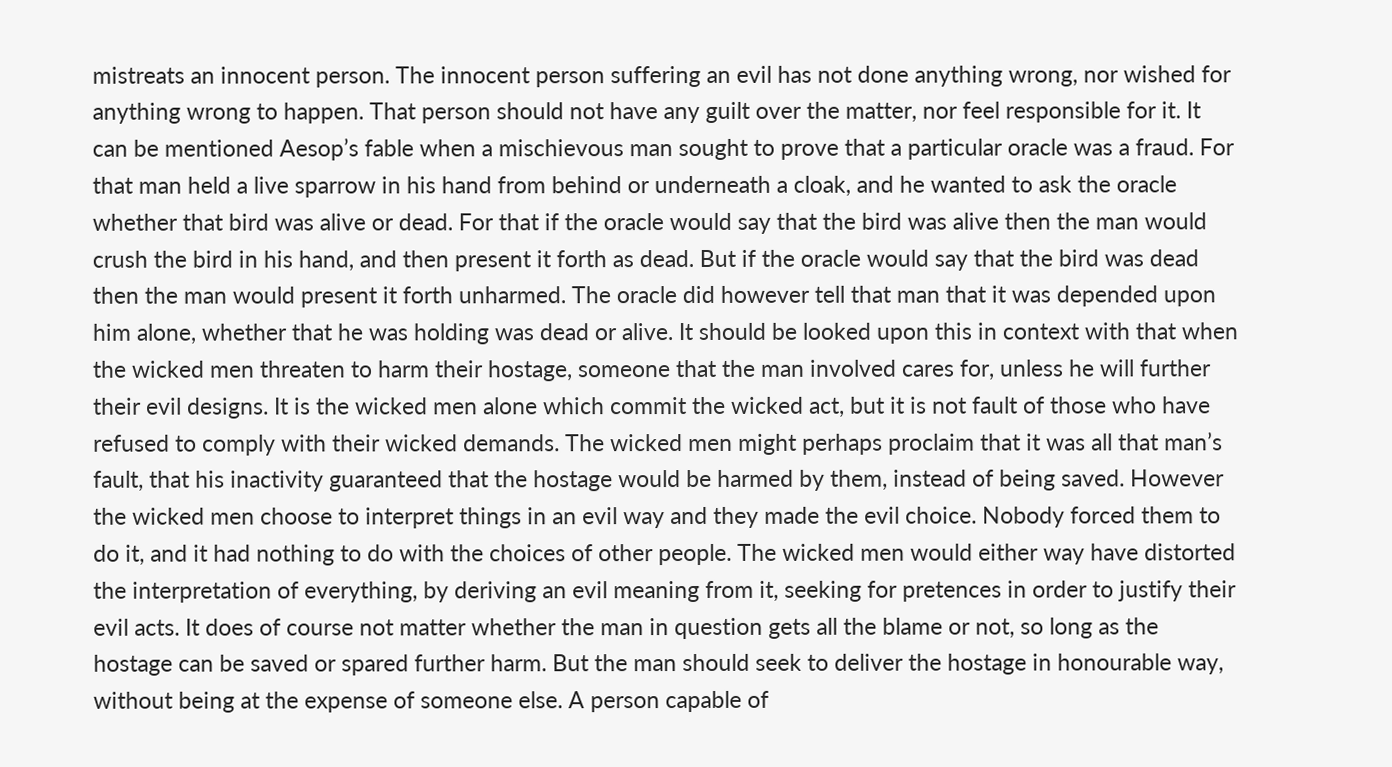mistreats an innocent person. The innocent person suffering an evil has not done anything wrong, nor wished for anything wrong to happen. That person should not have any guilt over the matter, nor feel responsible for it. It can be mentioned Aesop’s fable when a mischievous man sought to prove that a particular oracle was a fraud. For that man held a live sparrow in his hand from behind or underneath a cloak, and he wanted to ask the oracle whether that bird was alive or dead. For that if the oracle would say that the bird was alive then the man would crush the bird in his hand, and then present it forth as dead. But if the oracle would say that the bird was dead then the man would present it forth unharmed. The oracle did however tell that man that it was depended upon him alone, whether that he was holding was dead or alive. It should be looked upon this in context with that when the wicked men threaten to harm their hostage, someone that the man involved cares for, unless he will further their evil designs. It is the wicked men alone which commit the wicked act, but it is not fault of those who have refused to comply with their wicked demands. The wicked men might perhaps proclaim that it was all that man’s fault, that his inactivity guaranteed that the hostage would be harmed by them, instead of being saved. However the wicked men choose to interpret things in an evil way and they made the evil choice. Nobody forced them to do it, and it had nothing to do with the choices of other people. The wicked men would either way have distorted the interpretation of everything, by deriving an evil meaning from it, seeking for pretences in order to justify their evil acts. It does of course not matter whether the man in question gets all the blame or not, so long as the hostage can be saved or spared further harm. But the man should seek to deliver the hostage in honourable way, without being at the expense of someone else. A person capable of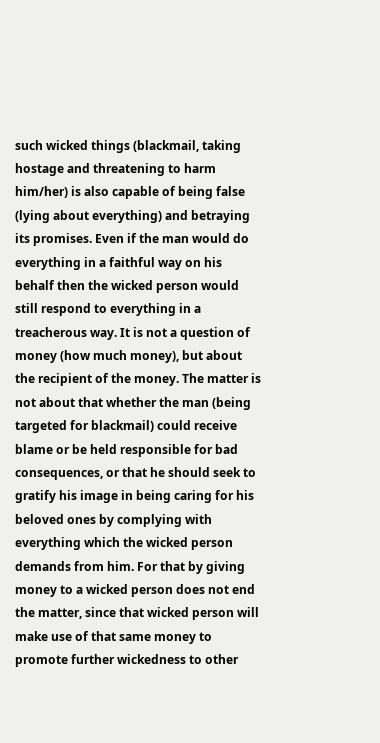such wicked things (blackmail, taking hostage and threatening to harm him/her) is also capable of being false (lying about everything) and betraying its promises. Even if the man would do everything in a faithful way on his behalf then the wicked person would still respond to everything in a treacherous way. It is not a question of money (how much money), but about the recipient of the money. The matter is not about that whether the man (being targeted for blackmail) could receive blame or be held responsible for bad consequences, or that he should seek to gratify his image in being caring for his beloved ones by complying with everything which the wicked person demands from him. For that by giving money to a wicked person does not end the matter, since that wicked person will make use of that same money to promote further wickedness to other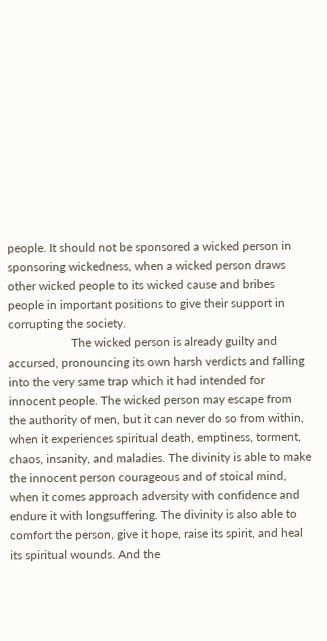people. It should not be sponsored a wicked person in sponsoring wickedness, when a wicked person draws other wicked people to its wicked cause and bribes people in important positions to give their support in corrupting the society.
                     The wicked person is already guilty and accursed, pronouncing its own harsh verdicts and falling into the very same trap which it had intended for innocent people. The wicked person may escape from the authority of men, but it can never do so from within, when it experiences spiritual death, emptiness, torment, chaos, insanity, and maladies. The divinity is able to make the innocent person courageous and of stoical mind, when it comes approach adversity with confidence and endure it with longsuffering. The divinity is also able to comfort the person, give it hope, raise its spirit, and heal its spiritual wounds. And the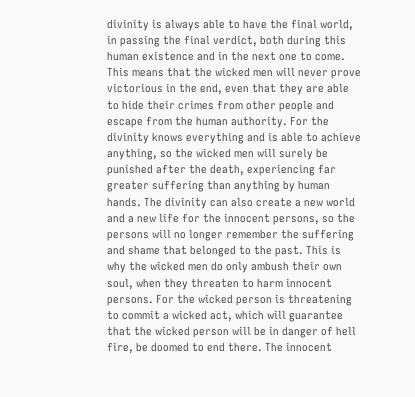divinity is always able to have the final world, in passing the final verdict, both during this human existence and in the next one to come. This means that the wicked men will never prove victorious in the end, even that they are able to hide their crimes from other people and escape from the human authority. For the divinity knows everything and is able to achieve anything, so the wicked men will surely be punished after the death, experiencing far greater suffering than anything by human hands. The divinity can also create a new world and a new life for the innocent persons, so the persons will no longer remember the suffering and shame that belonged to the past. This is why the wicked men do only ambush their own soul, when they threaten to harm innocent persons. For the wicked person is threatening to commit a wicked act, which will guarantee that the wicked person will be in danger of hell fire, be doomed to end there. The innocent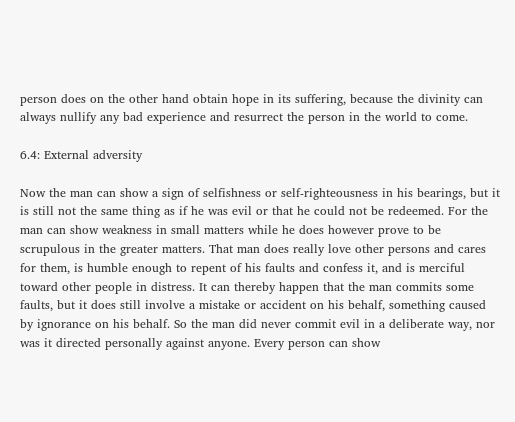person does on the other hand obtain hope in its suffering, because the divinity can always nullify any bad experience and resurrect the person in the world to come.

6.4: External adversity

Now the man can show a sign of selfishness or self-righteousness in his bearings, but it is still not the same thing as if he was evil or that he could not be redeemed. For the man can show weakness in small matters while he does however prove to be scrupulous in the greater matters. That man does really love other persons and cares for them, is humble enough to repent of his faults and confess it, and is merciful toward other people in distress. It can thereby happen that the man commits some faults, but it does still involve a mistake or accident on his behalf, something caused by ignorance on his behalf. So the man did never commit evil in a deliberate way, nor was it directed personally against anyone. Every person can show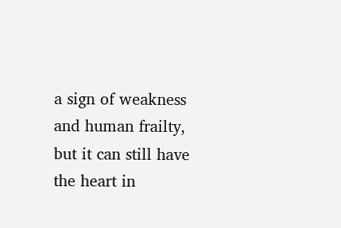a sign of weakness and human frailty, but it can still have the heart in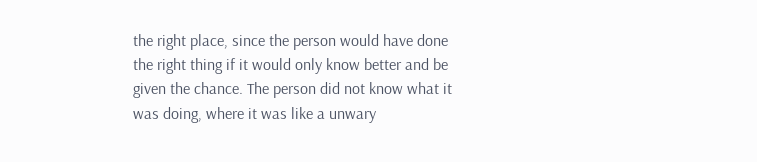the right place, since the person would have done the right thing if it would only know better and be given the chance. The person did not know what it was doing, where it was like a unwary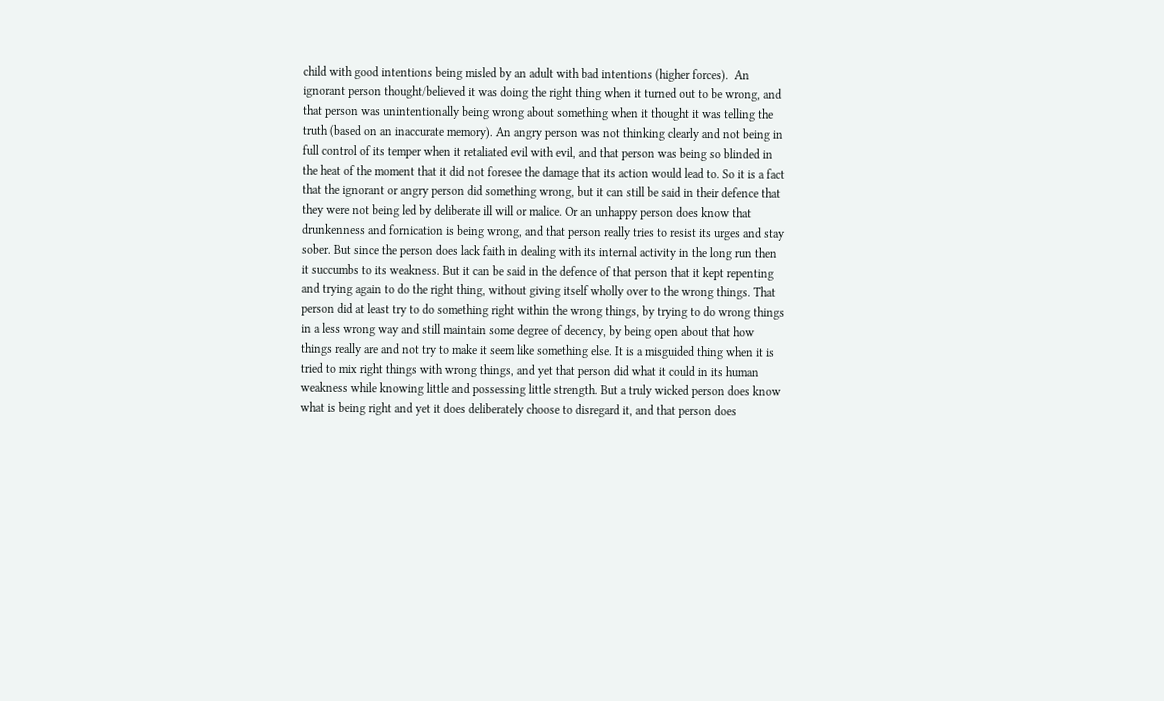child with good intentions being misled by an adult with bad intentions (higher forces).  An ignorant person thought/believed it was doing the right thing when it turned out to be wrong, and that person was unintentionally being wrong about something when it thought it was telling the truth (based on an inaccurate memory). An angry person was not thinking clearly and not being in full control of its temper when it retaliated evil with evil, and that person was being so blinded in the heat of the moment that it did not foresee the damage that its action would lead to. So it is a fact that the ignorant or angry person did something wrong, but it can still be said in their defence that they were not being led by deliberate ill will or malice. Or an unhappy person does know that drunkenness and fornication is being wrong, and that person really tries to resist its urges and stay sober. But since the person does lack faith in dealing with its internal activity in the long run then it succumbs to its weakness. But it can be said in the defence of that person that it kept repenting and trying again to do the right thing, without giving itself wholly over to the wrong things. That person did at least try to do something right within the wrong things, by trying to do wrong things in a less wrong way and still maintain some degree of decency, by being open about that how things really are and not try to make it seem like something else. It is a misguided thing when it is tried to mix right things with wrong things, and yet that person did what it could in its human weakness while knowing little and possessing little strength. But a truly wicked person does know what is being right and yet it does deliberately choose to disregard it, and that person does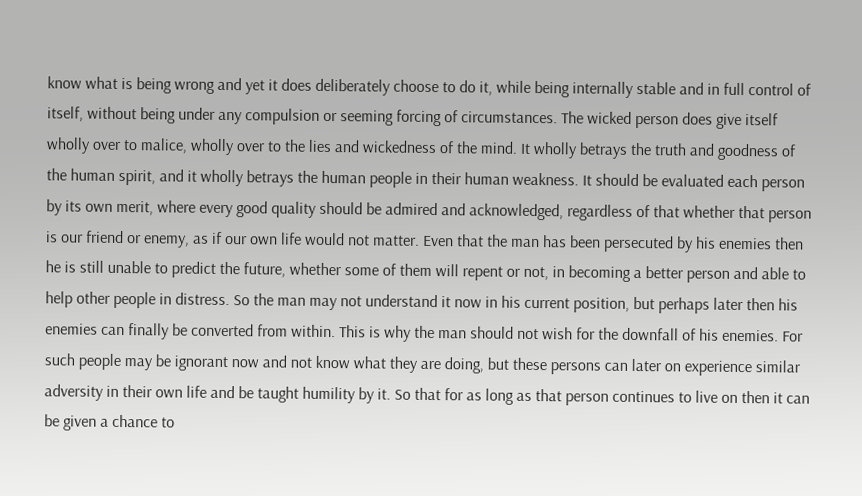know what is being wrong and yet it does deliberately choose to do it, while being internally stable and in full control of itself, without being under any compulsion or seeming forcing of circumstances. The wicked person does give itself wholly over to malice, wholly over to the lies and wickedness of the mind. It wholly betrays the truth and goodness of the human spirit, and it wholly betrays the human people in their human weakness. It should be evaluated each person by its own merit, where every good quality should be admired and acknowledged, regardless of that whether that person is our friend or enemy, as if our own life would not matter. Even that the man has been persecuted by his enemies then he is still unable to predict the future, whether some of them will repent or not, in becoming a better person and able to help other people in distress. So the man may not understand it now in his current position, but perhaps later then his enemies can finally be converted from within. This is why the man should not wish for the downfall of his enemies. For such people may be ignorant now and not know what they are doing, but these persons can later on experience similar adversity in their own life and be taught humility by it. So that for as long as that person continues to live on then it can be given a chance to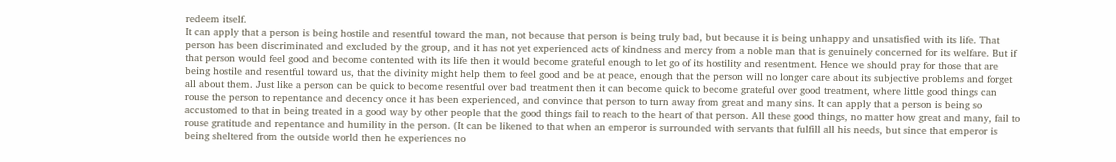redeem itself.
It can apply that a person is being hostile and resentful toward the man, not because that person is being truly bad, but because it is being unhappy and unsatisfied with its life. That person has been discriminated and excluded by the group, and it has not yet experienced acts of kindness and mercy from a noble man that is genuinely concerned for its welfare. But if that person would feel good and become contented with its life then it would become grateful enough to let go of its hostility and resentment. Hence we should pray for those that are being hostile and resentful toward us, that the divinity might help them to feel good and be at peace, enough that the person will no longer care about its subjective problems and forget all about them. Just like a person can be quick to become resentful over bad treatment then it can become quick to become grateful over good treatment, where little good things can rouse the person to repentance and decency once it has been experienced, and convince that person to turn away from great and many sins. It can apply that a person is being so accustomed to that in being treated in a good way by other people that the good things fail to reach to the heart of that person. All these good things, no matter how great and many, fail to rouse gratitude and repentance and humility in the person. (It can be likened to that when an emperor is surrounded with servants that fulfill all his needs, but since that emperor is being sheltered from the outside world then he experiences no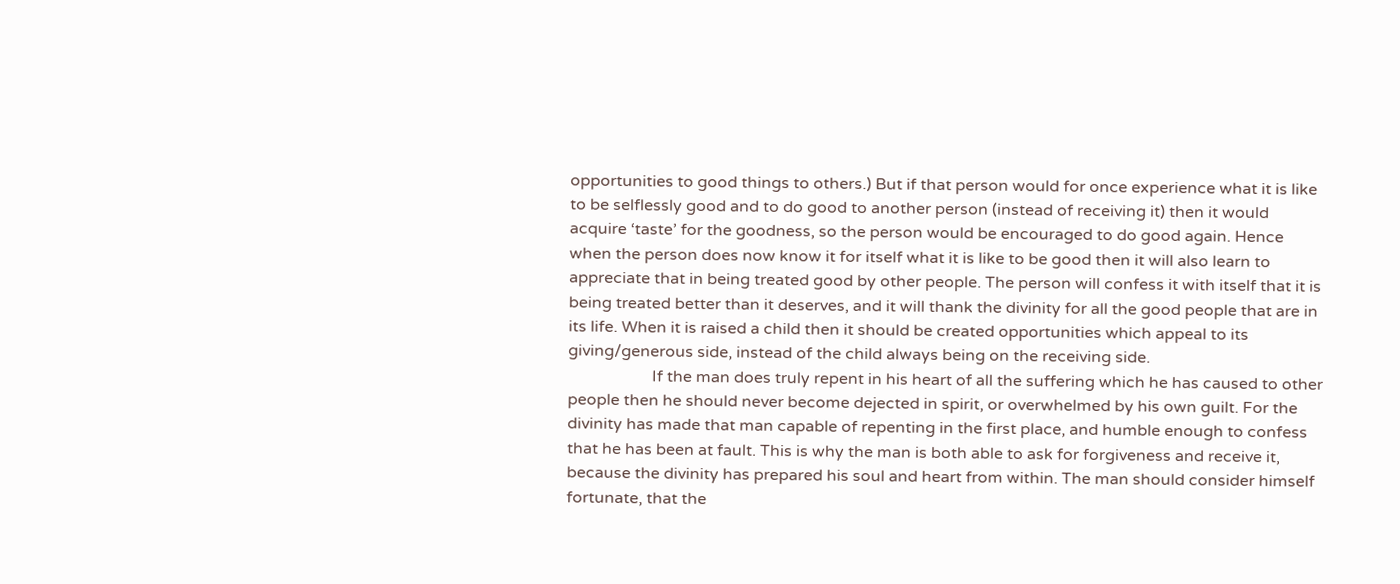opportunities to good things to others.) But if that person would for once experience what it is like to be selflessly good and to do good to another person (instead of receiving it) then it would acquire ‘taste’ for the goodness, so the person would be encouraged to do good again. Hence when the person does now know it for itself what it is like to be good then it will also learn to appreciate that in being treated good by other people. The person will confess it with itself that it is being treated better than it deserves, and it will thank the divinity for all the good people that are in its life. When it is raised a child then it should be created opportunities which appeal to its giving/generous side, instead of the child always being on the receiving side.
                     If the man does truly repent in his heart of all the suffering which he has caused to other people then he should never become dejected in spirit, or overwhelmed by his own guilt. For the divinity has made that man capable of repenting in the first place, and humble enough to confess that he has been at fault. This is why the man is both able to ask for forgiveness and receive it, because the divinity has prepared his soul and heart from within. The man should consider himself fortunate, that the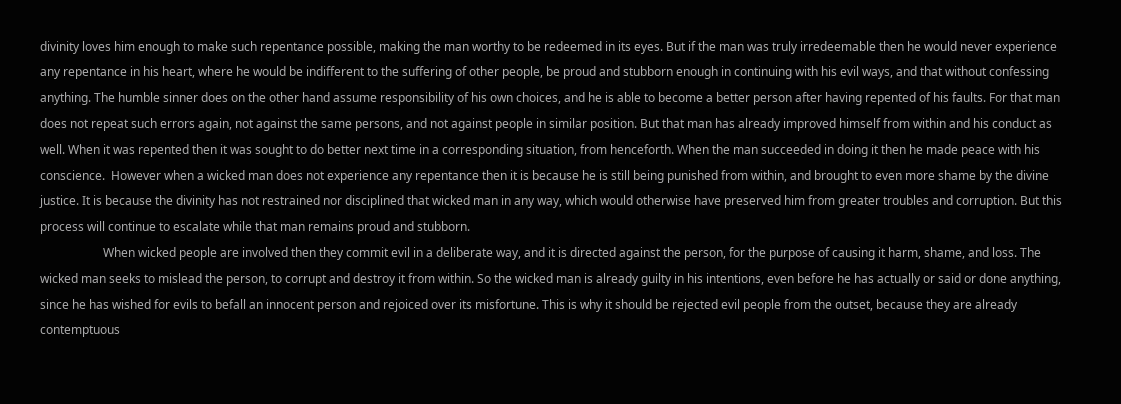divinity loves him enough to make such repentance possible, making the man worthy to be redeemed in its eyes. But if the man was truly irredeemable then he would never experience any repentance in his heart, where he would be indifferent to the suffering of other people, be proud and stubborn enough in continuing with his evil ways, and that without confessing anything. The humble sinner does on the other hand assume responsibility of his own choices, and he is able to become a better person after having repented of his faults. For that man does not repeat such errors again, not against the same persons, and not against people in similar position. But that man has already improved himself from within and his conduct as well. When it was repented then it was sought to do better next time in a corresponding situation, from henceforth. When the man succeeded in doing it then he made peace with his conscience.  However when a wicked man does not experience any repentance then it is because he is still being punished from within, and brought to even more shame by the divine justice. It is because the divinity has not restrained nor disciplined that wicked man in any way, which would otherwise have preserved him from greater troubles and corruption. But this process will continue to escalate while that man remains proud and stubborn.
                     When wicked people are involved then they commit evil in a deliberate way, and it is directed against the person, for the purpose of causing it harm, shame, and loss. The wicked man seeks to mislead the person, to corrupt and destroy it from within. So the wicked man is already guilty in his intentions, even before he has actually or said or done anything, since he has wished for evils to befall an innocent person and rejoiced over its misfortune. This is why it should be rejected evil people from the outset, because they are already contemptuous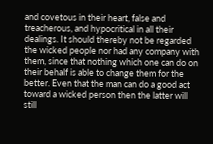and covetous in their heart, false and treacherous, and hypocritical in all their dealings. It should thereby not be regarded the wicked people nor had any company with them, since that nothing which one can do on their behalf is able to change them for the better. Even that the man can do a good act toward a wicked person then the latter will still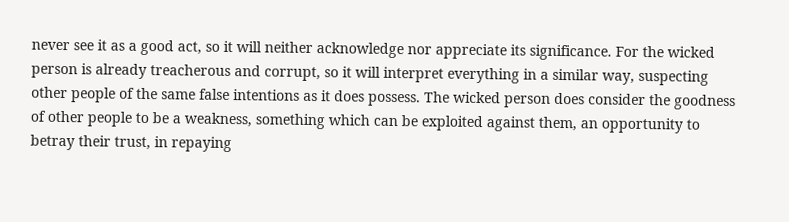never see it as a good act, so it will neither acknowledge nor appreciate its significance. For the wicked person is already treacherous and corrupt, so it will interpret everything in a similar way, suspecting other people of the same false intentions as it does possess. The wicked person does consider the goodness of other people to be a weakness, something which can be exploited against them, an opportunity to betray their trust, in repaying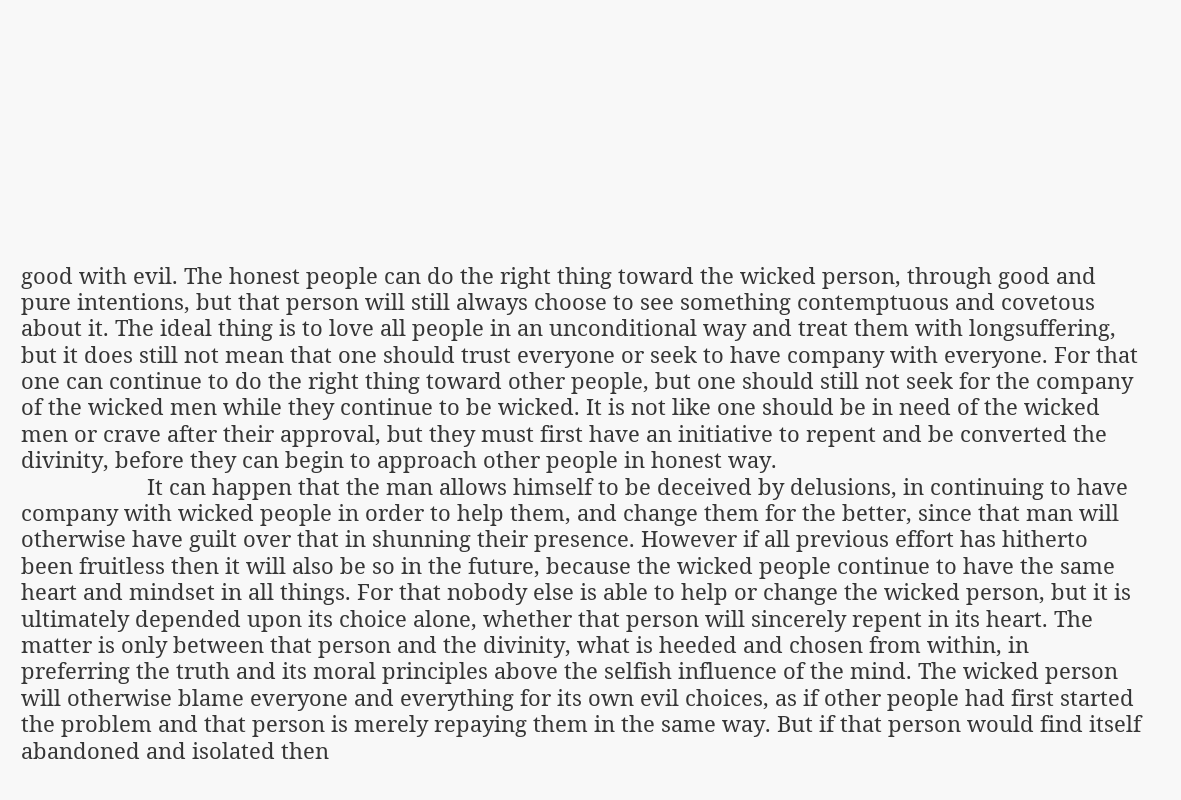good with evil. The honest people can do the right thing toward the wicked person, through good and pure intentions, but that person will still always choose to see something contemptuous and covetous about it. The ideal thing is to love all people in an unconditional way and treat them with longsuffering, but it does still not mean that one should trust everyone or seek to have company with everyone. For that one can continue to do the right thing toward other people, but one should still not seek for the company of the wicked men while they continue to be wicked. It is not like one should be in need of the wicked men or crave after their approval, but they must first have an initiative to repent and be converted the divinity, before they can begin to approach other people in honest way.
                     It can happen that the man allows himself to be deceived by delusions, in continuing to have company with wicked people in order to help them, and change them for the better, since that man will otherwise have guilt over that in shunning their presence. However if all previous effort has hitherto been fruitless then it will also be so in the future, because the wicked people continue to have the same heart and mindset in all things. For that nobody else is able to help or change the wicked person, but it is ultimately depended upon its choice alone, whether that person will sincerely repent in its heart. The matter is only between that person and the divinity, what is heeded and chosen from within, in preferring the truth and its moral principles above the selfish influence of the mind. The wicked person will otherwise blame everyone and everything for its own evil choices, as if other people had first started the problem and that person is merely repaying them in the same way. But if that person would find itself abandoned and isolated then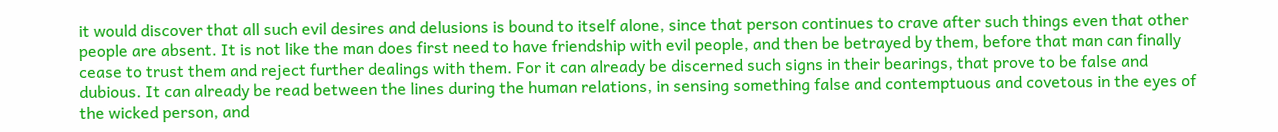it would discover that all such evil desires and delusions is bound to itself alone, since that person continues to crave after such things even that other people are absent. It is not like the man does first need to have friendship with evil people, and then be betrayed by them, before that man can finally cease to trust them and reject further dealings with them. For it can already be discerned such signs in their bearings, that prove to be false and dubious. It can already be read between the lines during the human relations, in sensing something false and contemptuous and covetous in the eyes of the wicked person, and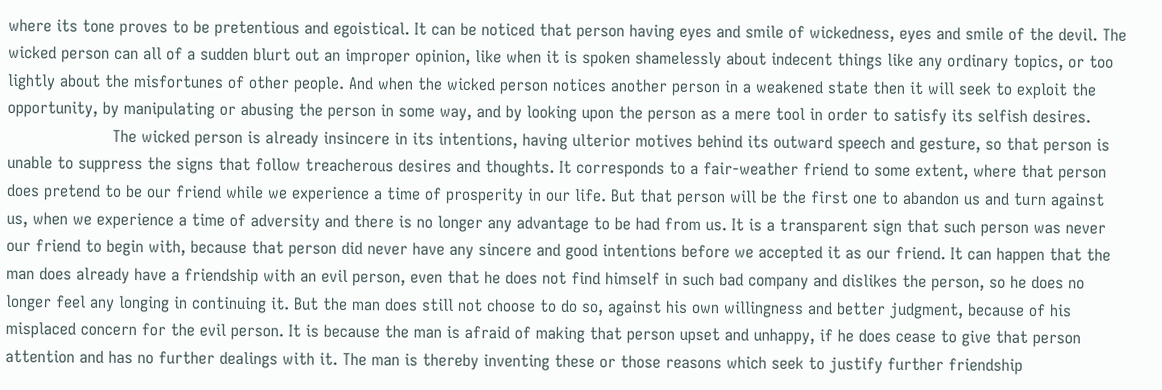where its tone proves to be pretentious and egoistical. It can be noticed that person having eyes and smile of wickedness, eyes and smile of the devil. The wicked person can all of a sudden blurt out an improper opinion, like when it is spoken shamelessly about indecent things like any ordinary topics, or too lightly about the misfortunes of other people. And when the wicked person notices another person in a weakened state then it will seek to exploit the opportunity, by manipulating or abusing the person in some way, and by looking upon the person as a mere tool in order to satisfy its selfish desires.
                     The wicked person is already insincere in its intentions, having ulterior motives behind its outward speech and gesture, so that person is unable to suppress the signs that follow treacherous desires and thoughts. It corresponds to a fair-weather friend to some extent, where that person does pretend to be our friend while we experience a time of prosperity in our life. But that person will be the first one to abandon us and turn against us, when we experience a time of adversity and there is no longer any advantage to be had from us. It is a transparent sign that such person was never our friend to begin with, because that person did never have any sincere and good intentions before we accepted it as our friend. It can happen that the man does already have a friendship with an evil person, even that he does not find himself in such bad company and dislikes the person, so he does no longer feel any longing in continuing it. But the man does still not choose to do so, against his own willingness and better judgment, because of his misplaced concern for the evil person. It is because the man is afraid of making that person upset and unhappy, if he does cease to give that person attention and has no further dealings with it. The man is thereby inventing these or those reasons which seek to justify further friendship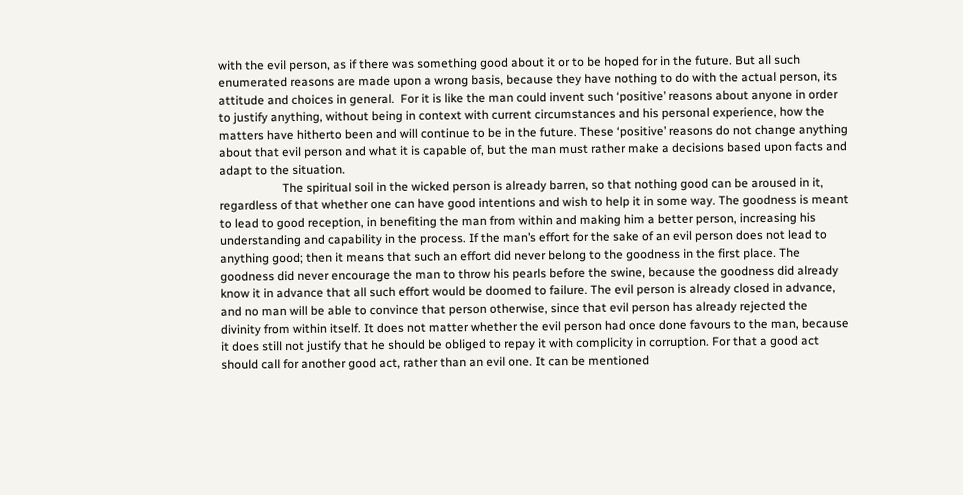with the evil person, as if there was something good about it or to be hoped for in the future. But all such enumerated reasons are made upon a wrong basis, because they have nothing to do with the actual person, its attitude and choices in general.  For it is like the man could invent such ‘positive’ reasons about anyone in order to justify anything, without being in context with current circumstances and his personal experience, how the matters have hitherto been and will continue to be in the future. These ‘positive’ reasons do not change anything about that evil person and what it is capable of, but the man must rather make a decisions based upon facts and adapt to the situation.
                     The spiritual soil in the wicked person is already barren, so that nothing good can be aroused in it, regardless of that whether one can have good intentions and wish to help it in some way. The goodness is meant to lead to good reception, in benefiting the man from within and making him a better person, increasing his understanding and capability in the process. If the man’s effort for the sake of an evil person does not lead to anything good; then it means that such an effort did never belong to the goodness in the first place. The goodness did never encourage the man to throw his pearls before the swine, because the goodness did already know it in advance that all such effort would be doomed to failure. The evil person is already closed in advance, and no man will be able to convince that person otherwise, since that evil person has already rejected the divinity from within itself. It does not matter whether the evil person had once done favours to the man, because it does still not justify that he should be obliged to repay it with complicity in corruption. For that a good act should call for another good act, rather than an evil one. It can be mentioned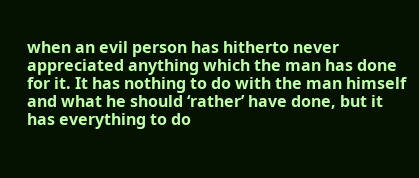when an evil person has hitherto never appreciated anything which the man has done for it. It has nothing to do with the man himself and what he should ‘rather’ have done, but it has everything to do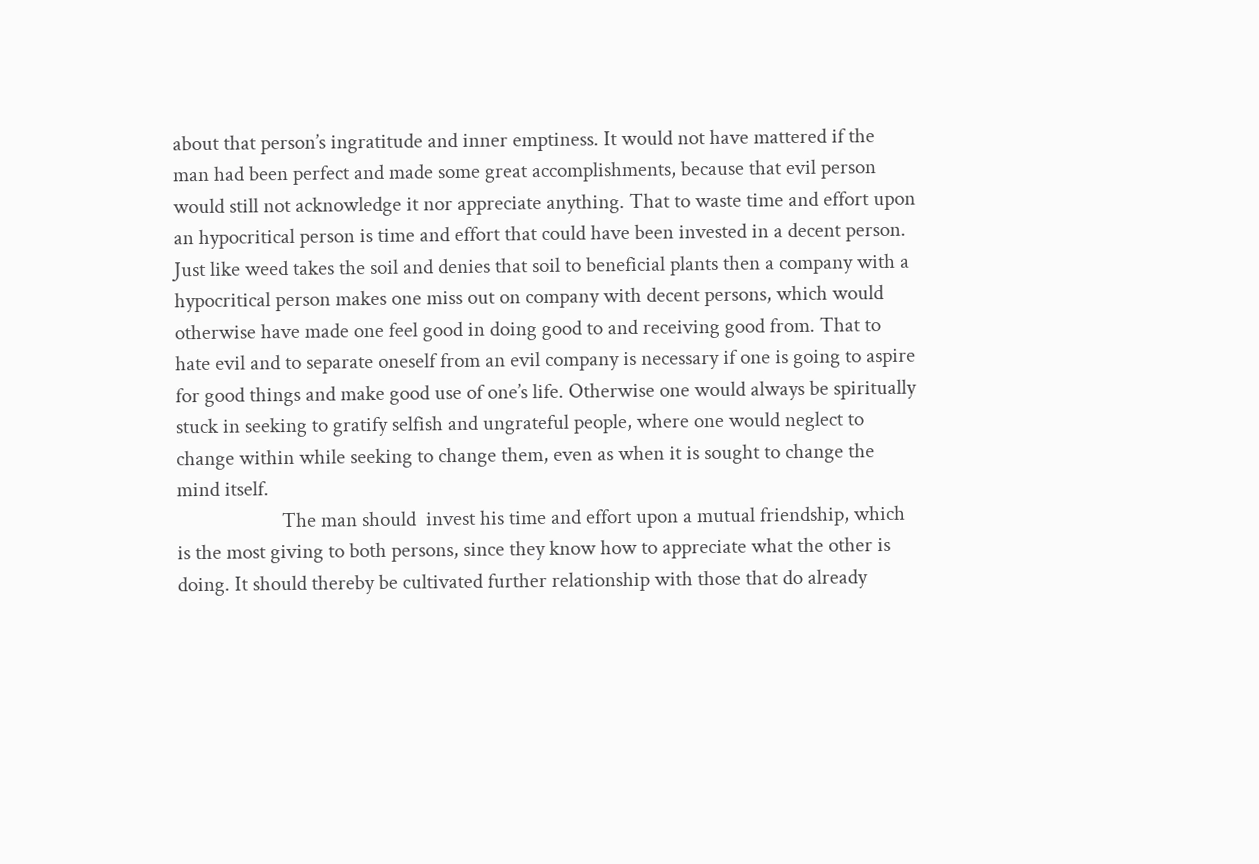about that person’s ingratitude and inner emptiness. It would not have mattered if the man had been perfect and made some great accomplishments, because that evil person would still not acknowledge it nor appreciate anything. That to waste time and effort upon an hypocritical person is time and effort that could have been invested in a decent person. Just like weed takes the soil and denies that soil to beneficial plants then a company with a hypocritical person makes one miss out on company with decent persons, which would otherwise have made one feel good in doing good to and receiving good from. That to hate evil and to separate oneself from an evil company is necessary if one is going to aspire for good things and make good use of one’s life. Otherwise one would always be spiritually stuck in seeking to gratify selfish and ungrateful people, where one would neglect to change within while seeking to change them, even as when it is sought to change the mind itself.
                     The man should  invest his time and effort upon a mutual friendship, which is the most giving to both persons, since they know how to appreciate what the other is doing. It should thereby be cultivated further relationship with those that do already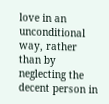love in an unconditional way, rather than by neglecting the decent person in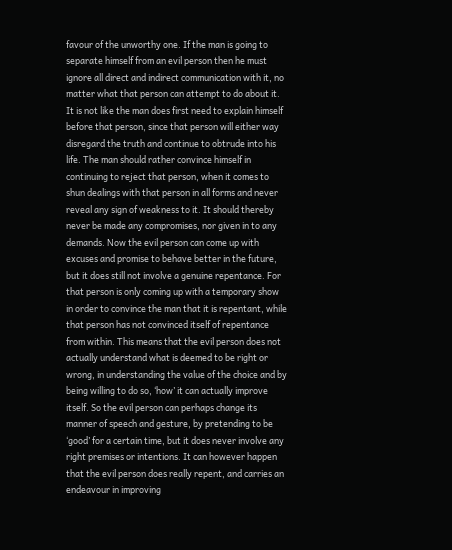favour of the unworthy one. If the man is going to separate himself from an evil person then he must ignore all direct and indirect communication with it, no matter what that person can attempt to do about it. It is not like the man does first need to explain himself before that person, since that person will either way disregard the truth and continue to obtrude into his life. The man should rather convince himself in continuing to reject that person, when it comes to shun dealings with that person in all forms and never reveal any sign of weakness to it. It should thereby never be made any compromises, nor given in to any demands. Now the evil person can come up with excuses and promise to behave better in the future, but it does still not involve a genuine repentance. For that person is only coming up with a temporary show in order to convince the man that it is repentant, while that person has not convinced itself of repentance from within. This means that the evil person does not actually understand what is deemed to be right or wrong, in understanding the value of the choice and by being willing to do so, ‘how’ it can actually improve itself. So the evil person can perhaps change its manner of speech and gesture, by pretending to be ‘good’ for a certain time, but it does never involve any right premises or intentions. It can however happen that the evil person does really repent, and carries an endeavour in improving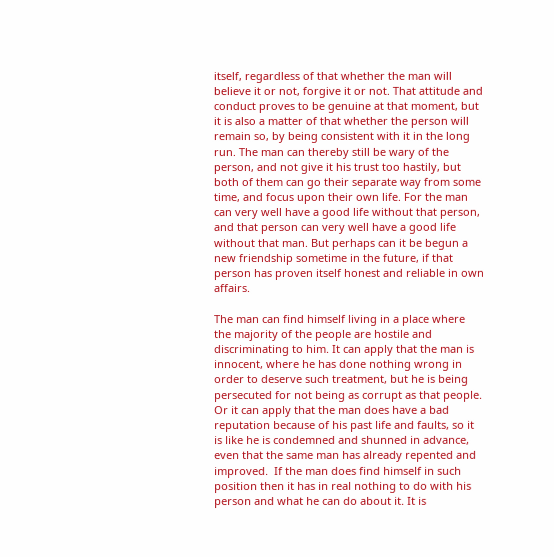itself, regardless of that whether the man will believe it or not, forgive it or not. That attitude and conduct proves to be genuine at that moment, but it is also a matter of that whether the person will remain so, by being consistent with it in the long run. The man can thereby still be wary of the person, and not give it his trust too hastily, but both of them can go their separate way from some time, and focus upon their own life. For the man can very well have a good life without that person, and that person can very well have a good life without that man. But perhaps can it be begun a new friendship sometime in the future, if that person has proven itself honest and reliable in own affairs.

The man can find himself living in a place where the majority of the people are hostile and discriminating to him. It can apply that the man is innocent, where he has done nothing wrong in order to deserve such treatment, but he is being persecuted for not being as corrupt as that people. Or it can apply that the man does have a bad reputation because of his past life and faults, so it is like he is condemned and shunned in advance, even that the same man has already repented and improved.  If the man does find himself in such position then it has in real nothing to do with his person and what he can do about it. It is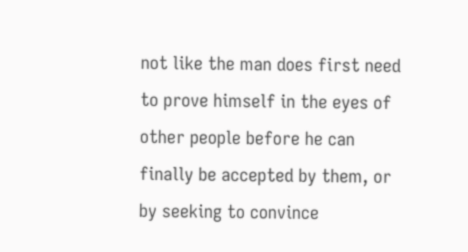not like the man does first need to prove himself in the eyes of other people before he can finally be accepted by them, or by seeking to convince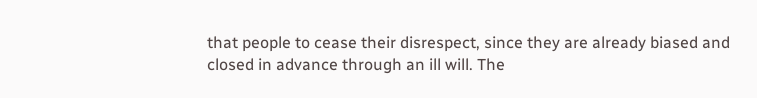that people to cease their disrespect, since they are already biased and closed in advance through an ill will. The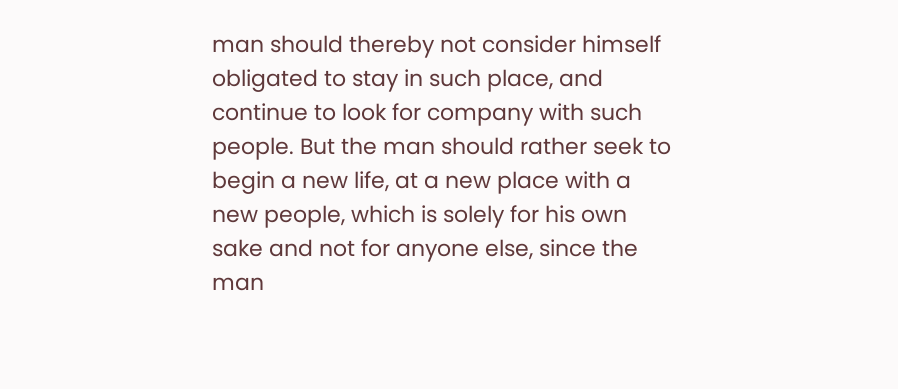man should thereby not consider himself obligated to stay in such place, and continue to look for company with such people. But the man should rather seek to begin a new life, at a new place with a new people, which is solely for his own sake and not for anyone else, since the man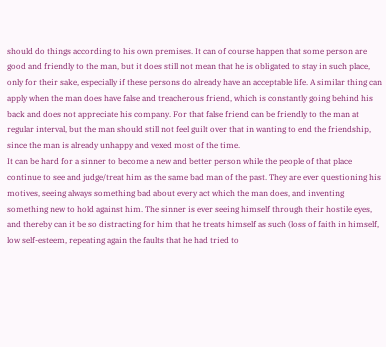should do things according to his own premises. It can of course happen that some person are good and friendly to the man, but it does still not mean that he is obligated to stay in such place, only for their sake, especially if these persons do already have an acceptable life. A similar thing can apply when the man does have false and treacherous friend, which is constantly going behind his back and does not appreciate his company. For that false friend can be friendly to the man at regular interval, but the man should still not feel guilt over that in wanting to end the friendship, since the man is already unhappy and vexed most of the time.
It can be hard for a sinner to become a new and better person while the people of that place continue to see and judge/treat him as the same bad man of the past. They are ever questioning his motives, seeing always something bad about every act which the man does, and inventing something new to hold against him. The sinner is ever seeing himself through their hostile eyes, and thereby can it be so distracting for him that he treats himself as such (loss of faith in himself, low self-esteem, repeating again the faults that he had tried to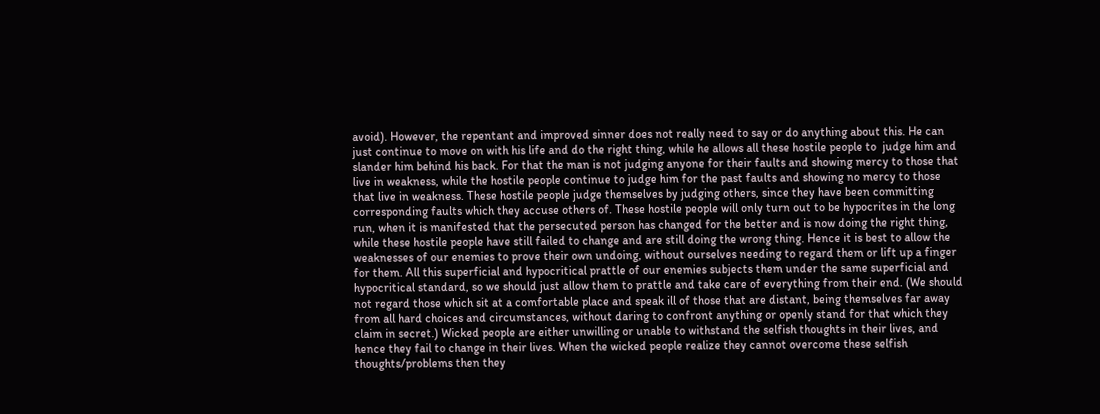avoid). However, the repentant and improved sinner does not really need to say or do anything about this. He can just continue to move on with his life and do the right thing, while he allows all these hostile people to  judge him and slander him behind his back. For that the man is not judging anyone for their faults and showing mercy to those that live in weakness, while the hostile people continue to judge him for the past faults and showing no mercy to those that live in weakness. These hostile people judge themselves by judging others, since they have been committing corresponding faults which they accuse others of. These hostile people will only turn out to be hypocrites in the long run, when it is manifested that the persecuted person has changed for the better and is now doing the right thing, while these hostile people have still failed to change and are still doing the wrong thing. Hence it is best to allow the weaknesses of our enemies to prove their own undoing, without ourselves needing to regard them or lift up a finger for them. All this superficial and hypocritical prattle of our enemies subjects them under the same superficial and hypocritical standard, so we should just allow them to prattle and take care of everything from their end. (We should not regard those which sit at a comfortable place and speak ill of those that are distant, being themselves far away from all hard choices and circumstances, without daring to confront anything or openly stand for that which they claim in secret.) Wicked people are either unwilling or unable to withstand the selfish thoughts in their lives, and hence they fail to change in their lives. When the wicked people realize they cannot overcome these selfish thoughts/problems then they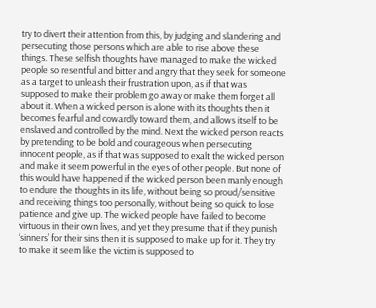try to divert their attention from this, by judging and slandering and persecuting those persons which are able to rise above these things. These selfish thoughts have managed to make the wicked people so resentful and bitter and angry that they seek for someone as a target to unleash their frustration upon, as if that was supposed to make their problem go away or make them forget all about it. When a wicked person is alone with its thoughts then it becomes fearful and cowardly toward them, and allows itself to be enslaved and controlled by the mind. Next the wicked person reacts by pretending to be bold and courageous when persecuting innocent people, as if that was supposed to exalt the wicked person and make it seem powerful in the eyes of other people. But none of this would have happened if the wicked person been manly enough to endure the thoughts in its life, without being so proud/sensitive and receiving things too personally, without being so quick to lose patience and give up. The wicked people have failed to become virtuous in their own lives, and yet they presume that if they punish ‘sinners’ for their sins then it is supposed to make up for it. They try to make it seem like the victim is supposed to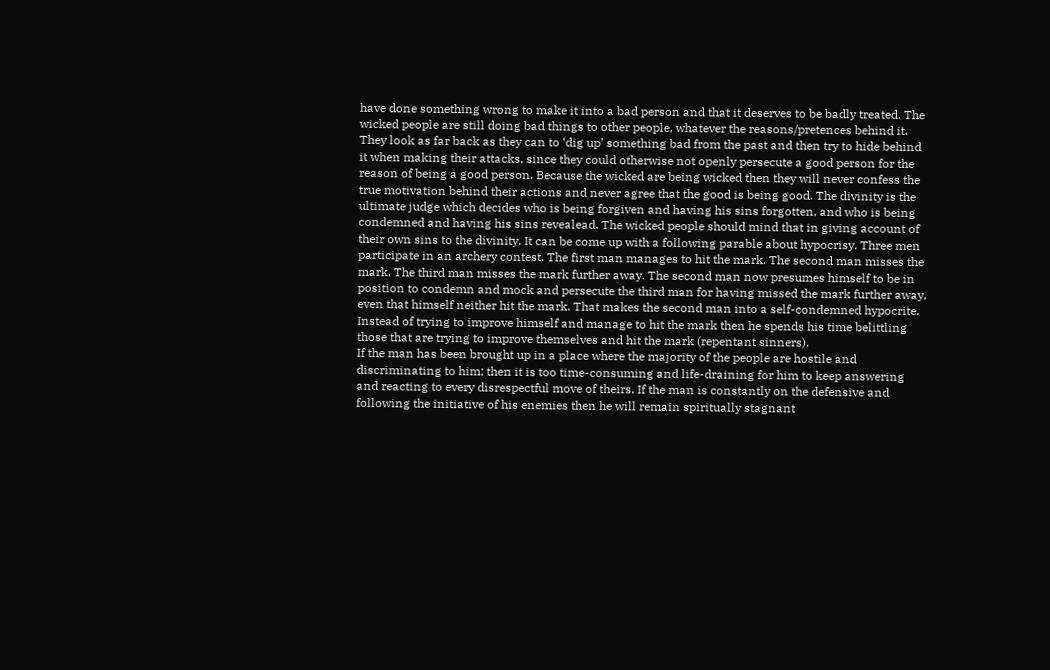have done something wrong to make it into a bad person and that it deserves to be badly treated. The wicked people are still doing bad things to other people, whatever the reasons/pretences behind it. They look as far back as they can to ‘dig up’ something bad from the past and then try to hide behind it when making their attacks, since they could otherwise not openly persecute a good person for the reason of being a good person. Because the wicked are being wicked then they will never confess the true motivation behind their actions and never agree that the good is being good. The divinity is the ultimate judge which decides who is being forgiven and having his sins forgotten, and who is being condemned and having his sins revealead. The wicked people should mind that in giving account of their own sins to the divinity. It can be come up with a following parable about hypocrisy. Three men participate in an archery contest. The first man manages to hit the mark. The second man misses the mark. The third man misses the mark further away. The second man now presumes himself to be in position to condemn and mock and persecute the third man for having missed the mark further away, even that himself neither hit the mark. That makes the second man into a self-condemned hypocrite. Instead of trying to improve himself and manage to hit the mark then he spends his time belittling those that are trying to improve themselves and hit the mark (repentant sinners).
If the man has been brought up in a place where the majority of the people are hostile and discriminating to him; then it is too time-consuming and life-draining for him to keep answering and reacting to every disrespectful move of theirs. If the man is constantly on the defensive and following the initiative of his enemies then he will remain spiritually stagnant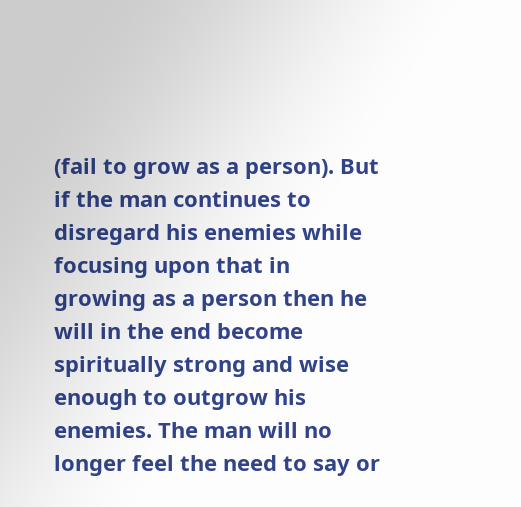(fail to grow as a person). But if the man continues to disregard his enemies while focusing upon that in growing as a person then he will in the end become spiritually strong and wise enough to outgrow his enemies. The man will no longer feel the need to say or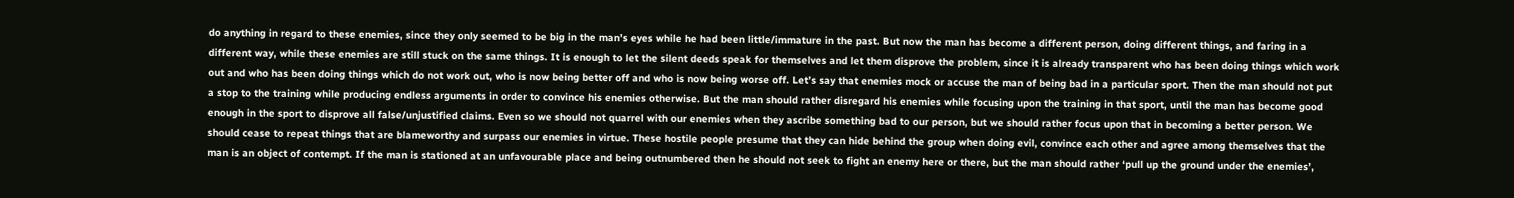do anything in regard to these enemies, since they only seemed to be big in the man’s eyes while he had been little/immature in the past. But now the man has become a different person, doing different things, and faring in a different way, while these enemies are still stuck on the same things. It is enough to let the silent deeds speak for themselves and let them disprove the problem, since it is already transparent who has been doing things which work out and who has been doing things which do not work out, who is now being better off and who is now being worse off. Let’s say that enemies mock or accuse the man of being bad in a particular sport. Then the man should not put a stop to the training while producing endless arguments in order to convince his enemies otherwise. But the man should rather disregard his enemies while focusing upon the training in that sport, until the man has become good enough in the sport to disprove all false/unjustified claims. Even so we should not quarrel with our enemies when they ascribe something bad to our person, but we should rather focus upon that in becoming a better person. We should cease to repeat things that are blameworthy and surpass our enemies in virtue. These hostile people presume that they can hide behind the group when doing evil, convince each other and agree among themselves that the man is an object of contempt. If the man is stationed at an unfavourable place and being outnumbered then he should not seek to fight an enemy here or there, but the man should rather ‘pull up the ground under the enemies’,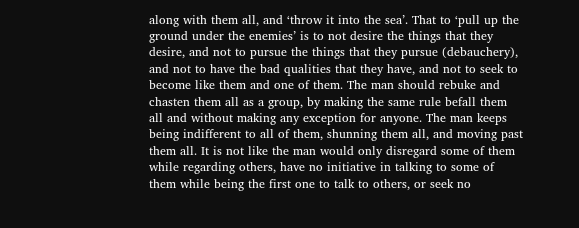along with them all, and ‘throw it into the sea’. That to ‘pull up the ground under the enemies’ is to not desire the things that they desire, and not to pursue the things that they pursue (debauchery), and not to have the bad qualities that they have, and not to seek to become like them and one of them. The man should rebuke and chasten them all as a group, by making the same rule befall them all and without making any exception for anyone. The man keeps being indifferent to all of them, shunning them all, and moving past them all. It is not like the man would only disregard some of them while regarding others, have no initiative in talking to some of them while being the first one to talk to others, or seek no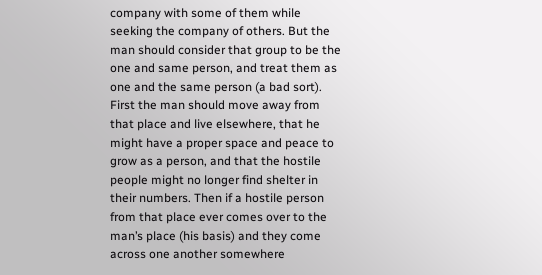company with some of them while seeking the company of others. But the man should consider that group to be the one and same person, and treat them as one and the same person (a bad sort). First the man should move away from that place and live elsewhere, that he might have a proper space and peace to grow as a person, and that the hostile people might no longer find shelter in their numbers. Then if a hostile person from that place ever comes over to the man’s place (his basis) and they come across one another somewhere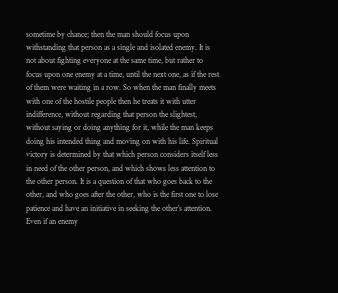sometime by chance; then the man should focus upon withstanding that person as a single and isolated enemy. It is not about fighting everyone at the same time, but rather to focus upon one enemy at a time, until the next one, as if the rest of them were waiting in a row. So when the man finally meets with one of the hostile people then he treats it with utter indifference, without regarding that person the slightest, without saying or doing anything for it, while the man keeps doing his intended thing and moving on with his life. Spiritual victory is determined by that which person considers itself less in need of the other person, and which shows less attention to the other person. It is a question of that who goes back to the other, and who goes after the other, who is the first one to lose patience and have an initiative in seeking the other’s attention. Even if an enemy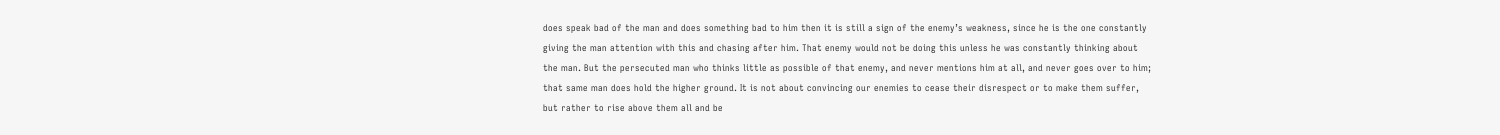does speak bad of the man and does something bad to him then it is still a sign of the enemy’s weakness, since he is the one constantly giving the man attention with this and chasing after him. That enemy would not be doing this unless he was constantly thinking about the man. But the persecuted man who thinks little as possible of that enemy, and never mentions him at all, and never goes over to him; that same man does hold the higher ground. It is not about convincing our enemies to cease their disrespect or to make them suffer, but rather to rise above them all and be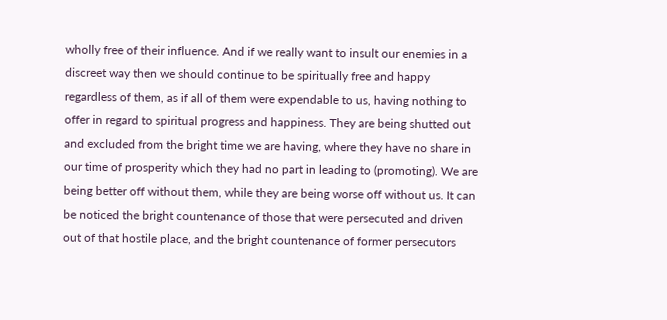wholly free of their influence. And if we really want to insult our enemies in a discreet way then we should continue to be spiritually free and happy regardless of them, as if all of them were expendable to us, having nothing to offer in regard to spiritual progress and happiness. They are being shutted out and excluded from the bright time we are having, where they have no share in our time of prosperity which they had no part in leading to (promoting). We are being better off without them, while they are being worse off without us. It can be noticed the bright countenance of those that were persecuted and driven out of that hostile place, and the bright countenance of former persecutors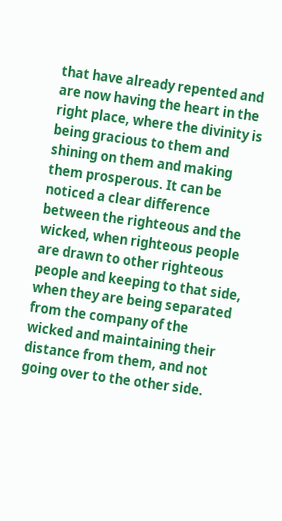that have already repented and are now having the heart in the right place, where the divinity is being gracious to them and shining on them and making them prosperous. It can be noticed a clear difference between the righteous and the wicked, when righteous people are drawn to other righteous people and keeping to that side, when they are being separated from the company of the wicked and maintaining their distance from them, and not going over to the other side.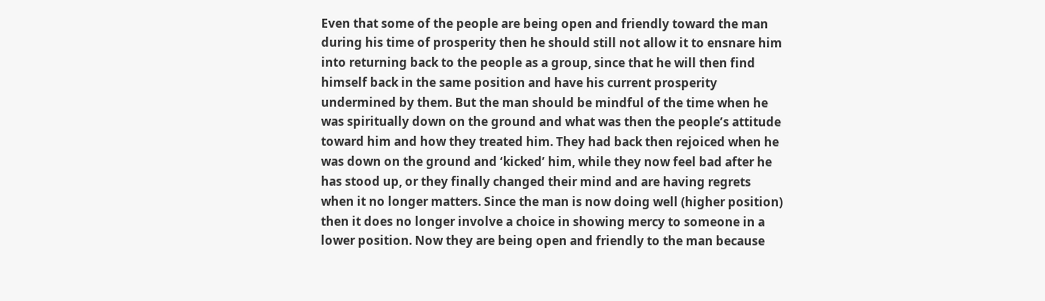Even that some of the people are being open and friendly toward the man during his time of prosperity then he should still not allow it to ensnare him into returning back to the people as a group, since that he will then find himself back in the same position and have his current prosperity undermined by them. But the man should be mindful of the time when he was spiritually down on the ground and what was then the people’s attitude toward him and how they treated him. They had back then rejoiced when he was down on the ground and ‘kicked’ him, while they now feel bad after he has stood up, or they finally changed their mind and are having regrets when it no longer matters. Since the man is now doing well (higher position) then it does no longer involve a choice in showing mercy to someone in a lower position. Now they are being open and friendly to the man because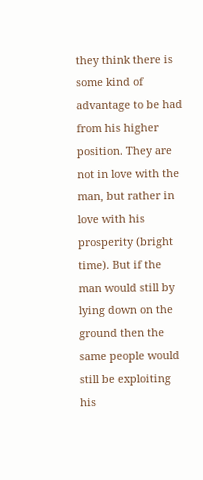they think there is some kind of advantage to be had from his higher position. They are not in love with the man, but rather in love with his prosperity (bright time). But if the man would still by lying down on the ground then the same people would still be exploiting his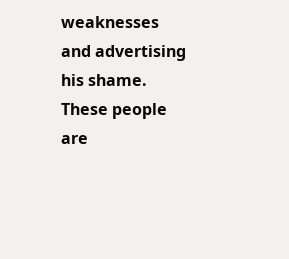weaknesses and advertising his shame. These people are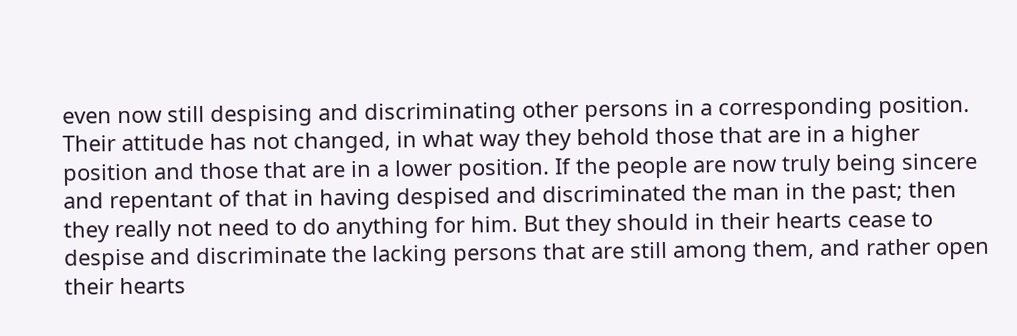even now still despising and discriminating other persons in a corresponding position. Their attitude has not changed, in what way they behold those that are in a higher position and those that are in a lower position. If the people are now truly being sincere and repentant of that in having despised and discriminated the man in the past; then they really not need to do anything for him. But they should in their hearts cease to despise and discriminate the lacking persons that are still among them, and rather open their hearts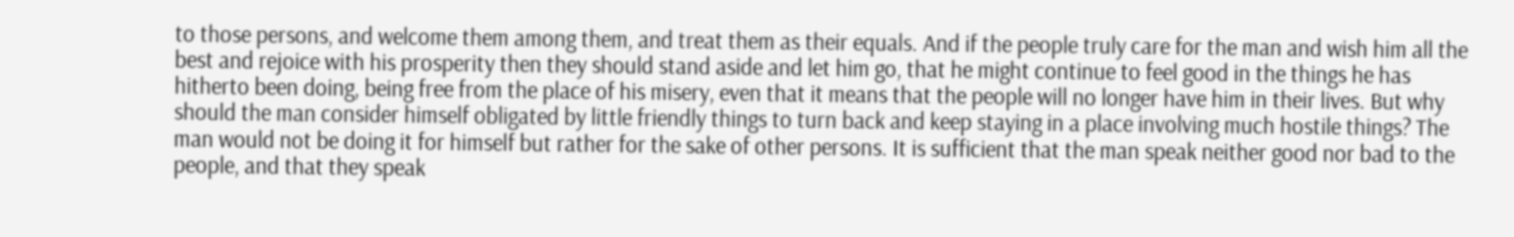to those persons, and welcome them among them, and treat them as their equals. And if the people truly care for the man and wish him all the best and rejoice with his prosperity then they should stand aside and let him go, that he might continue to feel good in the things he has hitherto been doing, being free from the place of his misery, even that it means that the people will no longer have him in their lives. But why should the man consider himself obligated by little friendly things to turn back and keep staying in a place involving much hostile things? The man would not be doing it for himself but rather for the sake of other persons. It is sufficient that the man speak neither good nor bad to the people, and that they speak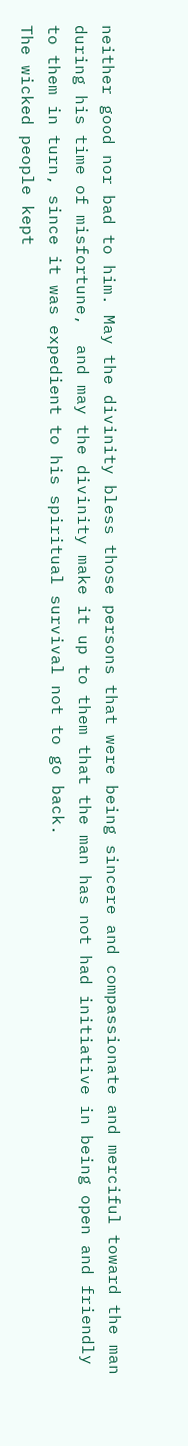neither good nor bad to him. May the divinity bless those persons that were being sincere and compassionate and merciful toward the man during his time of misfortune,  and may the divinity make it up to them that the man has not had initiative in being open and friendly to them in turn, since it was expedient to his spiritual survival not to go back.
The wicked people kept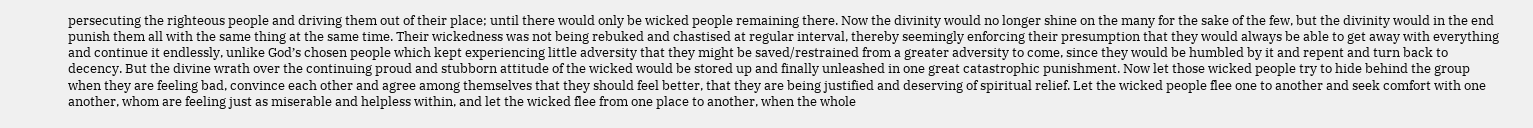persecuting the righteous people and driving them out of their place; until there would only be wicked people remaining there. Now the divinity would no longer shine on the many for the sake of the few, but the divinity would in the end punish them all with the same thing at the same time. Their wickedness was not being rebuked and chastised at regular interval, thereby seemingly enforcing their presumption that they would always be able to get away with everything and continue it endlessly, unlike God’s chosen people which kept experiencing little adversity that they might be saved/restrained from a greater adversity to come, since they would be humbled by it and repent and turn back to decency. But the divine wrath over the continuing proud and stubborn attitude of the wicked would be stored up and finally unleashed in one great catastrophic punishment. Now let those wicked people try to hide behind the group when they are feeling bad, convince each other and agree among themselves that they should feel better, that they are being justified and deserving of spiritual relief. Let the wicked people flee one to another and seek comfort with one another, whom are feeling just as miserable and helpless within, and let the wicked flee from one place to another, when the whole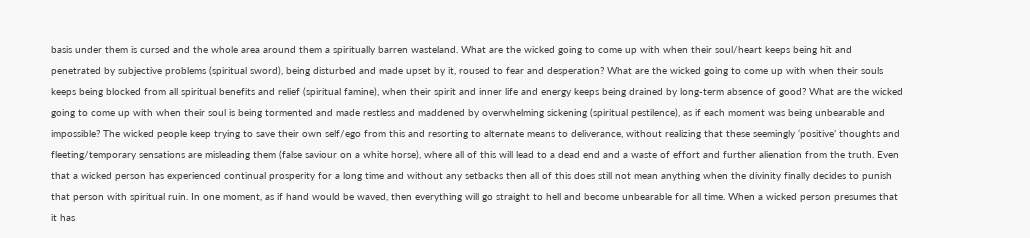basis under them is cursed and the whole area around them a spiritually barren wasteland. What are the wicked going to come up with when their soul/heart keeps being hit and penetrated by subjective problems (spiritual sword), being disturbed and made upset by it, roused to fear and desperation? What are the wicked going to come up with when their souls keeps being blocked from all spiritual benefits and relief (spiritual famine), when their spirit and inner life and energy keeps being drained by long-term absence of good? What are the wicked going to come up with when their soul is being tormented and made restless and maddened by overwhelming sickening (spiritual pestilence), as if each moment was being unbearable and impossible? The wicked people keep trying to save their own self/ego from this and resorting to alternate means to deliverance, without realizing that these seemingly ‘positive’ thoughts and fleeting/temporary sensations are misleading them (false saviour on a white horse), where all of this will lead to a dead end and a waste of effort and further alienation from the truth. Even that a wicked person has experienced continual prosperity for a long time and without any setbacks then all of this does still not mean anything when the divinity finally decides to punish that person with spiritual ruin. In one moment, as if hand would be waved, then everything will go straight to hell and become unbearable for all time. When a wicked person presumes that it has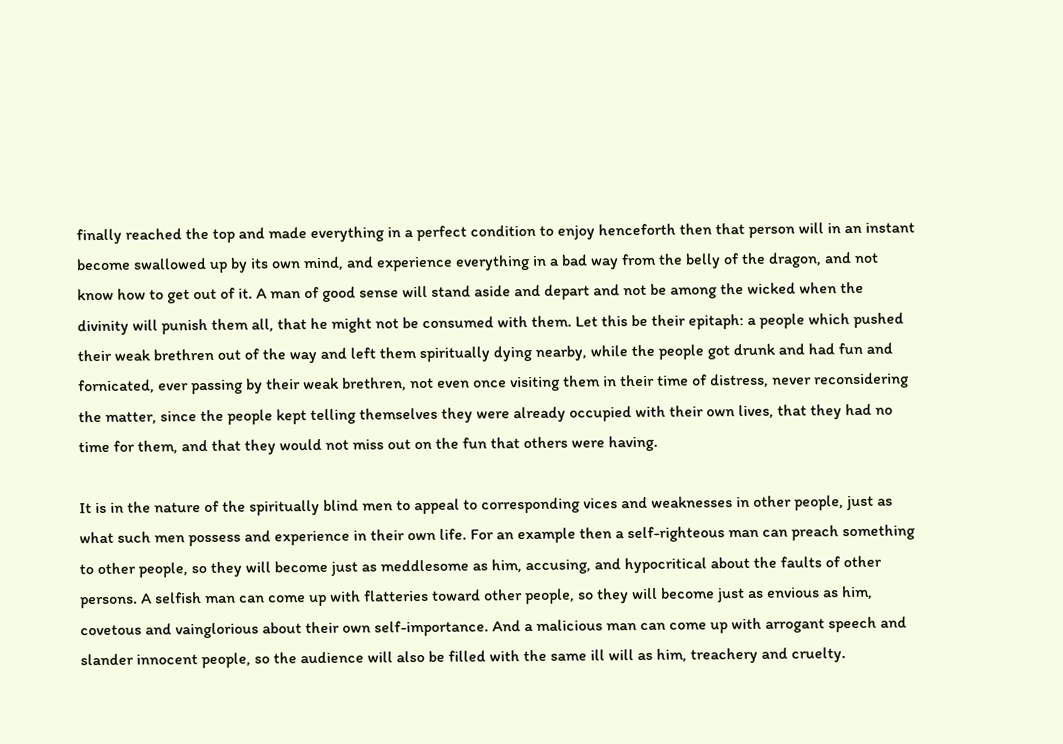finally reached the top and made everything in a perfect condition to enjoy henceforth then that person will in an instant become swallowed up by its own mind, and experience everything in a bad way from the belly of the dragon, and not know how to get out of it. A man of good sense will stand aside and depart and not be among the wicked when the divinity will punish them all, that he might not be consumed with them. Let this be their epitaph: a people which pushed their weak brethren out of the way and left them spiritually dying nearby, while the people got drunk and had fun and fornicated, ever passing by their weak brethren, not even once visiting them in their time of distress, never reconsidering the matter, since the people kept telling themselves they were already occupied with their own lives, that they had no time for them, and that they would not miss out on the fun that others were having.

It is in the nature of the spiritually blind men to appeal to corresponding vices and weaknesses in other people, just as what such men possess and experience in their own life. For an example then a self-righteous man can preach something to other people, so they will become just as meddlesome as him, accusing, and hypocritical about the faults of other persons. A selfish man can come up with flatteries toward other people, so they will become just as envious as him, covetous and vainglorious about their own self-importance. And a malicious man can come up with arrogant speech and slander innocent people, so the audience will also be filled with the same ill will as him, treachery and cruelty.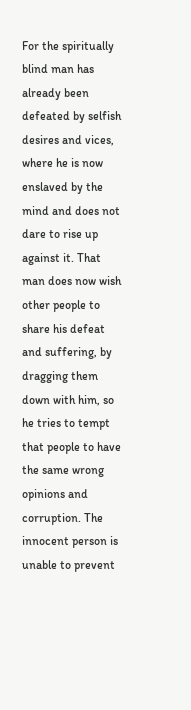For the spiritually blind man has already been defeated by selfish desires and vices, where he is now enslaved by the mind and does not dare to rise up against it. That man does now wish other people to share his defeat and suffering, by dragging them down with him, so he tries to tempt that people to have the same wrong opinions and corruption. The innocent person is unable to prevent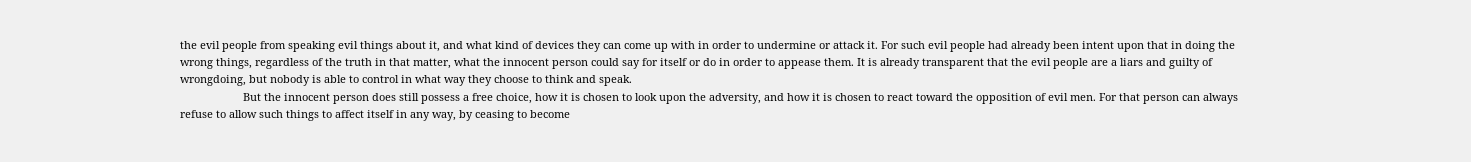the evil people from speaking evil things about it, and what kind of devices they can come up with in order to undermine or attack it. For such evil people had already been intent upon that in doing the wrong things, regardless of the truth in that matter, what the innocent person could say for itself or do in order to appease them. It is already transparent that the evil people are a liars and guilty of wrongdoing, but nobody is able to control in what way they choose to think and speak.
                     But the innocent person does still possess a free choice, how it is chosen to look upon the adversity, and how it is chosen to react toward the opposition of evil men. For that person can always refuse to allow such things to affect itself in any way, by ceasing to become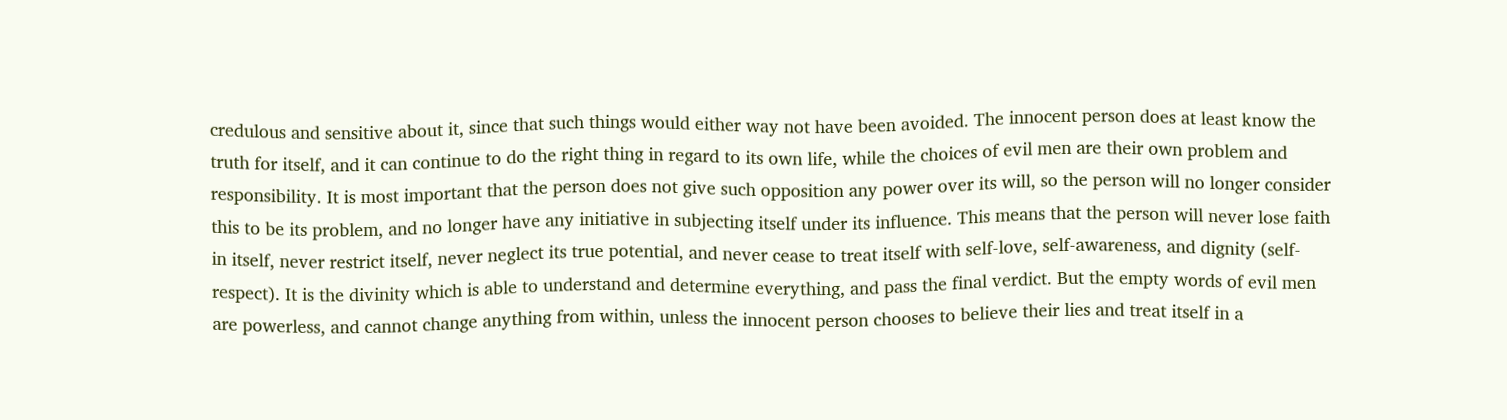credulous and sensitive about it, since that such things would either way not have been avoided. The innocent person does at least know the truth for itself, and it can continue to do the right thing in regard to its own life, while the choices of evil men are their own problem and responsibility. It is most important that the person does not give such opposition any power over its will, so the person will no longer consider this to be its problem, and no longer have any initiative in subjecting itself under its influence. This means that the person will never lose faith in itself, never restrict itself, never neglect its true potential, and never cease to treat itself with self-love, self-awareness, and dignity (self-respect). It is the divinity which is able to understand and determine everything, and pass the final verdict. But the empty words of evil men are powerless, and cannot change anything from within, unless the innocent person chooses to believe their lies and treat itself in a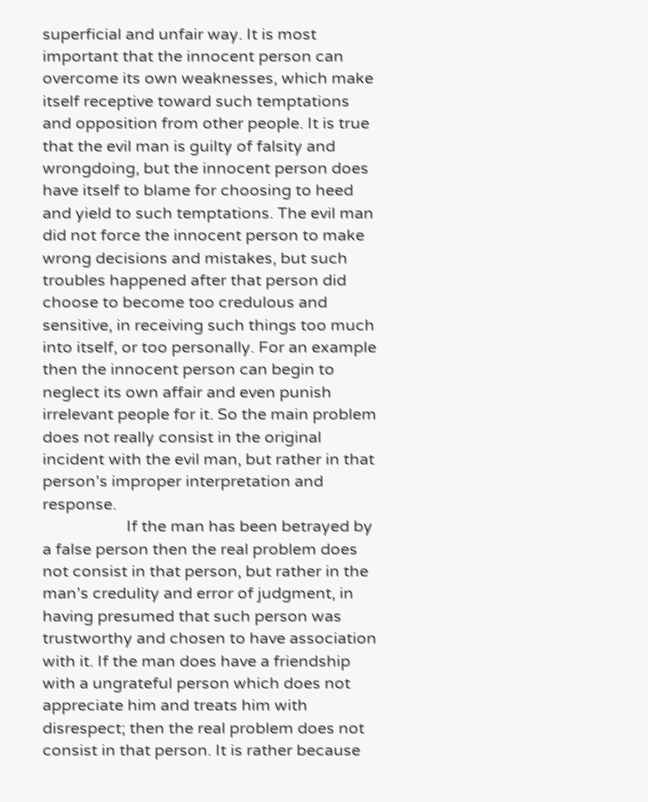superficial and unfair way. It is most important that the innocent person can overcome its own weaknesses, which make itself receptive toward such temptations and opposition from other people. It is true that the evil man is guilty of falsity and wrongdoing, but the innocent person does have itself to blame for choosing to heed and yield to such temptations. The evil man did not force the innocent person to make wrong decisions and mistakes, but such troubles happened after that person did choose to become too credulous and sensitive, in receiving such things too much into itself, or too personally. For an example then the innocent person can begin to neglect its own affair and even punish irrelevant people for it. So the main problem does not really consist in the original incident with the evil man, but rather in that person’s improper interpretation and response.
                     If the man has been betrayed by a false person then the real problem does not consist in that person, but rather in the man’s credulity and error of judgment, in having presumed that such person was trustworthy and chosen to have association with it. If the man does have a friendship with a ungrateful person which does not appreciate him and treats him with disrespect; then the real problem does not consist in that person. It is rather because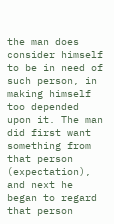the man does consider himself to be in need of such person, in making himself too depended upon it. The man did first want something from that person (expectation), and next he began to regard that person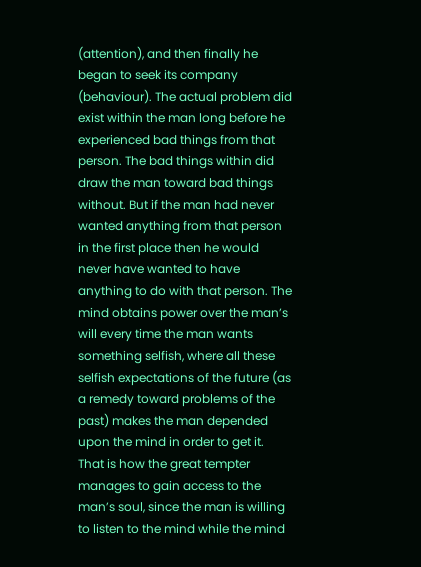(attention), and then finally he began to seek its company (behaviour). The actual problem did exist within the man long before he experienced bad things from that person. The bad things within did draw the man toward bad things without. But if the man had never wanted anything from that person in the first place then he would never have wanted to have anything to do with that person. The mind obtains power over the man’s will every time the man wants something selfish, where all these selfish expectations of the future (as a remedy toward problems of the past) makes the man depended upon the mind in order to get it. That is how the great tempter manages to gain access to the man’s soul, since the man is willing to listen to the mind while the mind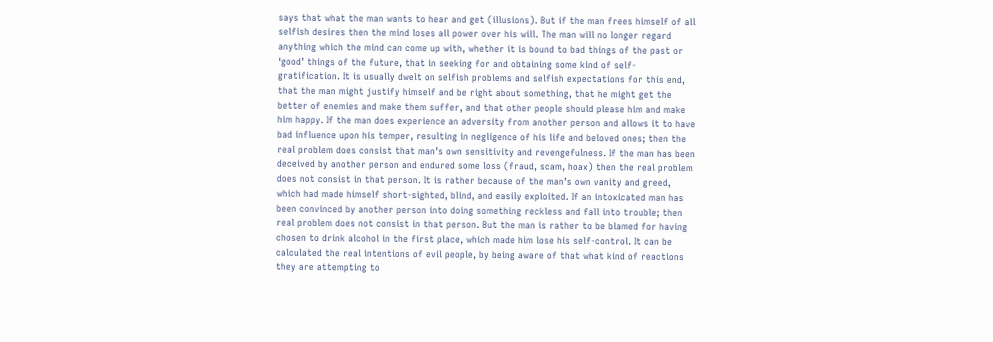says that what the man wants to hear and get (illusions). But if the man frees himself of all selfish desires then the mind loses all power over his will. The man will no longer regard anything which the mind can come up with, whether it is bound to bad things of the past or ‘good’ things of the future, that in seeking for and obtaining some kind of self-gratification. It is usually dwelt on selfish problems and selfish expectations for this end, that the man might justify himself and be right about something, that he might get the better of enemies and make them suffer, and that other people should please him and make him happy. If the man does experience an adversity from another person and allows it to have bad influence upon his temper, resulting in negligence of his life and beloved ones; then the real problem does consist that man’s own sensitivity and revengefulness. If the man has been deceived by another person and endured some loss (fraud, scam, hoax) then the real problem does not consist in that person. It is rather because of the man’s own vanity and greed, which had made himself short-sighted, blind, and easily exploited. If an intoxicated man has been convinced by another person into doing something reckless and fall into trouble; then real problem does not consist in that person. But the man is rather to be blamed for having chosen to drink alcohol in the first place, which made him lose his self-control. It can be calculated the real intentions of evil people, by being aware of that what kind of reactions they are attempting to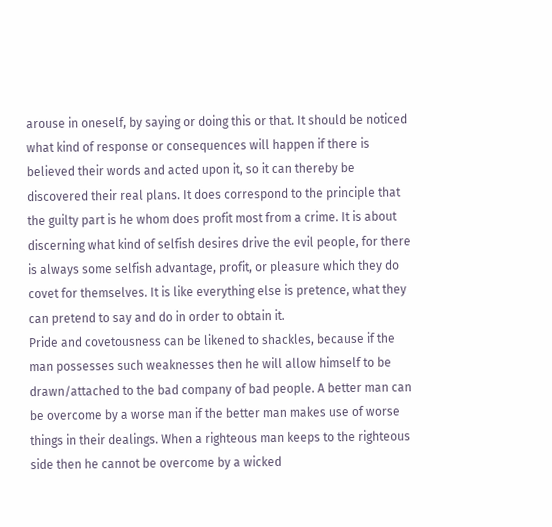arouse in oneself, by saying or doing this or that. It should be noticed what kind of response or consequences will happen if there is believed their words and acted upon it, so it can thereby be discovered their real plans. It does correspond to the principle that the guilty part is he whom does profit most from a crime. It is about discerning what kind of selfish desires drive the evil people, for there is always some selfish advantage, profit, or pleasure which they do covet for themselves. It is like everything else is pretence, what they can pretend to say and do in order to obtain it.
Pride and covetousness can be likened to shackles, because if the man possesses such weaknesses then he will allow himself to be drawn/attached to the bad company of bad people. A better man can be overcome by a worse man if the better man makes use of worse things in their dealings. When a righteous man keeps to the righteous side then he cannot be overcome by a wicked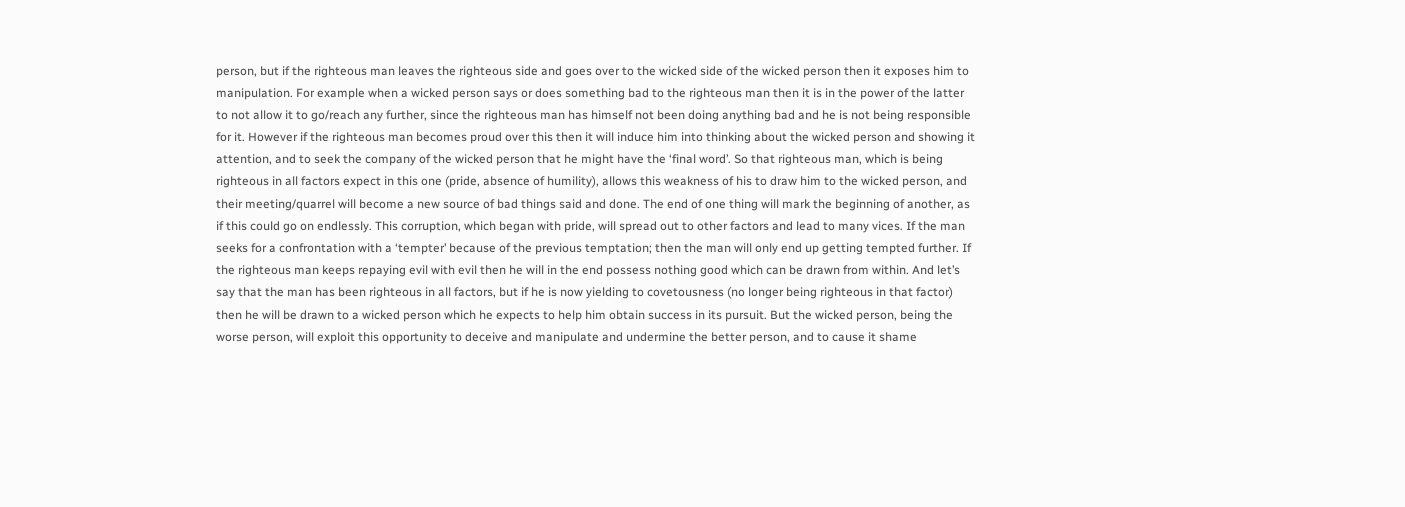person, but if the righteous man leaves the righteous side and goes over to the wicked side of the wicked person then it exposes him to manipulation. For example when a wicked person says or does something bad to the righteous man then it is in the power of the latter to not allow it to go/reach any further, since the righteous man has himself not been doing anything bad and he is not being responsible for it. However if the righteous man becomes proud over this then it will induce him into thinking about the wicked person and showing it attention, and to seek the company of the wicked person that he might have the ‘final word’. So that righteous man, which is being righteous in all factors expect in this one (pride, absence of humility), allows this weakness of his to draw him to the wicked person, and their meeting/quarrel will become a new source of bad things said and done. The end of one thing will mark the beginning of another, as if this could go on endlessly. This corruption, which began with pride, will spread out to other factors and lead to many vices. If the man seeks for a confrontation with a ‘tempter’ because of the previous temptation; then the man will only end up getting tempted further. If the righteous man keeps repaying evil with evil then he will in the end possess nothing good which can be drawn from within. And let’s say that the man has been righteous in all factors, but if he is now yielding to covetousness (no longer being righteous in that factor) then he will be drawn to a wicked person which he expects to help him obtain success in its pursuit. But the wicked person, being the worse person, will exploit this opportunity to deceive and manipulate and undermine the better person, and to cause it shame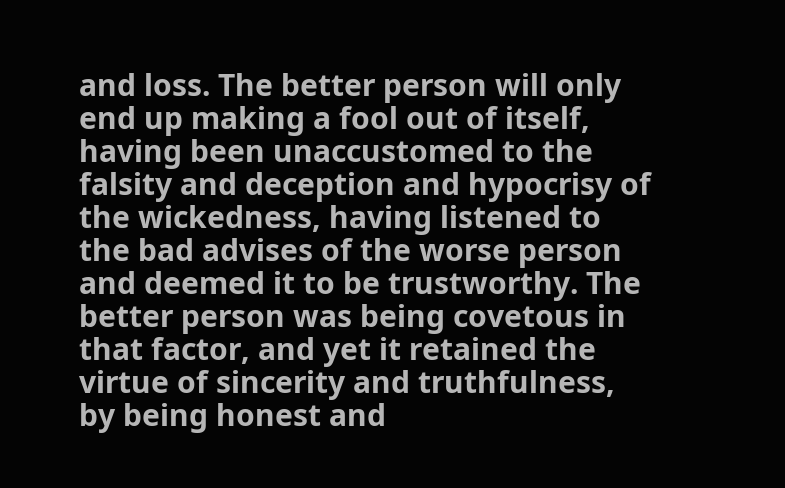and loss. The better person will only end up making a fool out of itself, having been unaccustomed to the falsity and deception and hypocrisy of the wickedness, having listened to the bad advises of the worse person and deemed it to be trustworthy. The better person was being covetous in that factor, and yet it retained the virtue of sincerity and truthfulness, by being honest and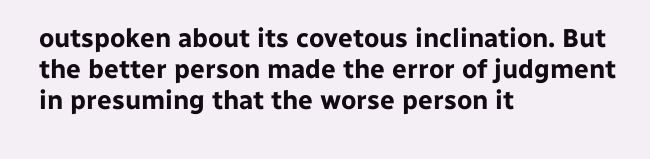outspoken about its covetous inclination. But the better person made the error of judgment in presuming that the worse person it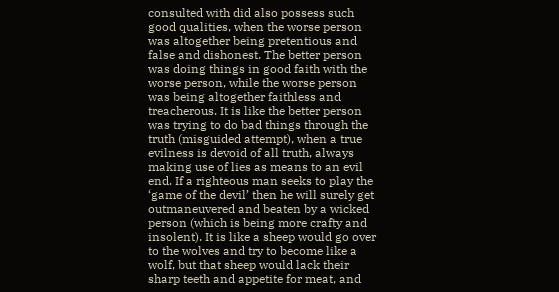consulted with did also possess such good qualities, when the worse person was altogether being pretentious and false and dishonest. The better person was doing things in good faith with the worse person, while the worse person was being altogether faithless and treacherous. It is like the better person was trying to do bad things through the truth (misguided attempt), when a true evilness is devoid of all truth, always making use of lies as means to an evil end. If a righteous man seeks to play the ‘game of the devil’ then he will surely get outmaneuvered and beaten by a wicked person (which is being more crafty and insolent). It is like a sheep would go over to the wolves and try to become like a wolf, but that sheep would lack their sharp teeth and appetite for meat, and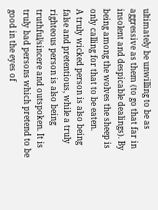ultimately be unwilling to be as aggressive as them (to go that far in insolent and despicable dealings). By being among the wolves the sheep is only calling for that to be eaten.
A truly wicked person is also being false and pretentious, while a truly righteous person is also being truthful/sincere and outspoken. It is truly bad persons which pretend to be good in the eyes of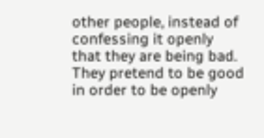other people, instead of confessing it openly that they are being bad. They pretend to be good in order to be openly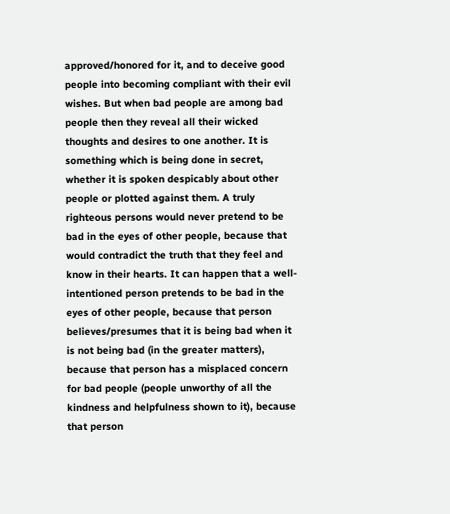approved/honored for it, and to deceive good people into becoming compliant with their evil wishes. But when bad people are among bad people then they reveal all their wicked thoughts and desires to one another. It is something which is being done in secret, whether it is spoken despicably about other people or plotted against them. A truly righteous persons would never pretend to be bad in the eyes of other people, because that would contradict the truth that they feel and know in their hearts. It can happen that a well-intentioned person pretends to be bad in the eyes of other people, because that person believes/presumes that it is being bad when it is not being bad (in the greater matters), because that person has a misplaced concern for bad people (people unworthy of all the kindness and helpfulness shown to it), because that person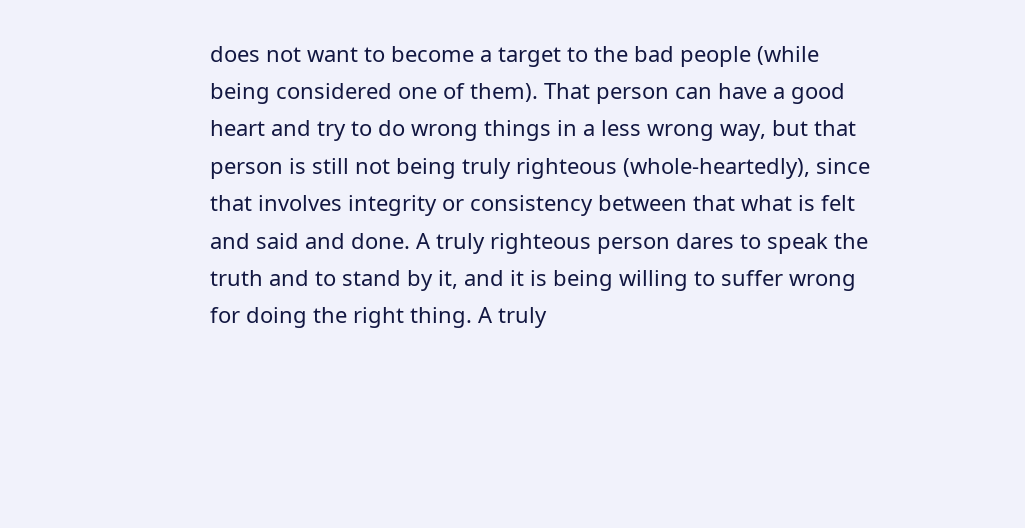does not want to become a target to the bad people (while being considered one of them). That person can have a good heart and try to do wrong things in a less wrong way, but that person is still not being truly righteous (whole-heartedly), since that involves integrity or consistency between that what is felt and said and done. A truly righteous person dares to speak the truth and to stand by it, and it is being willing to suffer wrong for doing the right thing. A truly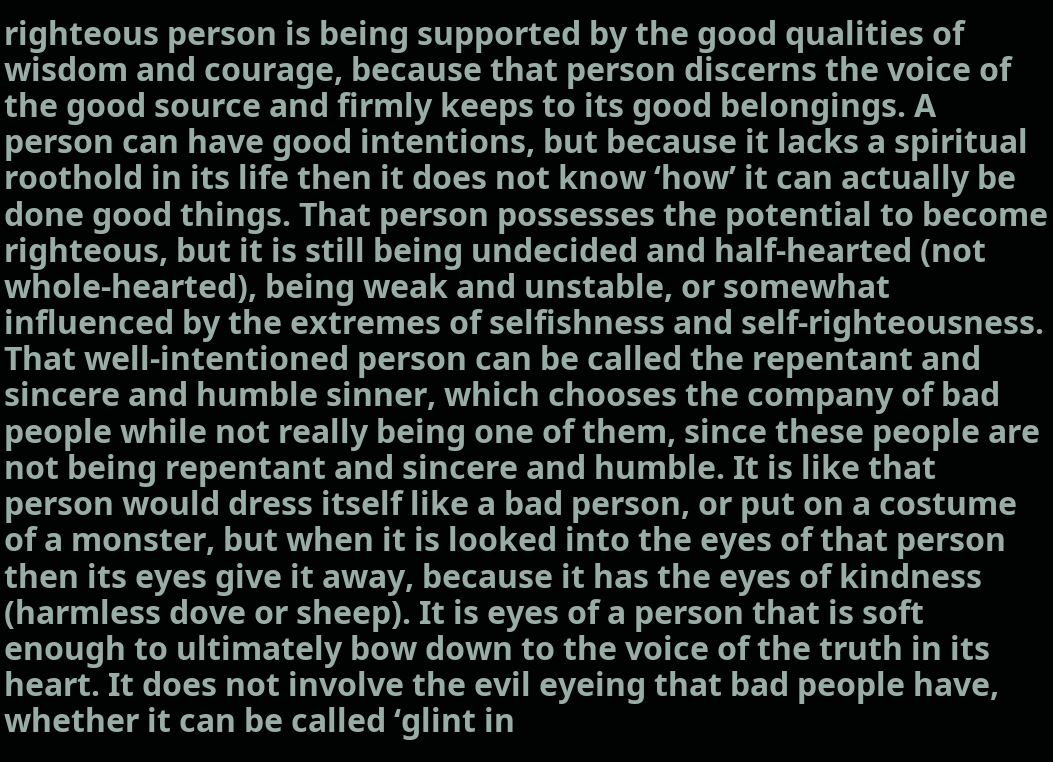righteous person is being supported by the good qualities of wisdom and courage, because that person discerns the voice of the good source and firmly keeps to its good belongings. A person can have good intentions, but because it lacks a spiritual roothold in its life then it does not know ‘how’ it can actually be done good things. That person possesses the potential to become righteous, but it is still being undecided and half-hearted (not whole-hearted), being weak and unstable, or somewhat influenced by the extremes of selfishness and self-righteousness. That well-intentioned person can be called the repentant and sincere and humble sinner, which chooses the company of bad people while not really being one of them, since these people are not being repentant and sincere and humble. It is like that person would dress itself like a bad person, or put on a costume of a monster, but when it is looked into the eyes of that person then its eyes give it away, because it has the eyes of kindness (harmless dove or sheep). It is eyes of a person that is soft enough to ultimately bow down to the voice of the truth in its heart. It does not involve the evil eyeing that bad people have, whether it can be called ‘glint in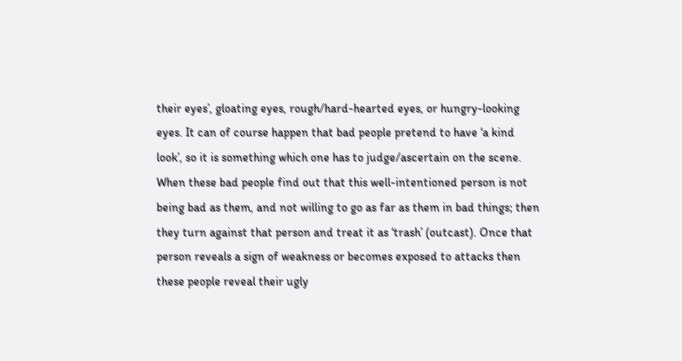their eyes’, gloating eyes, rough/hard-hearted eyes, or hungry-looking eyes. It can of course happen that bad people pretend to have ‘a kind look’, so it is something which one has to judge/ascertain on the scene. When these bad people find out that this well-intentioned person is not being bad as them, and not willing to go as far as them in bad things; then they turn against that person and treat it as ‘trash’ (outcast). Once that person reveals a sign of weakness or becomes exposed to attacks then these people reveal their ugly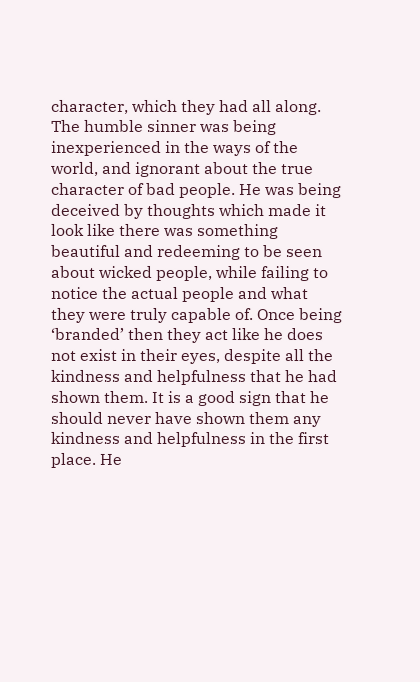character, which they had all along. The humble sinner was being inexperienced in the ways of the world, and ignorant about the true character of bad people. He was being deceived by thoughts which made it look like there was something beautiful and redeeming to be seen about wicked people, while failing to notice the actual people and what they were truly capable of. Once being ‘branded’ then they act like he does not exist in their eyes, despite all the kindness and helpfulness that he had shown them. It is a good sign that he should never have shown them any kindness and helpfulness in the first place. He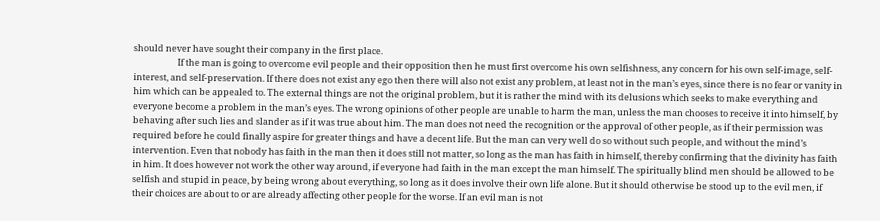should never have sought their company in the first place.
                      If the man is going to overcome evil people and their opposition then he must first overcome his own selfishness, any concern for his own self-image, self-interest, and self-preservation. If there does not exist any ego then there will also not exist any problem, at least not in the man’s eyes, since there is no fear or vanity in him which can be appealed to. The external things are not the original problem, but it is rather the mind with its delusions which seeks to make everything and everyone become a problem in the man’s eyes. The wrong opinions of other people are unable to harm the man, unless the man chooses to receive it into himself, by behaving after such lies and slander as if it was true about him. The man does not need the recognition or the approval of other people, as if their permission was required before he could finally aspire for greater things and have a decent life. But the man can very well do so without such people, and without the mind’s intervention. Even that nobody has faith in the man then it does still not matter, so long as the man has faith in himself, thereby confirming that the divinity has faith in him. It does however not work the other way around, if everyone had faith in the man except the man himself. The spiritually blind men should be allowed to be selfish and stupid in peace, by being wrong about everything, so long as it does involve their own life alone. But it should otherwise be stood up to the evil men, if their choices are about to or are already affecting other people for the worse. If an evil man is not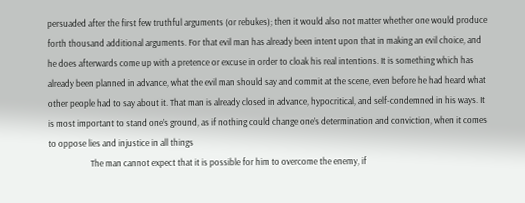persuaded after the first few truthful arguments (or rebukes); then it would also not matter whether one would produce forth thousand additional arguments. For that evil man has already been intent upon that in making an evil choice, and he does afterwards come up with a pretence or excuse in order to cloak his real intentions. It is something which has already been planned in advance, what the evil man should say and commit at the scene, even before he had heard what other people had to say about it. That man is already closed in advance, hypocritical, and self-condemned in his ways. It is most important to stand one’s ground, as if nothing could change one’s determination and conviction, when it comes to oppose lies and injustice in all things
                     The man cannot expect that it is possible for him to overcome the enemy, if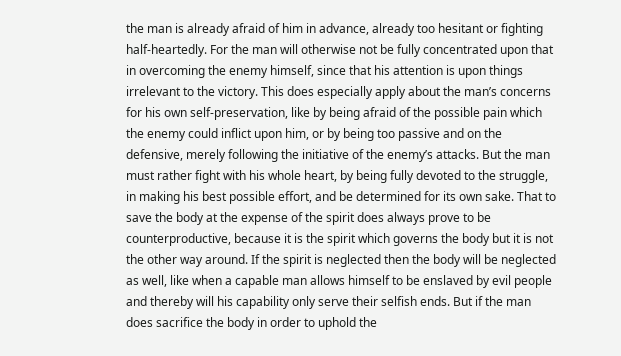the man is already afraid of him in advance, already too hesitant or fighting half-heartedly. For the man will otherwise not be fully concentrated upon that in overcoming the enemy himself, since that his attention is upon things irrelevant to the victory. This does especially apply about the man’s concerns for his own self-preservation, like by being afraid of the possible pain which the enemy could inflict upon him, or by being too passive and on the defensive, merely following the initiative of the enemy’s attacks. But the man must rather fight with his whole heart, by being fully devoted to the struggle, in making his best possible effort, and be determined for its own sake. That to save the body at the expense of the spirit does always prove to be counterproductive, because it is the spirit which governs the body but it is not the other way around. If the spirit is neglected then the body will be neglected as well, like when a capable man allows himself to be enslaved by evil people and thereby will his capability only serve their selfish ends. But if the man does sacrifice the body in order to uphold the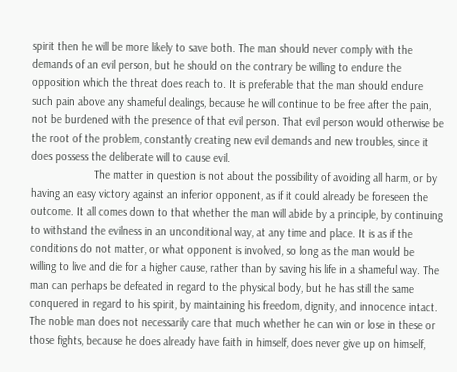spirit then he will be more likely to save both. The man should never comply with the demands of an evil person, but he should on the contrary be willing to endure the opposition which the threat does reach to. It is preferable that the man should endure such pain above any shameful dealings, because he will continue to be free after the pain, not be burdened with the presence of that evil person. That evil person would otherwise be the root of the problem, constantly creating new evil demands and new troubles, since it does possess the deliberate will to cause evil.
                     The matter in question is not about the possibility of avoiding all harm, or by having an easy victory against an inferior opponent, as if it could already be foreseen the outcome. It all comes down to that whether the man will abide by a principle, by continuing to withstand the evilness in an unconditional way, at any time and place. It is as if the conditions do not matter, or what opponent is involved, so long as the man would be willing to live and die for a higher cause, rather than by saving his life in a shameful way. The man can perhaps be defeated in regard to the physical body, but he has still the same conquered in regard to his spirit, by maintaining his freedom, dignity, and innocence intact. The noble man does not necessarily care that much whether he can win or lose in these or those fights, because he does already have faith in himself, does never give up on himself,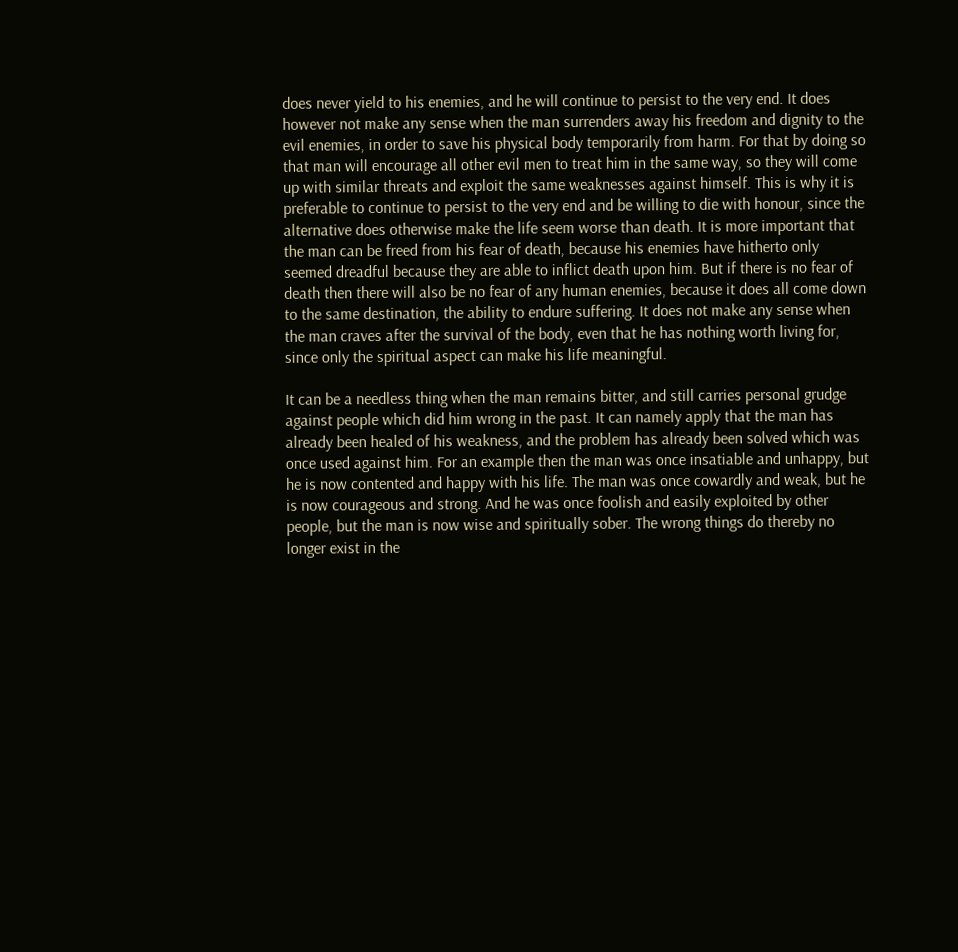does never yield to his enemies, and he will continue to persist to the very end. It does however not make any sense when the man surrenders away his freedom and dignity to the evil enemies, in order to save his physical body temporarily from harm. For that by doing so that man will encourage all other evil men to treat him in the same way, so they will come up with similar threats and exploit the same weaknesses against himself. This is why it is preferable to continue to persist to the very end and be willing to die with honour, since the alternative does otherwise make the life seem worse than death. It is more important that the man can be freed from his fear of death, because his enemies have hitherto only seemed dreadful because they are able to inflict death upon him. But if there is no fear of death then there will also be no fear of any human enemies, because it does all come down to the same destination, the ability to endure suffering. It does not make any sense when the man craves after the survival of the body, even that he has nothing worth living for, since only the spiritual aspect can make his life meaningful.

It can be a needless thing when the man remains bitter, and still carries personal grudge against people which did him wrong in the past. It can namely apply that the man has already been healed of his weakness, and the problem has already been solved which was once used against him. For an example then the man was once insatiable and unhappy, but he is now contented and happy with his life. The man was once cowardly and weak, but he is now courageous and strong. And he was once foolish and easily exploited by other people, but the man is now wise and spiritually sober. The wrong things do thereby no longer exist in the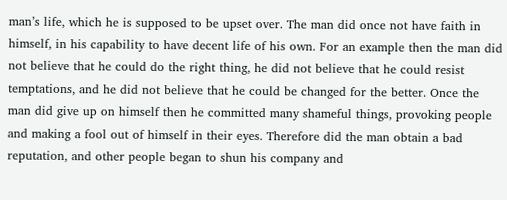man’s life, which he is supposed to be upset over. The man did once not have faith in himself, in his capability to have decent life of his own. For an example then the man did not believe that he could do the right thing, he did not believe that he could resist temptations, and he did not believe that he could be changed for the better. Once the man did give up on himself then he committed many shameful things, provoking people and making a fool out of himself in their eyes. Therefore did the man obtain a bad reputation, and other people began to shun his company and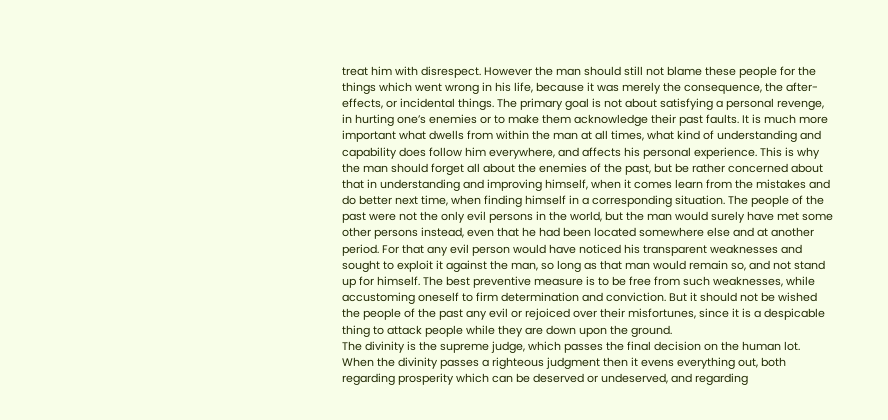treat him with disrespect. However the man should still not blame these people for the things which went wrong in his life, because it was merely the consequence, the after-effects, or incidental things. The primary goal is not about satisfying a personal revenge, in hurting one’s enemies or to make them acknowledge their past faults. It is much more important what dwells from within the man at all times, what kind of understanding and capability does follow him everywhere, and affects his personal experience. This is why the man should forget all about the enemies of the past, but be rather concerned about that in understanding and improving himself, when it comes learn from the mistakes and do better next time, when finding himself in a corresponding situation. The people of the past were not the only evil persons in the world, but the man would surely have met some other persons instead, even that he had been located somewhere else and at another period. For that any evil person would have noticed his transparent weaknesses and sought to exploit it against the man, so long as that man would remain so, and not stand up for himself. The best preventive measure is to be free from such weaknesses, while accustoming oneself to firm determination and conviction. But it should not be wished the people of the past any evil or rejoiced over their misfortunes, since it is a despicable thing to attack people while they are down upon the ground.
The divinity is the supreme judge, which passes the final decision on the human lot. When the divinity passes a righteous judgment then it evens everything out, both regarding prosperity which can be deserved or undeserved, and regarding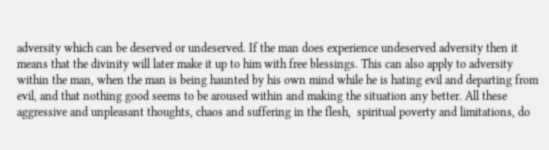adversity which can be deserved or undeserved. If the man does experience undeserved adversity then it means that the divinity will later make it up to him with free blessings. This can also apply to adversity within the man, when the man is being haunted by his own mind while he is hating evil and departing from evil, and that nothing good seems to be aroused within and making the situation any better. All these aggressive and unpleasant thoughts, chaos and suffering in the flesh,  spiritual poverty and limitations, do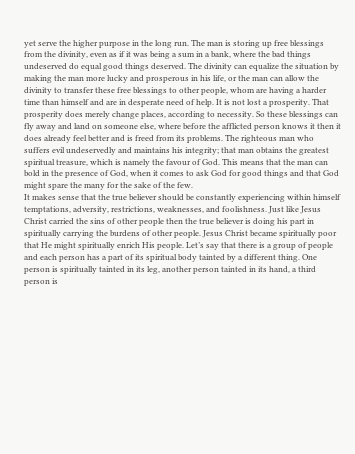yet serve the higher purpose in the long run. The man is storing up free blessings from the divinity, even as if it was being a sum in a bank, where the bad things undeserved do equal good things deserved. The divinity can equalize the situation by making the man more lucky and prosperous in his life, or the man can allow the divinity to transfer these free blessings to other people, whom are having a harder time than himself and are in desperate need of help. It is not lost a prosperity. That prosperity does merely change places, according to necessity. So these blessings can fly away and land on someone else, where before the afflicted person knows it then it does already feel better and is freed from its problems. The righteous man who suffers evil undeservedly and maintains his integrity; that man obtains the greatest spiritual treasure, which is namely the favour of God. This means that the man can bold in the presence of God, when it comes to ask God for good things and that God might spare the many for the sake of the few.
It makes sense that the true believer should be constantly experiencing within himself temptations, adversity, restrictions, weaknesses, and foolishness. Just like Jesus Christ carried the sins of other people then the true believer is doing his part in spiritually carrying the burdens of other people. Jesus Christ became spiritually poor that He might spiritually enrich His people. Let’s say that there is a group of people and each person has a part of its spiritual body tainted by a different thing. One person is spiritually tainted in its leg, another person tainted in its hand, a third person is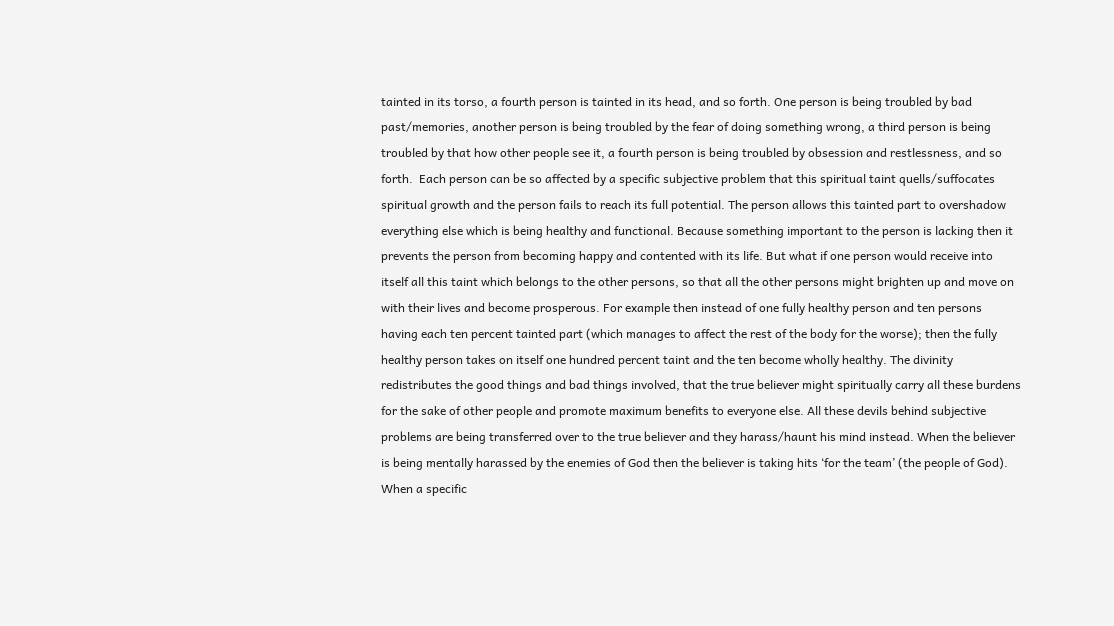tainted in its torso, a fourth person is tainted in its head, and so forth. One person is being troubled by bad past/memories, another person is being troubled by the fear of doing something wrong, a third person is being troubled by that how other people see it, a fourth person is being troubled by obsession and restlessness, and so forth.  Each person can be so affected by a specific subjective problem that this spiritual taint quells/suffocates spiritual growth and the person fails to reach its full potential. The person allows this tainted part to overshadow everything else which is being healthy and functional. Because something important to the person is lacking then it prevents the person from becoming happy and contented with its life. But what if one person would receive into itself all this taint which belongs to the other persons, so that all the other persons might brighten up and move on with their lives and become prosperous. For example then instead of one fully healthy person and ten persons having each ten percent tainted part (which manages to affect the rest of the body for the worse); then the fully healthy person takes on itself one hundred percent taint and the ten become wholly healthy. The divinity redistributes the good things and bad things involved, that the true believer might spiritually carry all these burdens for the sake of other people and promote maximum benefits to everyone else. All these devils behind subjective problems are being transferred over to the true believer and they harass/haunt his mind instead. When the believer is being mentally harassed by the enemies of God then the believer is taking hits ‘for the team’ (the people of God). When a specific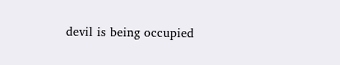devil is being occupied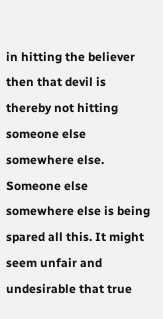in hitting the believer then that devil is thereby not hitting someone else somewhere else. Someone else somewhere else is being spared all this. It might seem unfair and undesirable that true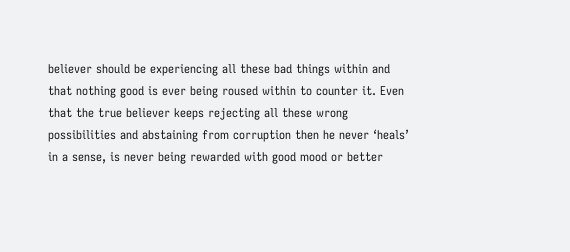believer should be experiencing all these bad things within and that nothing good is ever being roused within to counter it. Even that the true believer keeps rejecting all these wrong possibilities and abstaining from corruption then he never ‘heals’ in a sense, is never being rewarded with good mood or better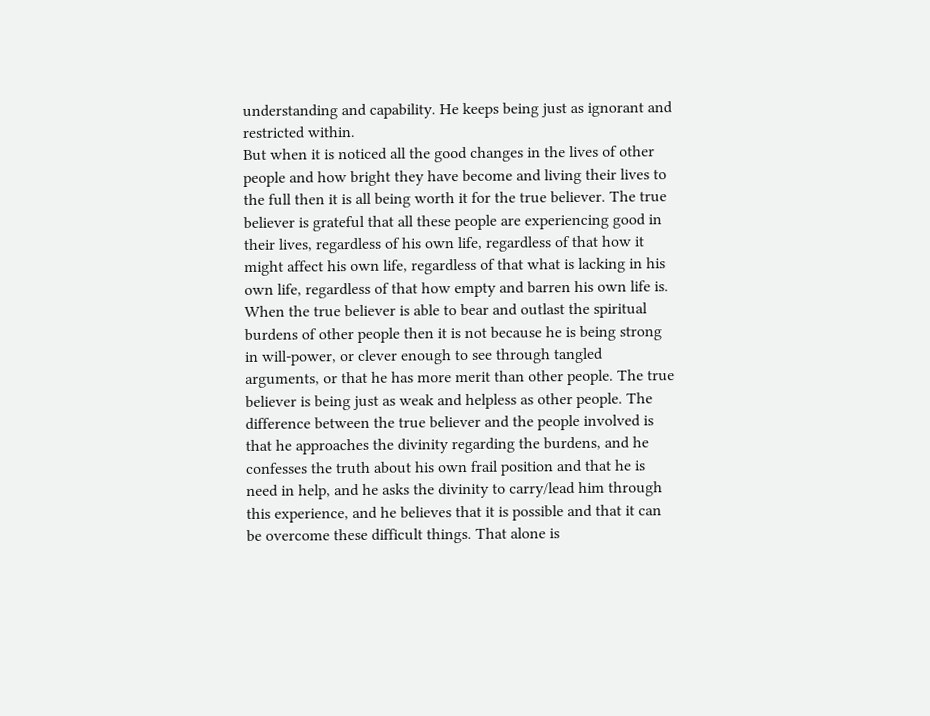understanding and capability. He keeps being just as ignorant and restricted within.
But when it is noticed all the good changes in the lives of other people and how bright they have become and living their lives to the full then it is all being worth it for the true believer. The true believer is grateful that all these people are experiencing good in their lives, regardless of his own life, regardless of that how it might affect his own life, regardless of that what is lacking in his own life, regardless of that how empty and barren his own life is. When the true believer is able to bear and outlast the spiritual burdens of other people then it is not because he is being strong in will-power, or clever enough to see through tangled arguments, or that he has more merit than other people. The true believer is being just as weak and helpless as other people. The difference between the true believer and the people involved is that he approaches the divinity regarding the burdens, and he confesses the truth about his own frail position and that he is need in help, and he asks the divinity to carry/lead him through this experience, and he believes that it is possible and that it can be overcome these difficult things. That alone is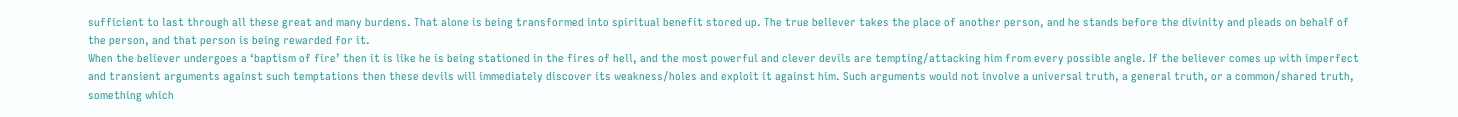sufficient to last through all these great and many burdens. That alone is being transformed into spiritual benefit stored up. The true believer takes the place of another person, and he stands before the divinity and pleads on behalf of the person, and that person is being rewarded for it.
When the believer undergoes a ‘baptism of fire’ then it is like he is being stationed in the fires of hell, and the most powerful and clever devils are tempting/attacking him from every possible angle. If the believer comes up with imperfect and transient arguments against such temptations then these devils will immediately discover its weakness/holes and exploit it against him. Such arguments would not involve a universal truth, a general truth, or a common/shared truth, something which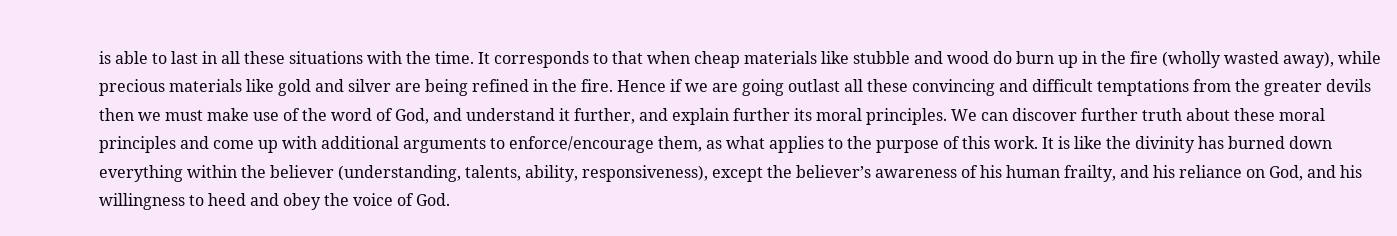is able to last in all these situations with the time. It corresponds to that when cheap materials like stubble and wood do burn up in the fire (wholly wasted away), while precious materials like gold and silver are being refined in the fire. Hence if we are going outlast all these convincing and difficult temptations from the greater devils then we must make use of the word of God, and understand it further, and explain further its moral principles. We can discover further truth about these moral principles and come up with additional arguments to enforce/encourage them, as what applies to the purpose of this work. It is like the divinity has burned down everything within the believer (understanding, talents, ability, responsiveness), except the believer’s awareness of his human frailty, and his reliance on God, and his willingness to heed and obey the voice of God.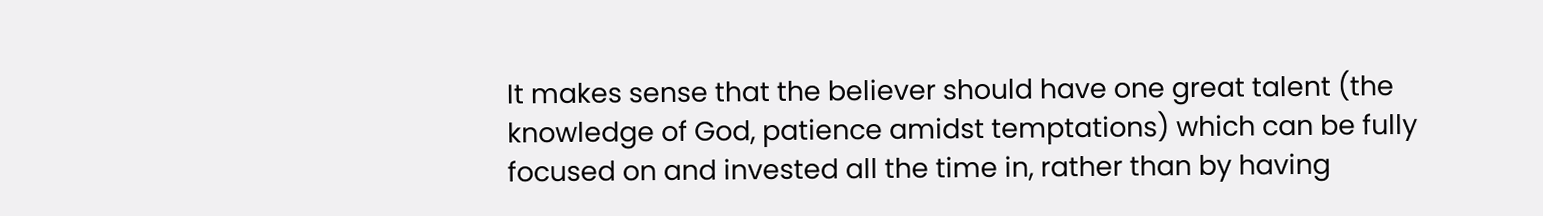It makes sense that the believer should have one great talent (the knowledge of God, patience amidst temptations) which can be fully focused on and invested all the time in, rather than by having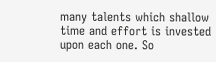many talents which shallow time and effort is invested upon each one. So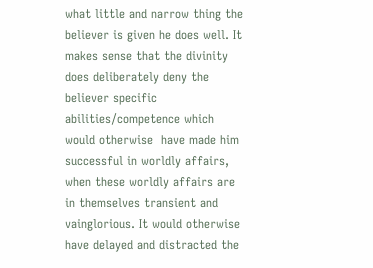what little and narrow thing the believer is given he does well. It makes sense that the divinity does deliberately deny the believer specific abilities/competence which would otherwise  have made him successful in worldly affairs, when these worldly affairs are in themselves transient and vainglorious. It would otherwise have delayed and distracted the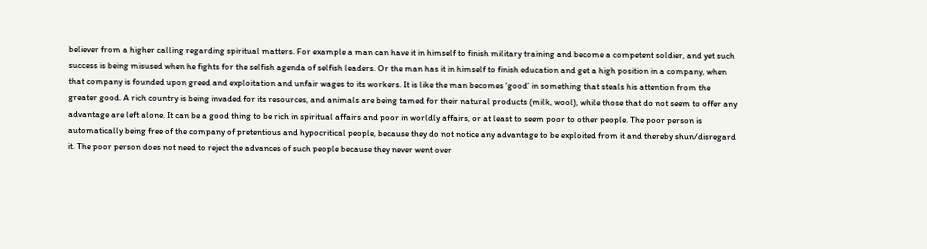believer from a higher calling regarding spiritual matters. For example a man can have it in himself to finish military training and become a competent soldier, and yet such success is being misused when he fights for the selfish agenda of selfish leaders. Or the man has it in himself to finish education and get a high position in a company, when that company is founded upon greed and exploitation and unfair wages to its workers. It is like the man becomes ‘good’ in something that steals his attention from the greater good. A rich country is being invaded for its resources, and animals are being tamed for their natural products (milk, wool), while those that do not seem to offer any advantage are left alone. It can be a good thing to be rich in spiritual affairs and poor in worldly affairs, or at least to seem poor to other people. The poor person is automatically being free of the company of pretentious and hypocritical people, because they do not notice any advantage to be exploited from it and thereby shun/disregard it. The poor person does not need to reject the advances of such people because they never went over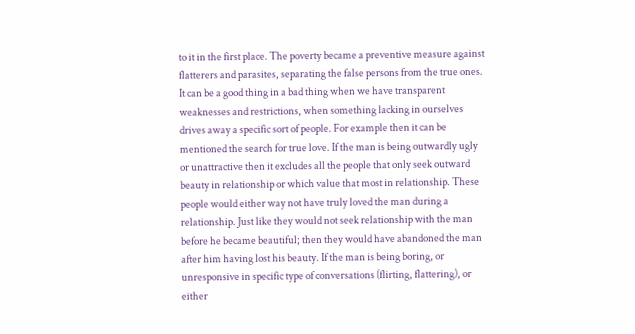to it in the first place. The poverty became a preventive measure against flatterers and parasites, separating the false persons from the true ones. It can be a good thing in a bad thing when we have transparent weaknesses and restrictions, when something lacking in ourselves drives away a specific sort of people. For example then it can be mentioned the search for true love. If the man is being outwardly ugly or unattractive then it excludes all the people that only seek outward beauty in relationship or which value that most in relationship. These people would either way not have truly loved the man during a relationship. Just like they would not seek relationship with the man before he became beautiful; then they would have abandoned the man after him having lost his beauty. If the man is being boring, or unresponsive in specific type of conversations (flirting, flattering), or either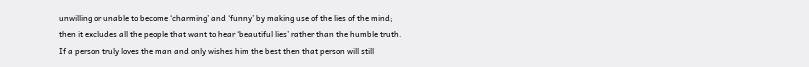unwilling or unable to become ‘charming’ and ‘funny’ by making use of the lies of the mind; then it excludes all the people that want to hear ‘beautiful lies’ rather than the humble truth. If a person truly loves the man and only wishes him the best then that person will still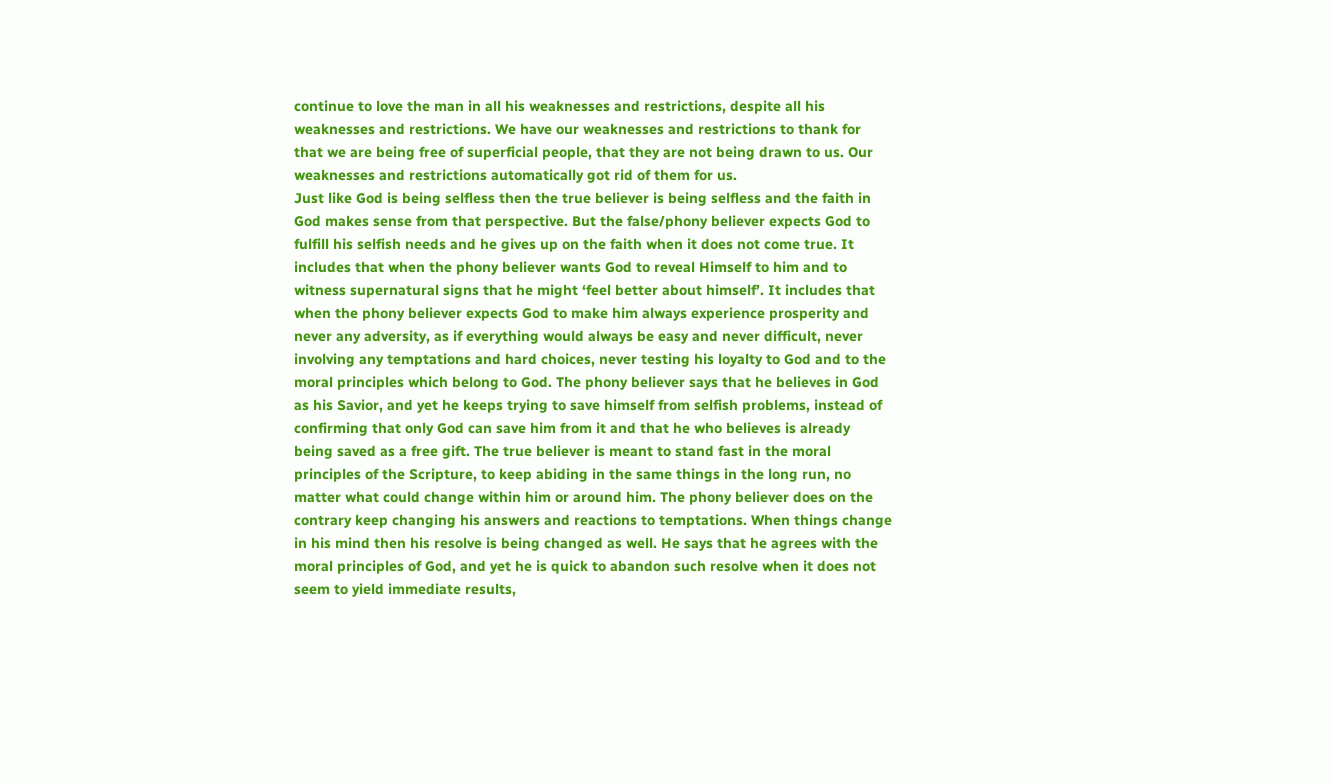continue to love the man in all his weaknesses and restrictions, despite all his weaknesses and restrictions. We have our weaknesses and restrictions to thank for that we are being free of superficial people, that they are not being drawn to us. Our weaknesses and restrictions automatically got rid of them for us.
Just like God is being selfless then the true believer is being selfless and the faith in God makes sense from that perspective. But the false/phony believer expects God to fulfill his selfish needs and he gives up on the faith when it does not come true. It includes that when the phony believer wants God to reveal Himself to him and to witness supernatural signs that he might ‘feel better about himself’. It includes that when the phony believer expects God to make him always experience prosperity and never any adversity, as if everything would always be easy and never difficult, never involving any temptations and hard choices, never testing his loyalty to God and to the moral principles which belong to God. The phony believer says that he believes in God as his Savior, and yet he keeps trying to save himself from selfish problems, instead of confirming that only God can save him from it and that he who believes is already being saved as a free gift. The true believer is meant to stand fast in the moral principles of the Scripture, to keep abiding in the same things in the long run, no matter what could change within him or around him. The phony believer does on the contrary keep changing his answers and reactions to temptations. When things change in his mind then his resolve is being changed as well. He says that he agrees with the moral principles of God, and yet he is quick to abandon such resolve when it does not seem to yield immediate results,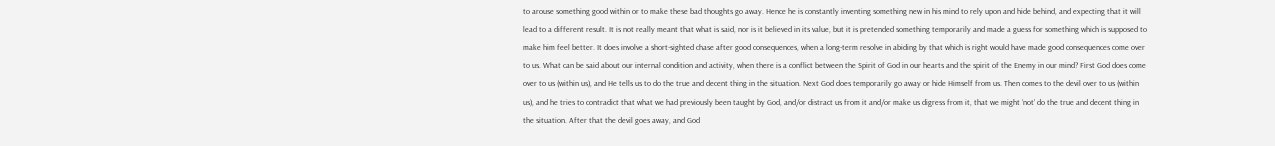to arouse something good within or to make these bad thoughts go away. Hence he is constantly inventing something new in his mind to rely upon and hide behind, and expecting that it will lead to a different result. It is not really meant that what is said, nor is it believed in its value, but it is pretended something temporarily and made a guess for something which is supposed to make him feel better. It does involve a short-sighted chase after good consequences, when a long-term resolve in abiding by that which is right would have made good consequences come over to us. What can be said about our internal condition and activity, when there is a conflict between the Spirit of God in our hearts and the spirit of the Enemy in our mind? First God does come over to us (within us), and He tells us to do the true and decent thing in the situation. Next God does temporarily go away or hide Himself from us. Then comes to the devil over to us (within us), and he tries to contradict that what we had previously been taught by God, and/or distract us from it and/or make us digress from it, that we might ‘not’ do the true and decent thing in the situation. After that the devil goes away, and God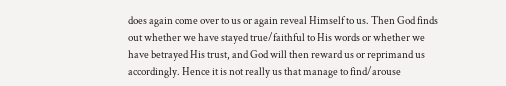does again come over to us or again reveal Himself to us. Then God finds out whether we have stayed true/faithful to His words or whether we have betrayed His trust, and God will then reward us or reprimand us accordingly. Hence it is not really us that manage to find/arouse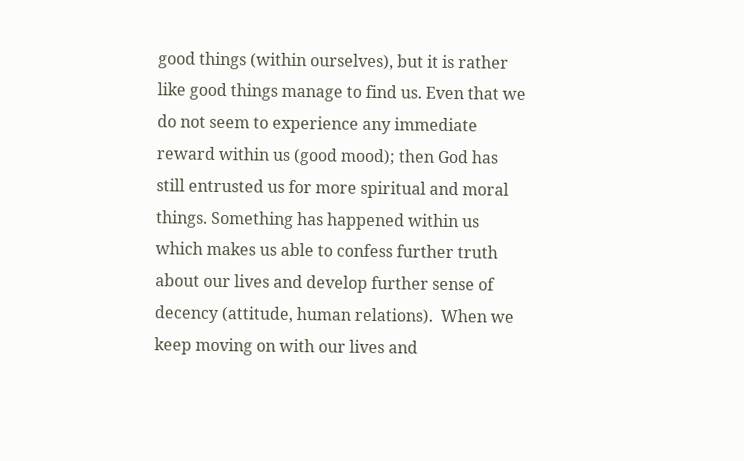good things (within ourselves), but it is rather like good things manage to find us. Even that we do not seem to experience any immediate reward within us (good mood); then God has still entrusted us for more spiritual and moral things. Something has happened within us which makes us able to confess further truth about our lives and develop further sense of decency (attitude, human relations).  When we keep moving on with our lives and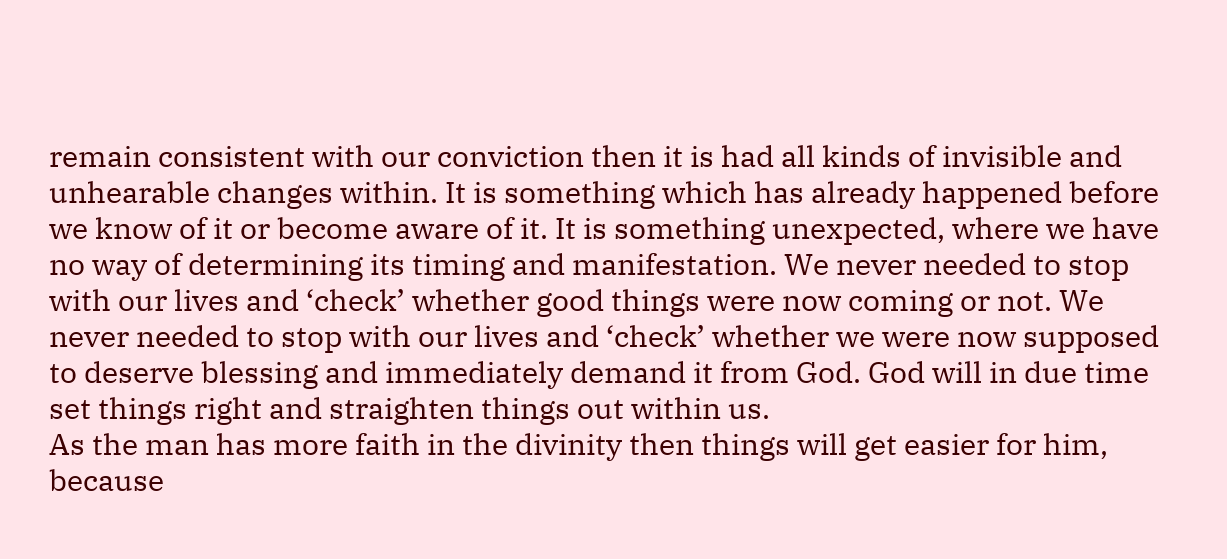remain consistent with our conviction then it is had all kinds of invisible and unhearable changes within. It is something which has already happened before we know of it or become aware of it. It is something unexpected, where we have no way of determining its timing and manifestation. We never needed to stop with our lives and ‘check’ whether good things were now coming or not. We never needed to stop with our lives and ‘check’ whether we were now supposed to deserve blessing and immediately demand it from God. God will in due time set things right and straighten things out within us.
As the man has more faith in the divinity then things will get easier for him, because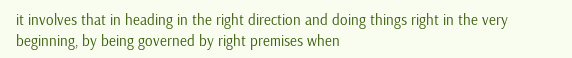it involves that in heading in the right direction and doing things right in the very beginning, by being governed by right premises when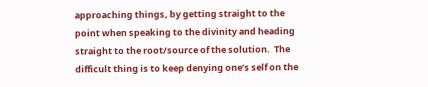approaching things, by getting straight to the point when speaking to the divinity and heading straight to the root/source of the solution.  The difficult thing is to keep denying one’s self on the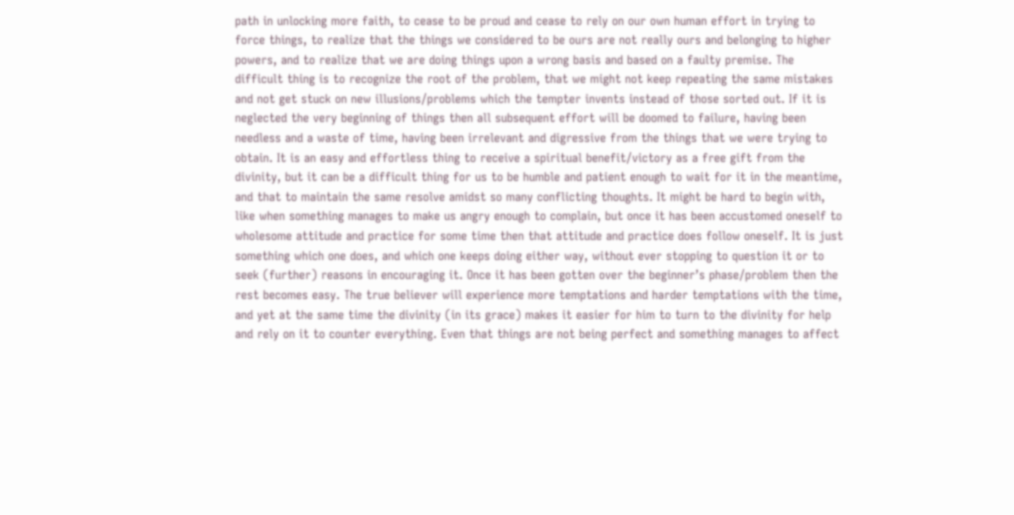path in unlocking more faith, to cease to be proud and cease to rely on our own human effort in trying to force things, to realize that the things we considered to be ours are not really ours and belonging to higher powers, and to realize that we are doing things upon a wrong basis and based on a faulty premise. The difficult thing is to recognize the root of the problem, that we might not keep repeating the same mistakes and not get stuck on new illusions/problems which the tempter invents instead of those sorted out. If it is neglected the very beginning of things then all subsequent effort will be doomed to failure, having been needless and a waste of time, having been irrelevant and digressive from the things that we were trying to obtain. It is an easy and effortless thing to receive a spiritual benefit/victory as a free gift from the divinity, but it can be a difficult thing for us to be humble and patient enough to wait for it in the meantime, and that to maintain the same resolve amidst so many conflicting thoughts. It might be hard to begin with, like when something manages to make us angry enough to complain, but once it has been accustomed oneself to wholesome attitude and practice for some time then that attitude and practice does follow oneself. It is just something which one does, and which one keeps doing either way, without ever stopping to question it or to seek (further) reasons in encouraging it. Once it has been gotten over the beginner’s phase/problem then the rest becomes easy. The true believer will experience more temptations and harder temptations with the time, and yet at the same time the divinity (in its grace) makes it easier for him to turn to the divinity for help and rely on it to counter everything. Even that things are not being perfect and something manages to affect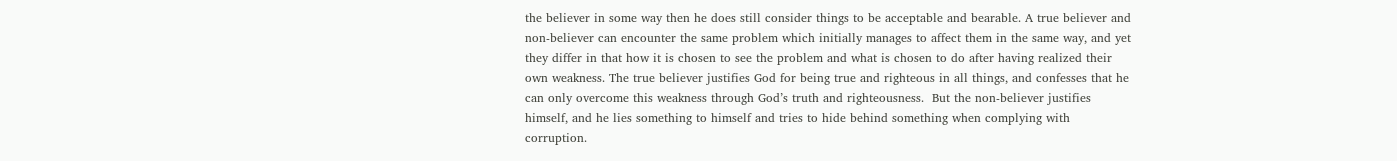the believer in some way then he does still consider things to be acceptable and bearable. A true believer and non-believer can encounter the same problem which initially manages to affect them in the same way, and yet they differ in that how it is chosen to see the problem and what is chosen to do after having realized their own weakness. The true believer justifies God for being true and righteous in all things, and confesses that he can only overcome this weakness through God’s truth and righteousness.  But the non-believer justifies himself, and he lies something to himself and tries to hide behind something when complying with corruption.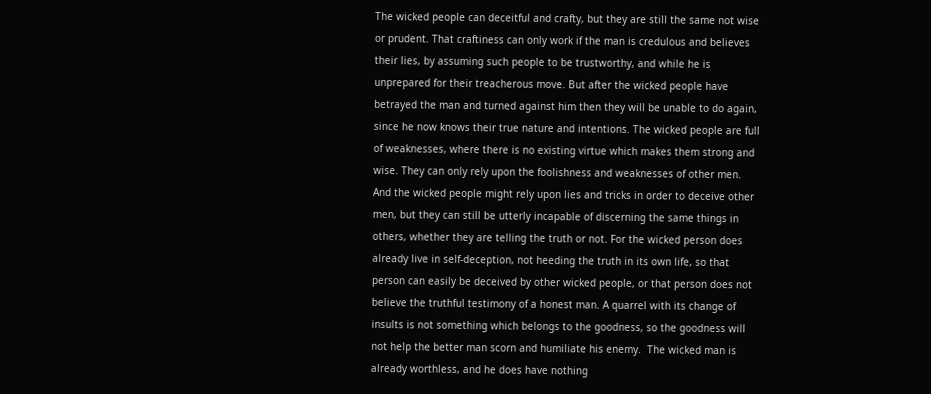The wicked people can deceitful and crafty, but they are still the same not wise or prudent. That craftiness can only work if the man is credulous and believes their lies, by assuming such people to be trustworthy, and while he is unprepared for their treacherous move. But after the wicked people have betrayed the man and turned against him then they will be unable to do again, since he now knows their true nature and intentions. The wicked people are full of weaknesses, where there is no existing virtue which makes them strong and wise. They can only rely upon the foolishness and weaknesses of other men. And the wicked people might rely upon lies and tricks in order to deceive other men, but they can still be utterly incapable of discerning the same things in others, whether they are telling the truth or not. For the wicked person does already live in self-deception, not heeding the truth in its own life, so that person can easily be deceived by other wicked people, or that person does not believe the truthful testimony of a honest man. A quarrel with its change of insults is not something which belongs to the goodness, so the goodness will not help the better man scorn and humiliate his enemy.  The wicked man is already worthless, and he does have nothing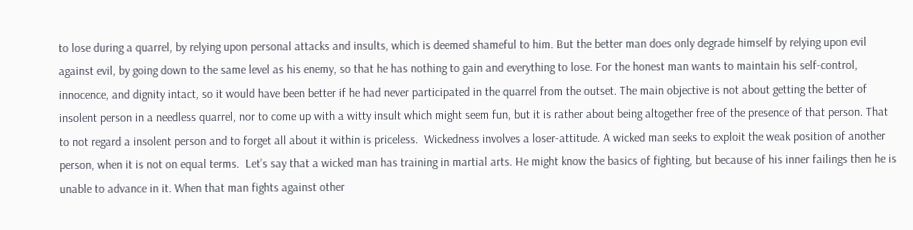to lose during a quarrel, by relying upon personal attacks and insults, which is deemed shameful to him. But the better man does only degrade himself by relying upon evil against evil, by going down to the same level as his enemy, so that he has nothing to gain and everything to lose. For the honest man wants to maintain his self-control, innocence, and dignity intact, so it would have been better if he had never participated in the quarrel from the outset. The main objective is not about getting the better of insolent person in a needless quarrel, nor to come up with a witty insult which might seem fun, but it is rather about being altogether free of the presence of that person. That to not regard a insolent person and to forget all about it within is priceless.  Wickedness involves a loser-attitude. A wicked man seeks to exploit the weak position of another person, when it is not on equal terms.  Let’s say that a wicked man has training in martial arts. He might know the basics of fighting, but because of his inner failings then he is unable to advance in it. When that man fights against other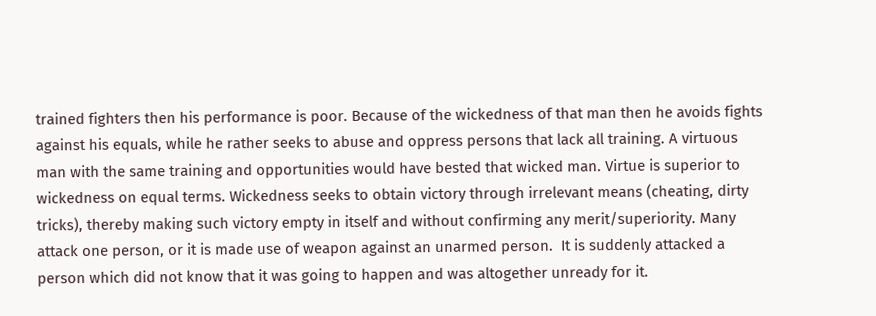trained fighters then his performance is poor. Because of the wickedness of that man then he avoids fights against his equals, while he rather seeks to abuse and oppress persons that lack all training. A virtuous man with the same training and opportunities would have bested that wicked man. Virtue is superior to wickedness on equal terms. Wickedness seeks to obtain victory through irrelevant means (cheating, dirty tricks), thereby making such victory empty in itself and without confirming any merit/superiority. Many attack one person, or it is made use of weapon against an unarmed person.  It is suddenly attacked a person which did not know that it was going to happen and was altogether unready for it.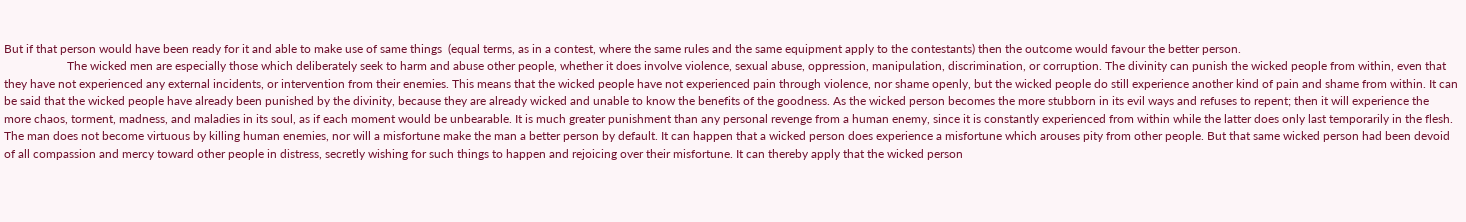But if that person would have been ready for it and able to make use of same things  (equal terms, as in a contest, where the same rules and the same equipment apply to the contestants) then the outcome would favour the better person.
                     The wicked men are especially those which deliberately seek to harm and abuse other people, whether it does involve violence, sexual abuse, oppression, manipulation, discrimination, or corruption. The divinity can punish the wicked people from within, even that they have not experienced any external incidents, or intervention from their enemies. This means that the wicked people have not experienced pain through violence, nor shame openly, but the wicked people do still experience another kind of pain and shame from within. It can be said that the wicked people have already been punished by the divinity, because they are already wicked and unable to know the benefits of the goodness. As the wicked person becomes the more stubborn in its evil ways and refuses to repent; then it will experience the more chaos, torment, madness, and maladies in its soul, as if each moment would be unbearable. It is much greater punishment than any personal revenge from a human enemy, since it is constantly experienced from within while the latter does only last temporarily in the flesh. The man does not become virtuous by killing human enemies, nor will a misfortune make the man a better person by default. It can happen that a wicked person does experience a misfortune which arouses pity from other people. But that same wicked person had been devoid of all compassion and mercy toward other people in distress, secretly wishing for such things to happen and rejoicing over their misfortune. It can thereby apply that the wicked person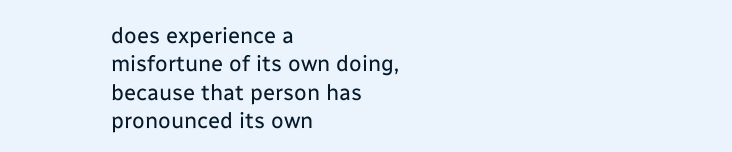does experience a misfortune of its own doing, because that person has pronounced its own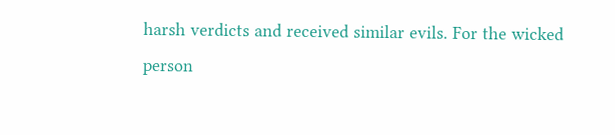harsh verdicts and received similar evils. For the wicked person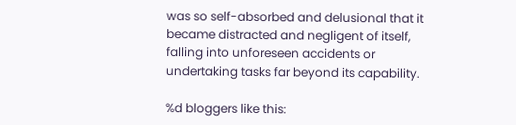was so self-absorbed and delusional that it became distracted and negligent of itself, falling into unforeseen accidents or undertaking tasks far beyond its capability.

%d bloggers like this: